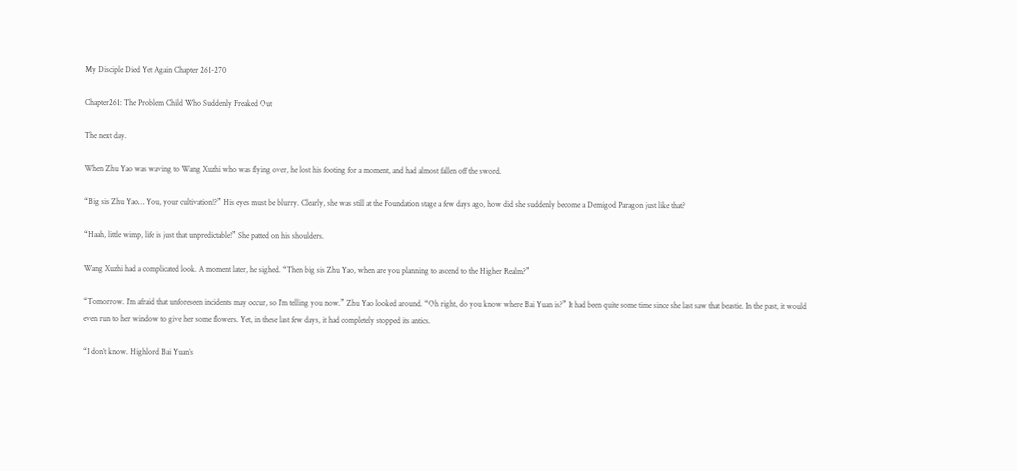My Disciple Died Yet Again Chapter 261-270

Chapter261: The Problem Child Who Suddenly Freaked Out

The next day.

When Zhu Yao was waving to Wang Xuzhi who was flying over, he lost his footing for a moment, and had almost fallen off the sword.

“Big sis Zhu Yao… You, your cultivation!?” His eyes must be blurry. Clearly, she was still at the Foundation stage a few days ago, how did she suddenly become a Demigod Paragon just like that?

“Haah, little wimp, life is just that unpredictable!” She patted on his shoulders.

Wang Xuzhi had a complicated look. A moment later, he sighed. “Then big sis Zhu Yao, when are you planning to ascend to the Higher Realm?”

“Tomorrow. I’m afraid that unforeseen incidents may occur, so I’m telling you now.” Zhu Yao looked around. “Oh right, do you know where Bai Yuan is?” It had been quite some time since she last saw that beastie. In the past, it would even run to her window to give her some flowers. Yet, in these last few days, it had completely stopped its antics.

“I don’t know. Highlord Bai Yuan’s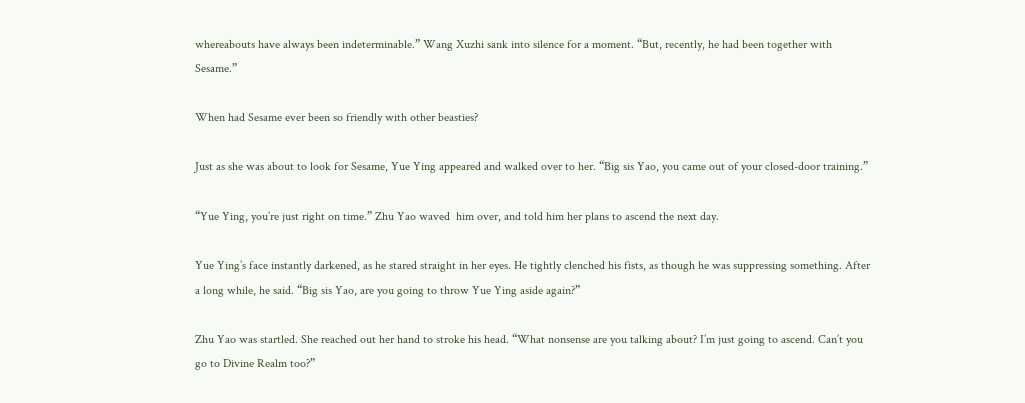whereabouts have always been indeterminable.” Wang Xuzhi sank into silence for a moment. “But, recently, he had been together with Sesame.”

When had Sesame ever been so friendly with other beasties?

Just as she was about to look for Sesame, Yue Ying appeared and walked over to her. “Big sis Yao, you came out of your closed-door training.”

“Yue Ying, you’re just right on time.” Zhu Yao waved  him over, and told him her plans to ascend the next day.

Yue Ying’s face instantly darkened, as he stared straight in her eyes. He tightly clenched his fists, as though he was suppressing something. After a long while, he said. “Big sis Yao, are you going to throw Yue Ying aside again?”

Zhu Yao was startled. She reached out her hand to stroke his head. “What nonsense are you talking about? I’m just going to ascend. Can’t you go to Divine Realm too?”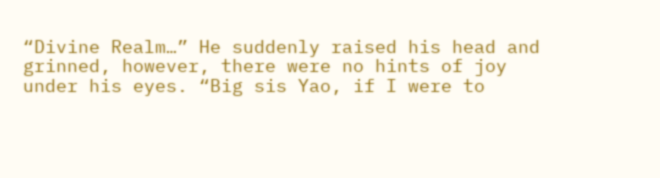“Divine Realm…” He suddenly raised his head and grinned, however, there were no hints of joy under his eyes. “Big sis Yao, if I were to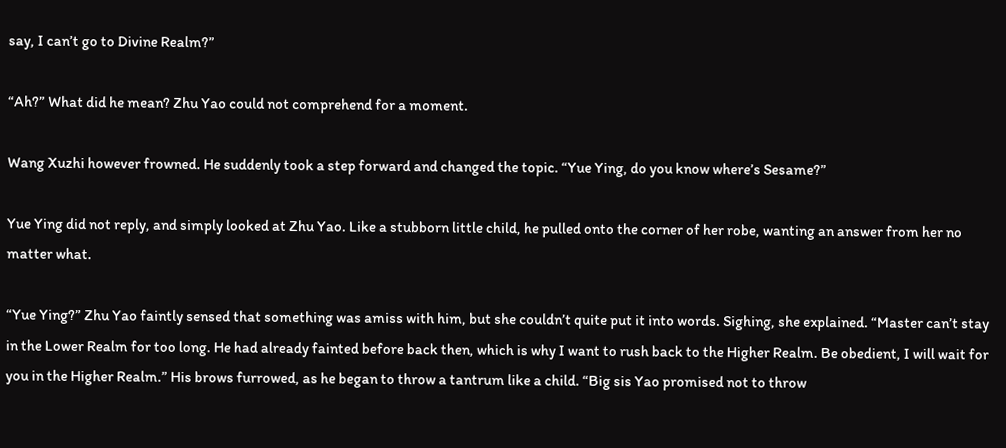say, I can’t go to Divine Realm?”

“Ah?” What did he mean? Zhu Yao could not comprehend for a moment.

Wang Xuzhi however frowned. He suddenly took a step forward and changed the topic. “Yue Ying, do you know where’s Sesame?”

Yue Ying did not reply, and simply looked at Zhu Yao. Like a stubborn little child, he pulled onto the corner of her robe, wanting an answer from her no matter what.

“Yue Ying?” Zhu Yao faintly sensed that something was amiss with him, but she couldn’t quite put it into words. Sighing, she explained. “Master can’t stay in the Lower Realm for too long. He had already fainted before back then, which is why I want to rush back to the Higher Realm. Be obedient, I will wait for you in the Higher Realm.” His brows furrowed, as he began to throw a tantrum like a child. “Big sis Yao promised not to throw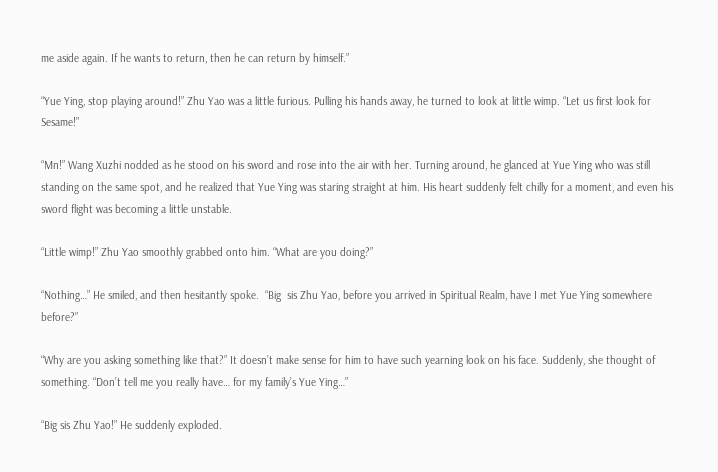me aside again. If he wants to return, then he can return by himself.”

“Yue Ying, stop playing around!” Zhu Yao was a little furious. Pulling his hands away, he turned to look at little wimp. “Let us first look for Sesame!”

“Mn!” Wang Xuzhi nodded as he stood on his sword and rose into the air with her. Turning around, he glanced at Yue Ying who was still standing on the same spot, and he realized that Yue Ying was staring straight at him. His heart suddenly felt chilly for a moment, and even his sword flight was becoming a little unstable.

“Little wimp!” Zhu Yao smoothly grabbed onto him. “What are you doing?”

“Nothing…” He smiled, and then hesitantly spoke.  “Big  sis Zhu Yao, before you arrived in Spiritual Realm, have I met Yue Ying somewhere before?”

“Why are you asking something like that?” It doesn’t make sense for him to have such yearning look on his face. Suddenly, she thought of something. “Don’t tell me you really have… for my family’s Yue Ying…”

“Big sis Zhu Yao!” He suddenly exploded.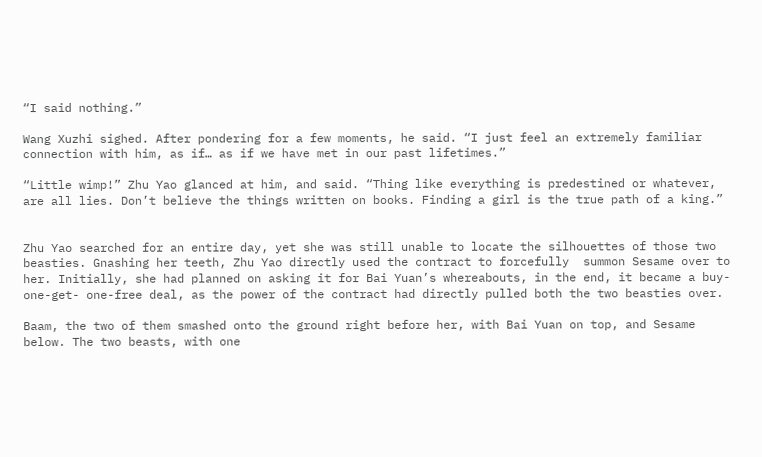“I said nothing.”

Wang Xuzhi sighed. After pondering for a few moments, he said. “I just feel an extremely familiar connection with him, as if… as if we have met in our past lifetimes.”

“Little wimp!” Zhu Yao glanced at him, and said. “Thing like everything is predestined or whatever, are all lies. Don’t believe the things written on books. Finding a girl is the true path of a king.”


Zhu Yao searched for an entire day, yet she was still unable to locate the silhouettes of those two beasties. Gnashing her teeth, Zhu Yao directly used the contract to forcefully  summon Sesame over to her. Initially, she had planned on asking it for Bai Yuan’s whereabouts, in the end, it became a buy-one-get- one-free deal, as the power of the contract had directly pulled both the two beasties over.

Baam, the two of them smashed onto the ground right before her, with Bai Yuan on top, and Sesame below. The two beasts, with one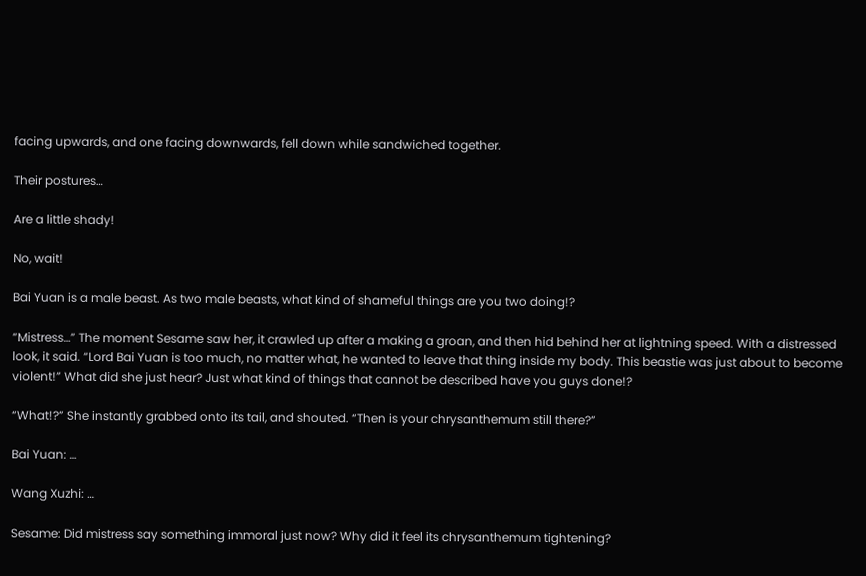facing upwards, and one facing downwards, fell down while sandwiched together.

Their postures…

Are a little shady!

No, wait!

Bai Yuan is a male beast. As two male beasts, what kind of shameful things are you two doing!?

“Mistress…” The moment Sesame saw her, it crawled up after a making a groan, and then hid behind her at lightning speed. With a distressed look, it said. “Lord Bai Yuan is too much, no matter what, he wanted to leave that thing inside my body. This beastie was just about to become violent!” What did she just hear? Just what kind of things that cannot be described have you guys done!?

“What!?” She instantly grabbed onto its tail, and shouted. “Then is your chrysanthemum still there?”

Bai Yuan: …

Wang Xuzhi: …

Sesame: Did mistress say something immoral just now? Why did it feel its chrysanthemum tightening?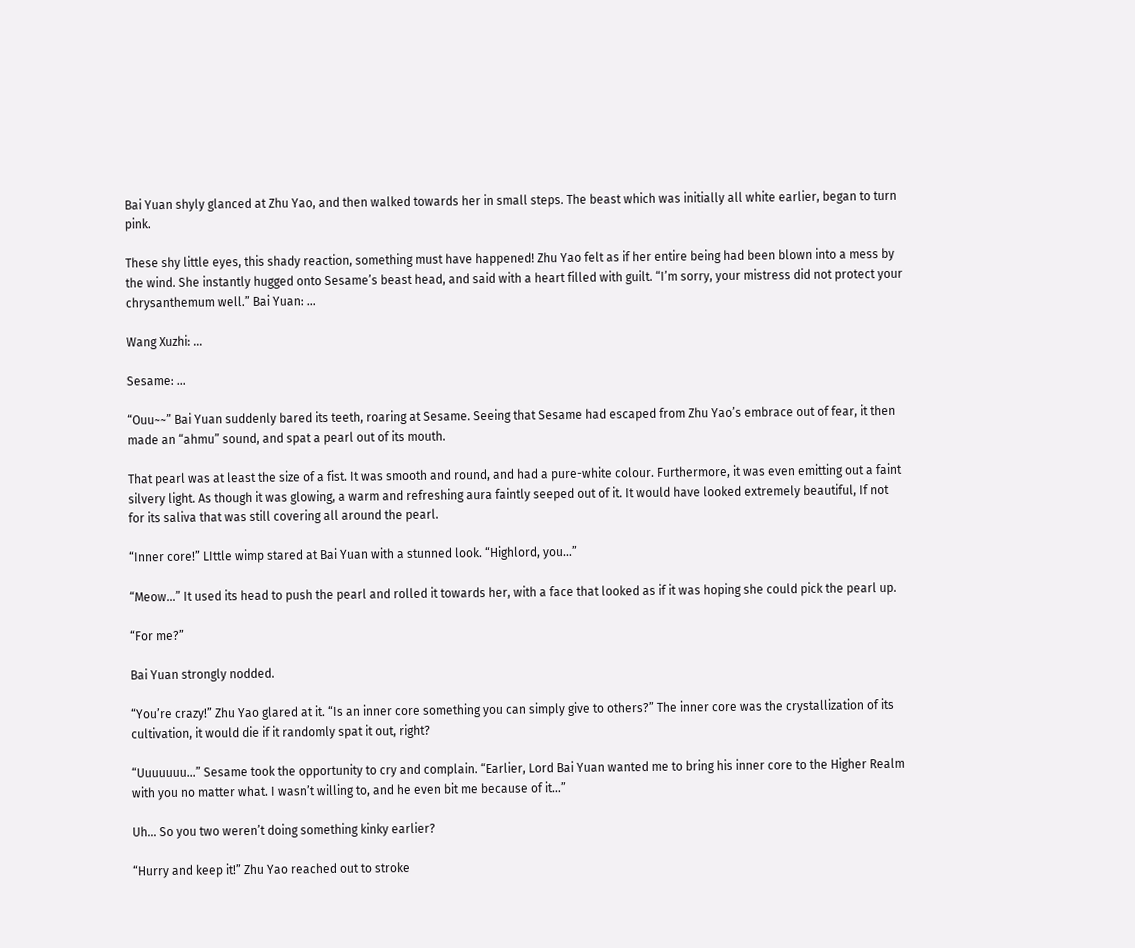Bai Yuan shyly glanced at Zhu Yao, and then walked towards her in small steps. The beast which was initially all white earlier, began to turn pink.

These shy little eyes, this shady reaction, something must have happened! Zhu Yao felt as if her entire being had been blown into a mess by the wind. She instantly hugged onto Sesame’s beast head, and said with a heart filled with guilt. “I’m sorry, your mistress did not protect your chrysanthemum well.” Bai Yuan: …

Wang Xuzhi: …

Sesame: …

“Ouu~~” Bai Yuan suddenly bared its teeth, roaring at Sesame. Seeing that Sesame had escaped from Zhu Yao’s embrace out of fear, it then made an “ahmu” sound, and spat a pearl out of its mouth.

That pearl was at least the size of a fist. It was smooth and round, and had a pure-white colour. Furthermore, it was even emitting out a faint silvery light. As though it was glowing, a warm and refreshing aura faintly seeped out of it. It would have looked extremely beautiful, If not for its saliva that was still covering all around the pearl.

“Inner core!” LIttle wimp stared at Bai Yuan with a stunned look. “Highlord, you…”

“Meow…” It used its head to push the pearl and rolled it towards her, with a face that looked as if it was hoping she could pick the pearl up.

“For me?”

Bai Yuan strongly nodded.

“You’re crazy!” Zhu Yao glared at it. “Is an inner core something you can simply give to others?” The inner core was the crystallization of its cultivation, it would die if it randomly spat it out, right?

“Uuuuuuu…” Sesame took the opportunity to cry and complain. “Earlier, Lord Bai Yuan wanted me to bring his inner core to the Higher Realm with you no matter what. I wasn’t willing to, and he even bit me because of it…”

Uh… So you two weren’t doing something kinky earlier?

“Hurry and keep it!” Zhu Yao reached out to stroke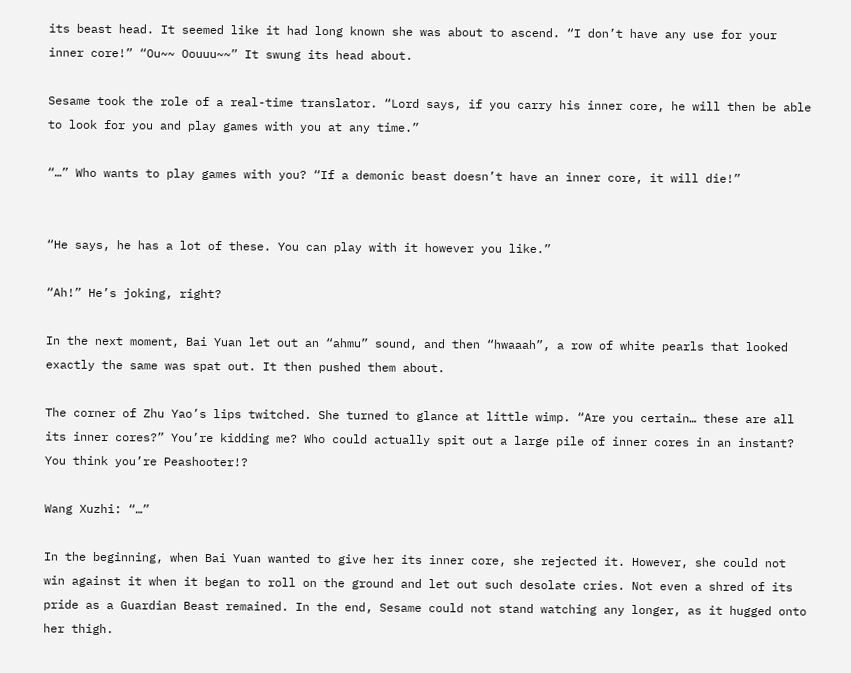its beast head. It seemed like it had long known she was about to ascend. “I don’t have any use for your inner core!” “Ou~~ Oouuu~~” It swung its head about.

Sesame took the role of a real-time translator. “Lord says, if you carry his inner core, he will then be able to look for you and play games with you at any time.”

“…” Who wants to play games with you? “If a demonic beast doesn’t have an inner core, it will die!”


“He says, he has a lot of these. You can play with it however you like.”

“Ah!” He’s joking, right?

In the next moment, Bai Yuan let out an “ahmu” sound, and then “hwaaah”, a row of white pearls that looked exactly the same was spat out. It then pushed them about.

The corner of Zhu Yao’s lips twitched. She turned to glance at little wimp. “Are you certain… these are all its inner cores?” You’re kidding me? Who could actually spit out a large pile of inner cores in an instant? You think you’re Peashooter!?

Wang Xuzhi: “…”

In the beginning, when Bai Yuan wanted to give her its inner core, she rejected it. However, she could not win against it when it began to roll on the ground and let out such desolate cries. Not even a shred of its pride as a Guardian Beast remained. In the end, Sesame could not stand watching any longer, as it hugged onto her thigh.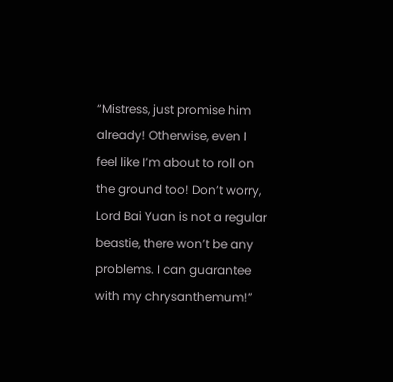“Mistress, just promise him already! Otherwise, even I feel like I’m about to roll on the ground too! Don’t worry, Lord Bai Yuan is not a regular beastie, there won’t be any problems. I can guarantee with my chrysanthemum!”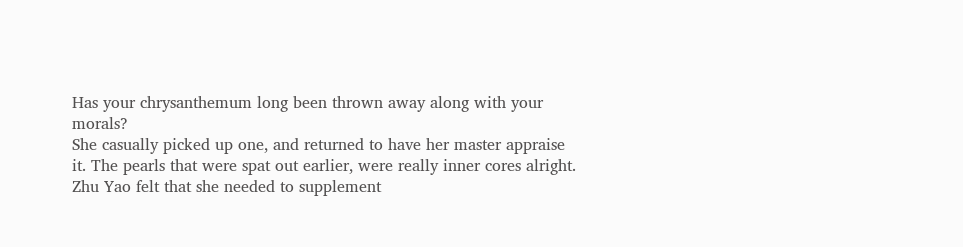Has your chrysanthemum long been thrown away along with your morals?
She casually picked up one, and returned to have her master appraise it. The pearls that were spat out earlier, were really inner cores alright. Zhu Yao felt that she needed to supplement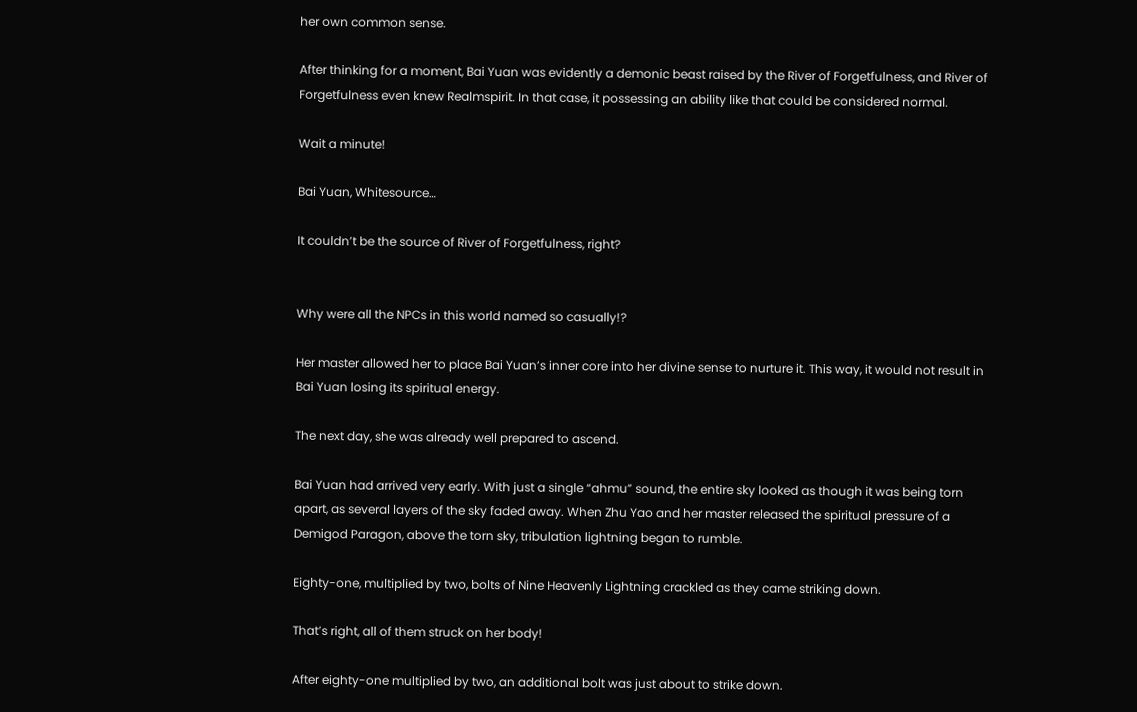her own common sense.

After thinking for a moment, Bai Yuan was evidently a demonic beast raised by the River of Forgetfulness, and River of Forgetfulness even knew Realmspirit. In that case, it possessing an ability like that could be considered normal.

Wait a minute!

Bai Yuan, Whitesource…

It couldn’t be the source of River of Forgetfulness, right?


Why were all the NPCs in this world named so casually!?

Her master allowed her to place Bai Yuan’s inner core into her divine sense to nurture it. This way, it would not result in Bai Yuan losing its spiritual energy.

The next day, she was already well prepared to ascend.

Bai Yuan had arrived very early. With just a single “ahmu” sound, the entire sky looked as though it was being torn apart, as several layers of the sky faded away. When Zhu Yao and her master released the spiritual pressure of a Demigod Paragon, above the torn sky, tribulation lightning began to rumble.

Eighty-one, multiplied by two, bolts of Nine Heavenly Lightning crackled as they came striking down.

That’s right, all of them struck on her body!

After eighty-one multiplied by two, an additional bolt was just about to strike down.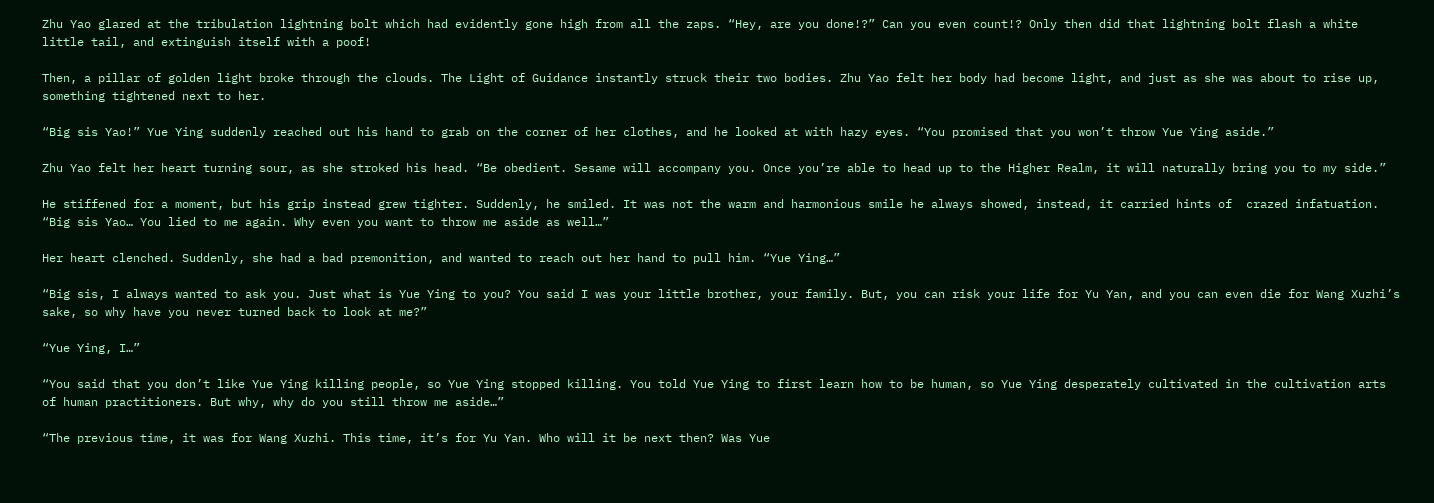Zhu Yao glared at the tribulation lightning bolt which had evidently gone high from all the zaps. “Hey, are you done!?” Can you even count!? Only then did that lightning bolt flash a white little tail, and extinguish itself with a poof!

Then, a pillar of golden light broke through the clouds. The Light of Guidance instantly struck their two bodies. Zhu Yao felt her body had become light, and just as she was about to rise up, something tightened next to her.

“Big sis Yao!” Yue Ying suddenly reached out his hand to grab on the corner of her clothes, and he looked at with hazy eyes. “You promised that you won’t throw Yue Ying aside.”

Zhu Yao felt her heart turning sour, as she stroked his head. “Be obedient. Sesame will accompany you. Once you’re able to head up to the Higher Realm, it will naturally bring you to my side.”

He stiffened for a moment, but his grip instead grew tighter. Suddenly, he smiled. It was not the warm and harmonious smile he always showed, instead, it carried hints of  crazed infatuation. “Big sis Yao… You lied to me again. Why even you want to throw me aside as well…”

Her heart clenched. Suddenly, she had a bad premonition, and wanted to reach out her hand to pull him. “Yue Ying…”

“Big sis, I always wanted to ask you. Just what is Yue Ying to you? You said I was your little brother, your family. But, you can risk your life for Yu Yan, and you can even die for Wang Xuzhi’s sake, so why have you never turned back to look at me?”

“Yue Ying, I…”

“You said that you don’t like Yue Ying killing people, so Yue Ying stopped killing. You told Yue Ying to first learn how to be human, so Yue Ying desperately cultivated in the cultivation arts of human practitioners. But why, why do you still throw me aside…”

“The previous time, it was for Wang Xuzhi. This time, it’s for Yu Yan. Who will it be next then? Was Yue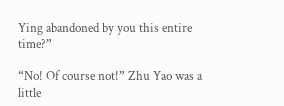Ying abandoned by you this entire time?”

“No! Of course not!” Zhu Yao was a little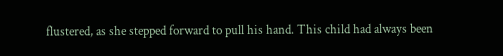flustered, as she stepped forward to pull his hand. This child had always been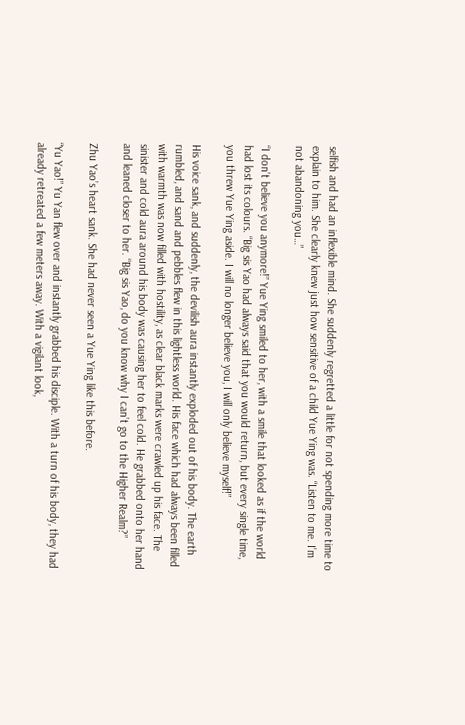selfish and had an inflexible mind. She suddenly regretted a little for not spending more time to explain to him. She clearly knew just how sensitive of a child Yue Ying was. “Listen to me. I’m not abandoning you…”

“I don’t believe you anymore!” Yue Ying smiled to her, with a smile that looked as if the world had lost its colours. “Big sis Yao had always said that you would return, but every single time, you threw Yue Ying aside. I will no longer believe you, I will only believe myself!”

His voice sank, and suddenly, the devilish aura instantly exploded out of his body. The earth rumbled, and sand and pebbles flew in this lightless world. His face which had always been filled with warmth was now filled with hostility, as clear black marks were crawled up his face. The sinister and cold aura around his body was causing her to feel cold. He grabbed onto her hand and leaned closer to her. “Big sis Yao, do you know why I can’t go to the Higher Realm?”

Zhu Yao’s heart sank. She had never seen a Yue Ying like this before.

“Yu Yao!” Yu Yan flew over and instantly grabbed his disciple. With a turn of his body, they had already retreated a few meters away. With a vigilant look,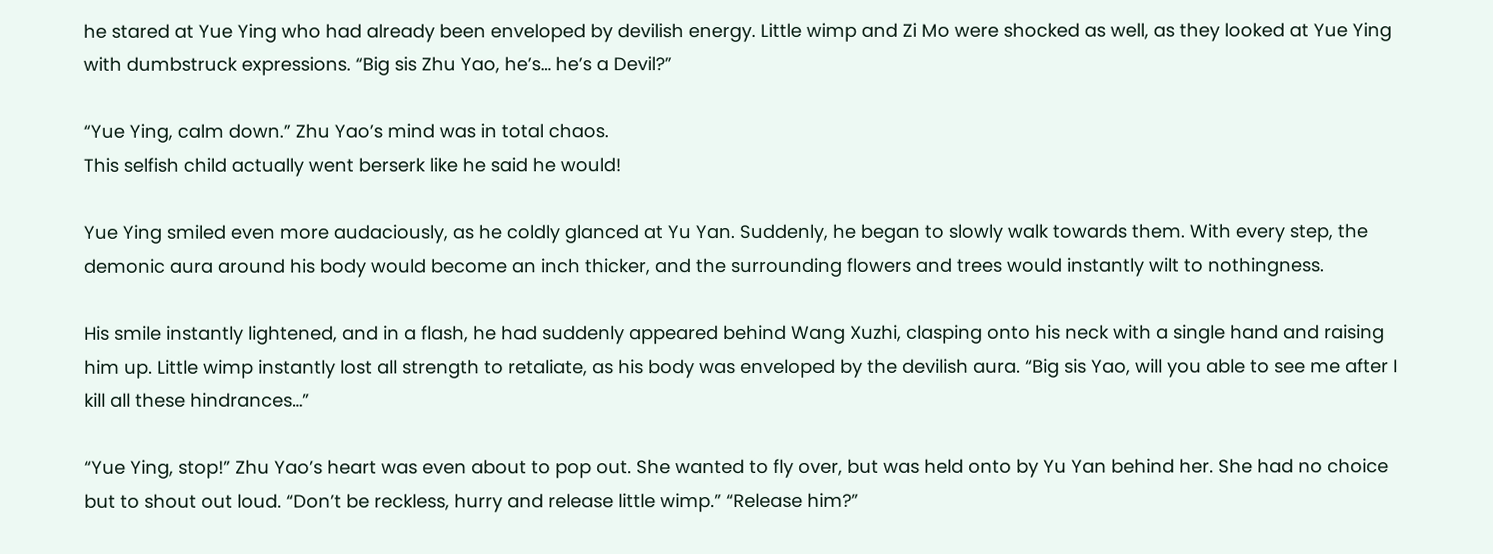he stared at Yue Ying who had already been enveloped by devilish energy. Little wimp and Zi Mo were shocked as well, as they looked at Yue Ying with dumbstruck expressions. “Big sis Zhu Yao, he’s… he’s a Devil?”

“Yue Ying, calm down.” Zhu Yao’s mind was in total chaos.
This selfish child actually went berserk like he said he would!

Yue Ying smiled even more audaciously, as he coldly glanced at Yu Yan. Suddenly, he began to slowly walk towards them. With every step, the demonic aura around his body would become an inch thicker, and the surrounding flowers and trees would instantly wilt to nothingness.

His smile instantly lightened, and in a flash, he had suddenly appeared behind Wang Xuzhi, clasping onto his neck with a single hand and raising him up. Little wimp instantly lost all strength to retaliate, as his body was enveloped by the devilish aura. “Big sis Yao, will you able to see me after I kill all these hindrances…”

“Yue Ying, stop!” Zhu Yao’s heart was even about to pop out. She wanted to fly over, but was held onto by Yu Yan behind her. She had no choice but to shout out loud. “Don’t be reckless, hurry and release little wimp.” “Release him?”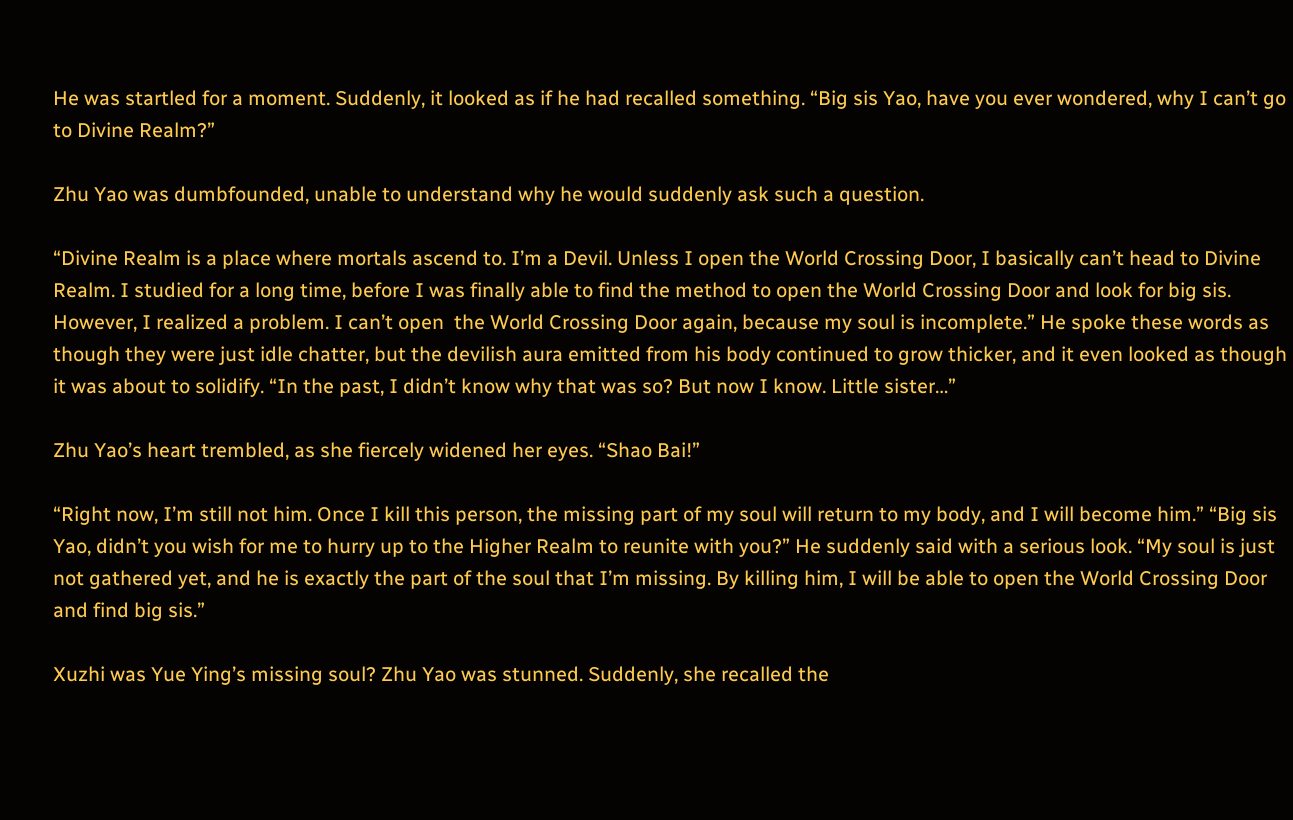He was startled for a moment. Suddenly, it looked as if he had recalled something. “Big sis Yao, have you ever wondered, why I can’t go to Divine Realm?”

Zhu Yao was dumbfounded, unable to understand why he would suddenly ask such a question.

“Divine Realm is a place where mortals ascend to. I’m a Devil. Unless I open the World Crossing Door, I basically can’t head to Divine Realm. I studied for a long time, before I was finally able to find the method to open the World Crossing Door and look for big sis. However, I realized a problem. I can’t open  the World Crossing Door again, because my soul is incomplete.” He spoke these words as though they were just idle chatter, but the devilish aura emitted from his body continued to grow thicker, and it even looked as though it was about to solidify. “In the past, I didn’t know why that was so? But now I know. Little sister…”

Zhu Yao’s heart trembled, as she fiercely widened her eyes. “Shao Bai!”

“Right now, I’m still not him. Once I kill this person, the missing part of my soul will return to my body, and I will become him.” “Big sis Yao, didn’t you wish for me to hurry up to the Higher Realm to reunite with you?” He suddenly said with a serious look. “My soul is just not gathered yet, and he is exactly the part of the soul that I’m missing. By killing him, I will be able to open the World Crossing Door and find big sis.”

Xuzhi was Yue Ying’s missing soul? Zhu Yao was stunned. Suddenly, she recalled the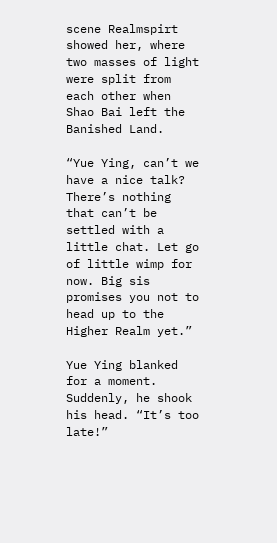scene Realmspirt showed her, where two masses of light were split from each other when Shao Bai left the Banished Land.

“Yue Ying, can’t we have a nice talk? There’s nothing that can’t be settled with a little chat. Let go of little wimp for now. Big sis promises you not to head up to the Higher Realm yet.”

Yue Ying blanked for a moment. Suddenly, he shook his head. “It’s too late!”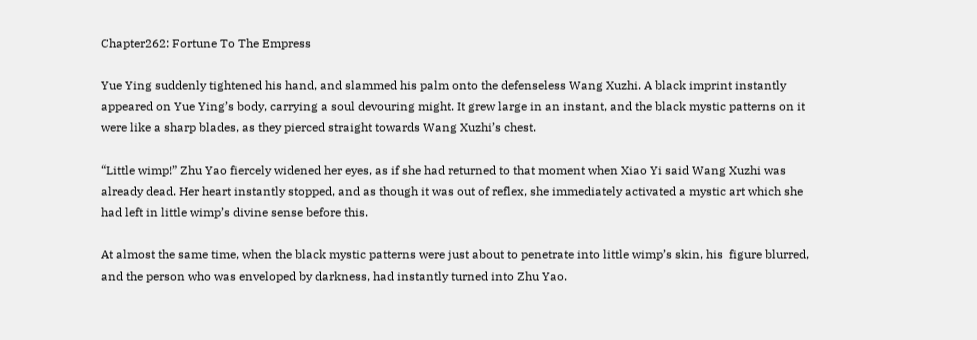Chapter262: Fortune To The Empress

Yue Ying suddenly tightened his hand, and slammed his palm onto the defenseless Wang Xuzhi. A black imprint instantly appeared on Yue Ying’s body, carrying a soul devouring might. It grew large in an instant, and the black mystic patterns on it were like a sharp blades, as they pierced straight towards Wang Xuzhi’s chest.

“Little wimp!” Zhu Yao fiercely widened her eyes, as if she had returned to that moment when Xiao Yi said Wang Xuzhi was already dead. Her heart instantly stopped, and as though it was out of reflex, she immediately activated a mystic art which she had left in little wimp’s divine sense before this.

At almost the same time, when the black mystic patterns were just about to penetrate into little wimp’s skin, his  figure blurred, and the person who was enveloped by darkness, had instantly turned into Zhu Yao.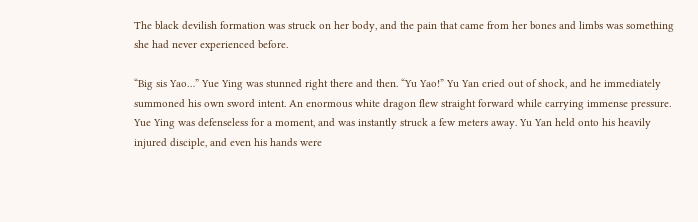The black devilish formation was struck on her body, and the pain that came from her bones and limbs was something she had never experienced before.

“Big sis Yao…” Yue Ying was stunned right there and then. “Yu Yao!” Yu Yan cried out of shock, and he immediately summoned his own sword intent. An enormous white dragon flew straight forward while carrying immense pressure. Yue Ying was defenseless for a moment, and was instantly struck a few meters away. Yu Yan held onto his heavily injured disciple, and even his hands were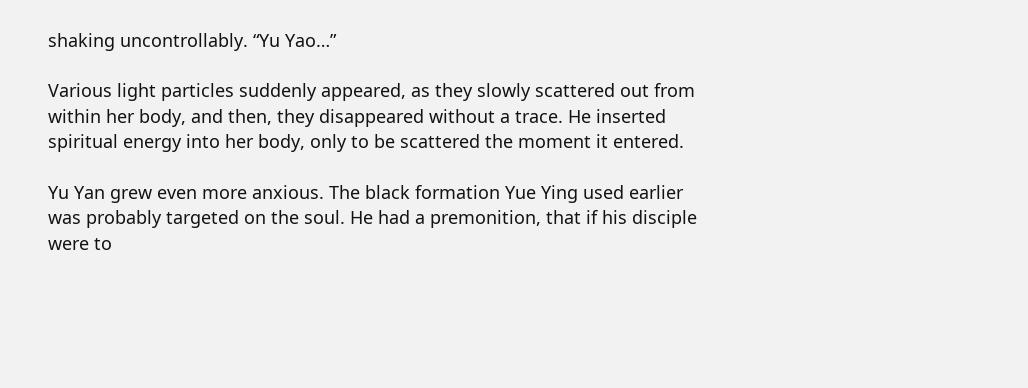shaking uncontrollably. “Yu Yao…”

Various light particles suddenly appeared, as they slowly scattered out from within her body, and then, they disappeared without a trace. He inserted spiritual energy into her body, only to be scattered the moment it entered.

Yu Yan grew even more anxious. The black formation Yue Ying used earlier was probably targeted on the soul. He had a premonition, that if his disciple were to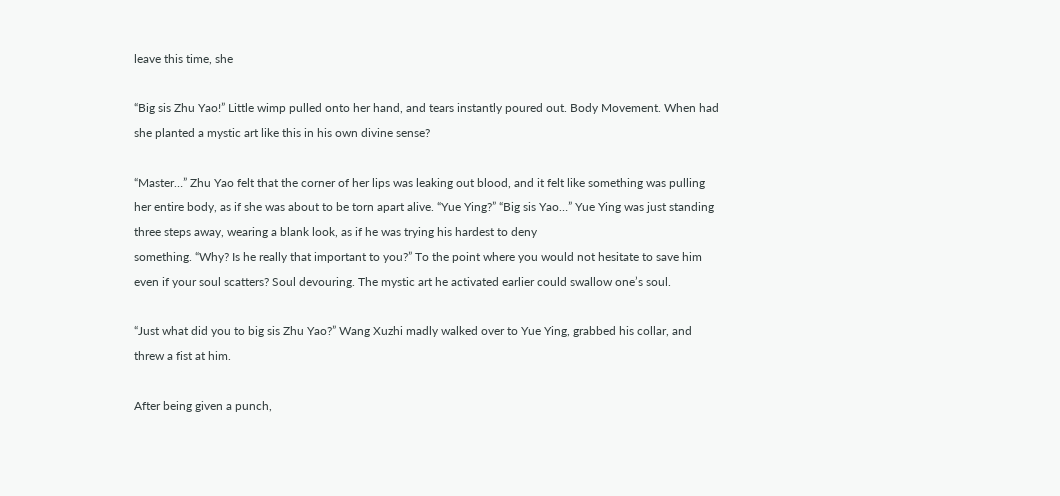leave this time, she

“Big sis Zhu Yao!” Little wimp pulled onto her hand, and tears instantly poured out. Body Movement. When had she planted a mystic art like this in his own divine sense?

“Master…” Zhu Yao felt that the corner of her lips was leaking out blood, and it felt like something was pulling her entire body, as if she was about to be torn apart alive. “Yue Ying?” “Big sis Yao…” Yue Ying was just standing three steps away, wearing a blank look, as if he was trying his hardest to deny
something. “Why? Is he really that important to you?” To the point where you would not hesitate to save him even if your soul scatters? Soul devouring. The mystic art he activated earlier could swallow one’s soul.

“Just what did you to big sis Zhu Yao?” Wang Xuzhi madly walked over to Yue Ying, grabbed his collar, and threw a fist at him.

After being given a punch,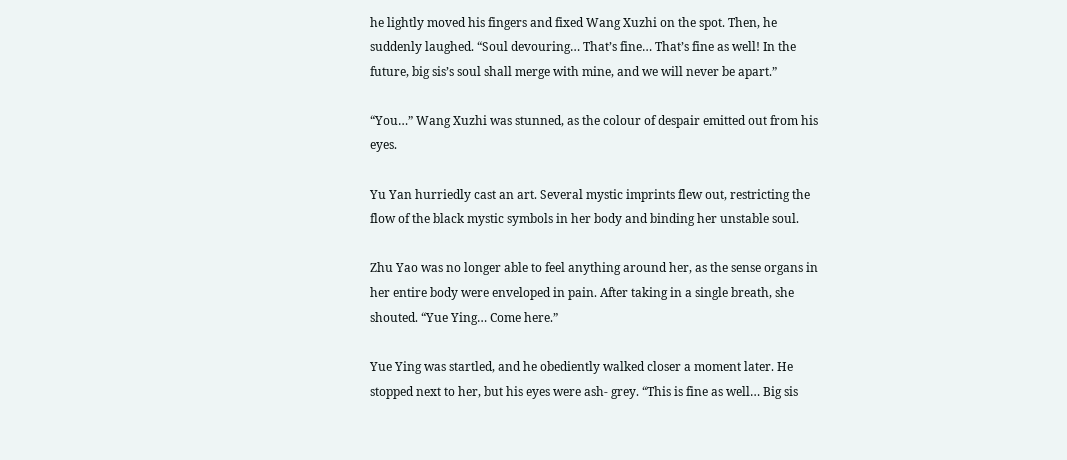he lightly moved his fingers and fixed Wang Xuzhi on the spot. Then, he suddenly laughed. “Soul devouring… That’s fine… That’s fine as well! In the future, big sis’s soul shall merge with mine, and we will never be apart.”

“You…” Wang Xuzhi was stunned, as the colour of despair emitted out from his eyes.

Yu Yan hurriedly cast an art. Several mystic imprints flew out, restricting the flow of the black mystic symbols in her body and binding her unstable soul.

Zhu Yao was no longer able to feel anything around her, as the sense organs in her entire body were enveloped in pain. After taking in a single breath, she shouted. “Yue Ying… Come here.”

Yue Ying was startled, and he obediently walked closer a moment later. He stopped next to her, but his eyes were ash- grey. “This is fine as well… Big sis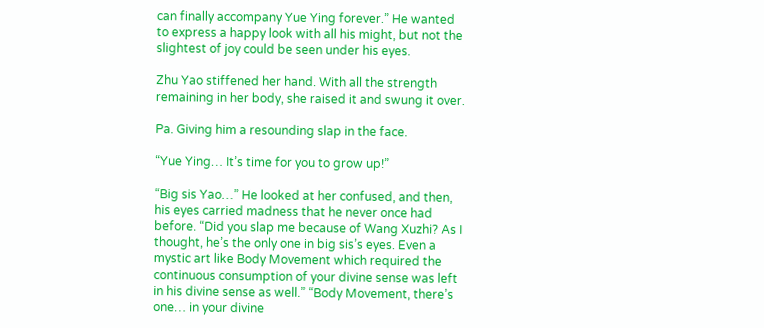can finally accompany Yue Ying forever.” He wanted to express a happy look with all his might, but not the slightest of joy could be seen under his eyes.

Zhu Yao stiffened her hand. With all the strength remaining in her body, she raised it and swung it over.

Pa. Giving him a resounding slap in the face.

“Yue Ying… It’s time for you to grow up!”

“Big sis Yao…” He looked at her confused, and then, his eyes carried madness that he never once had before. “Did you slap me because of Wang Xuzhi? As I thought, he’s the only one in big sis’s eyes. Even a mystic art like Body Movement which required the continuous consumption of your divine sense was left in his divine sense as well.” “Body Movement, there’s one… in your divine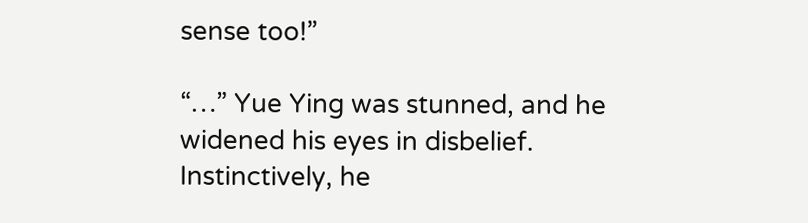sense too!”

“…” Yue Ying was stunned, and he widened his eyes in disbelief. Instinctively, he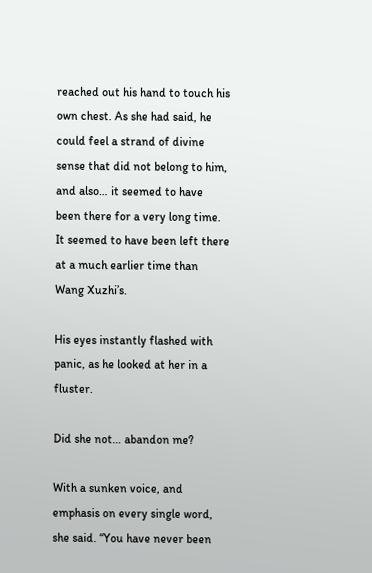reached out his hand to touch his own chest. As she had said, he could feel a strand of divine sense that did not belong to him, and also… it seemed to have been there for a very long time. It seemed to have been left there at a much earlier time than Wang Xuzhi’s.

His eyes instantly flashed with panic, as he looked at her in a fluster.

Did she not… abandon me?

With a sunken voice, and emphasis on every single word, she said. “You have never been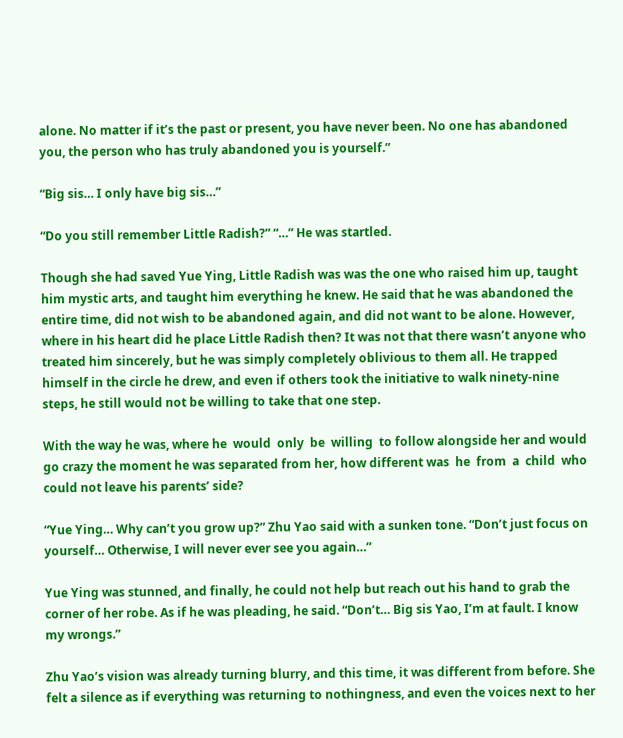alone. No matter if it’s the past or present, you have never been. No one has abandoned you, the person who has truly abandoned you is yourself.”

“Big sis… I only have big sis…”

“Do you still remember Little Radish?” “…” He was startled.

Though she had saved Yue Ying, Little Radish was was the one who raised him up, taught him mystic arts, and taught him everything he knew. He said that he was abandoned the entire time, did not wish to be abandoned again, and did not want to be alone. However, where in his heart did he place Little Radish then? It was not that there wasn’t anyone who treated him sincerely, but he was simply completely oblivious to them all. He trapped himself in the circle he drew, and even if others took the initiative to walk ninety-nine steps, he still would not be willing to take that one step.

With the way he was, where he  would  only  be  willing  to follow alongside her and would go crazy the moment he was separated from her, how different was  he  from  a  child  who could not leave his parents’ side?

“Yue Ying… Why can’t you grow up?” Zhu Yao said with a sunken tone. “Don’t just focus on yourself… Otherwise, I will never ever see you again…”

Yue Ying was stunned, and finally, he could not help but reach out his hand to grab the corner of her robe. As if he was pleading, he said. “Don’t… Big sis Yao, I’m at fault. I know my wrongs.”

Zhu Yao’s vision was already turning blurry, and this time, it was different from before. She felt a silence as if everything was returning to nothingness, and even the voices next to her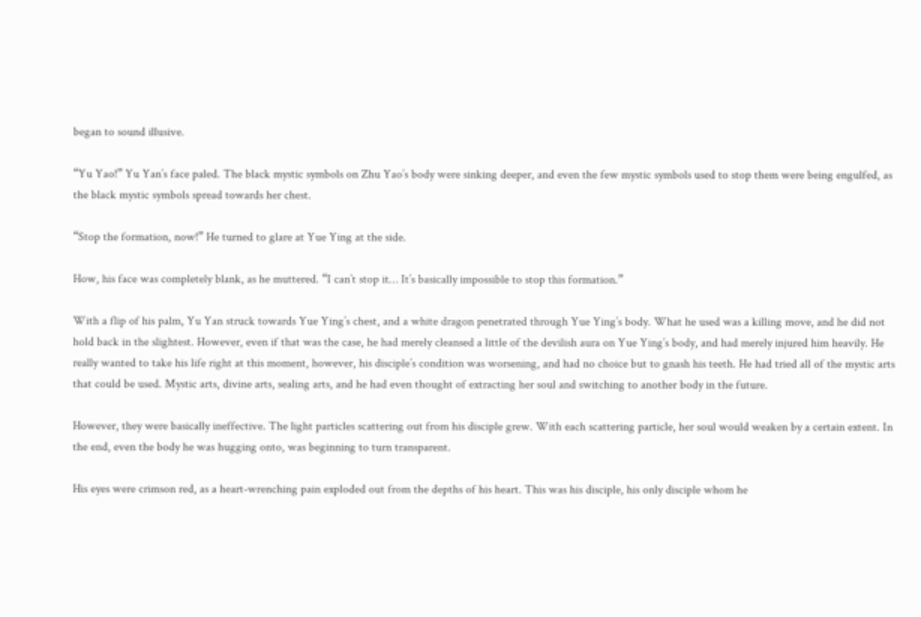began to sound illusive.

“Yu Yao!” Yu Yan’s face paled. The black mystic symbols on Zhu Yao’s body were sinking deeper, and even the few mystic symbols used to stop them were being engulfed, as the black mystic symbols spread towards her chest.

“Stop the formation, now!” He turned to glare at Yue Ying at the side.

How, his face was completely blank, as he muttered. “I can’t stop it… It’s basically impossible to stop this formation.”

With a flip of his palm, Yu Yan struck towards Yue Ying’s chest, and a white dragon penetrated through Yue Ying’s body. What he used was a killing move, and he did not hold back in the slightest. However, even if that was the case, he had merely cleansed a little of the devilish aura on Yue Ying’s body, and had merely injured him heavily. He really wanted to take his life right at this moment, however, his disciple’s condition was worsening, and had no choice but to gnash his teeth. He had tried all of the mystic arts that could be used. Mystic arts, divine arts, sealing arts, and he had even thought of extracting her soul and switching to another body in the future.

However, they were basically ineffective. The light particles scattering out from his disciple grew. With each scattering particle, her soul would weaken by a certain extent. In the end, even the body he was hugging onto, was beginning to turn transparent.

His eyes were crimson red, as a heart-wrenching pain exploded out from the depths of his heart. This was his disciple, his only disciple whom he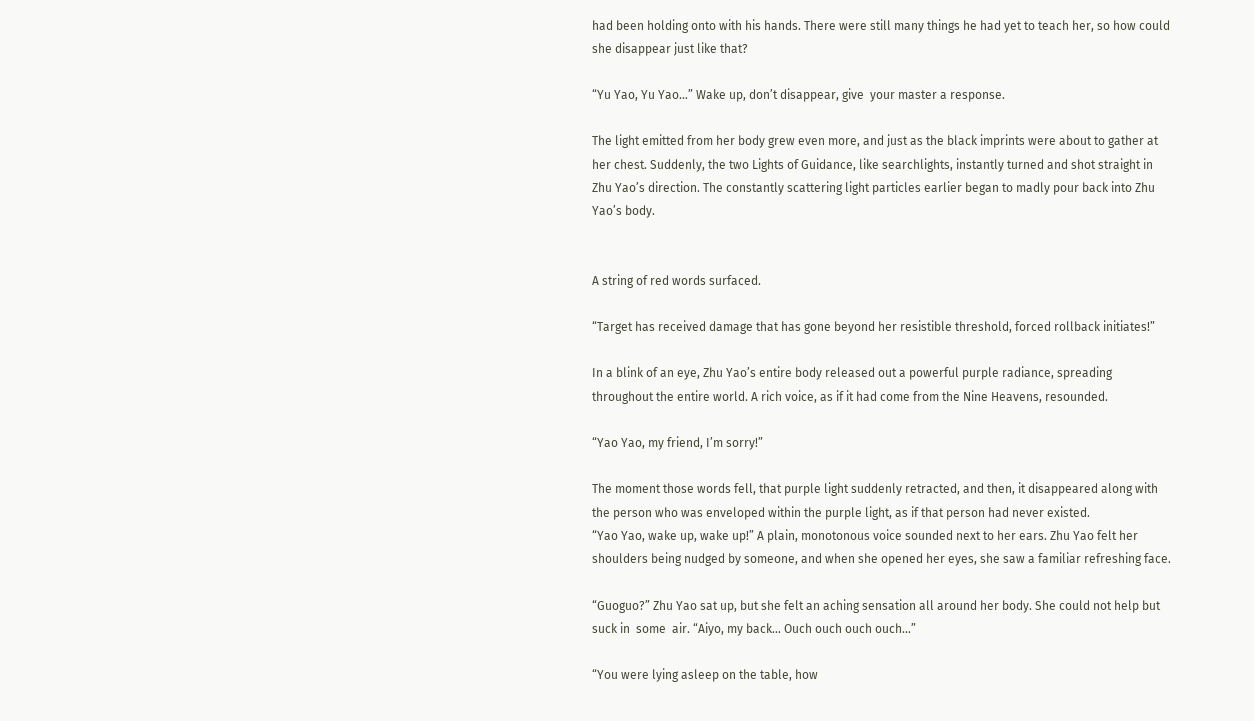had been holding onto with his hands. There were still many things he had yet to teach her, so how could she disappear just like that?

“Yu Yao, Yu Yao…” Wake up, don’t disappear, give  your master a response.

The light emitted from her body grew even more, and just as the black imprints were about to gather at her chest. Suddenly, the two Lights of Guidance, like searchlights, instantly turned and shot straight in Zhu Yao’s direction. The constantly scattering light particles earlier began to madly pour back into Zhu Yao’s body.


A string of red words surfaced.

“Target has received damage that has gone beyond her resistible threshold, forced rollback initiates!”

In a blink of an eye, Zhu Yao’s entire body released out a powerful purple radiance, spreading throughout the entire world. A rich voice, as if it had come from the Nine Heavens, resounded.

“Yao Yao, my friend, I’m sorry!”

The moment those words fell, that purple light suddenly retracted, and then, it disappeared along with the person who was enveloped within the purple light, as if that person had never existed.
“Yao Yao, wake up, wake up!” A plain, monotonous voice sounded next to her ears. Zhu Yao felt her shoulders being nudged by someone, and when she opened her eyes, she saw a familiar refreshing face.

“Guoguo?” Zhu Yao sat up, but she felt an aching sensation all around her body. She could not help but suck in  some  air. “Aiyo, my back… Ouch ouch ouch ouch…”

“You were lying asleep on the table, how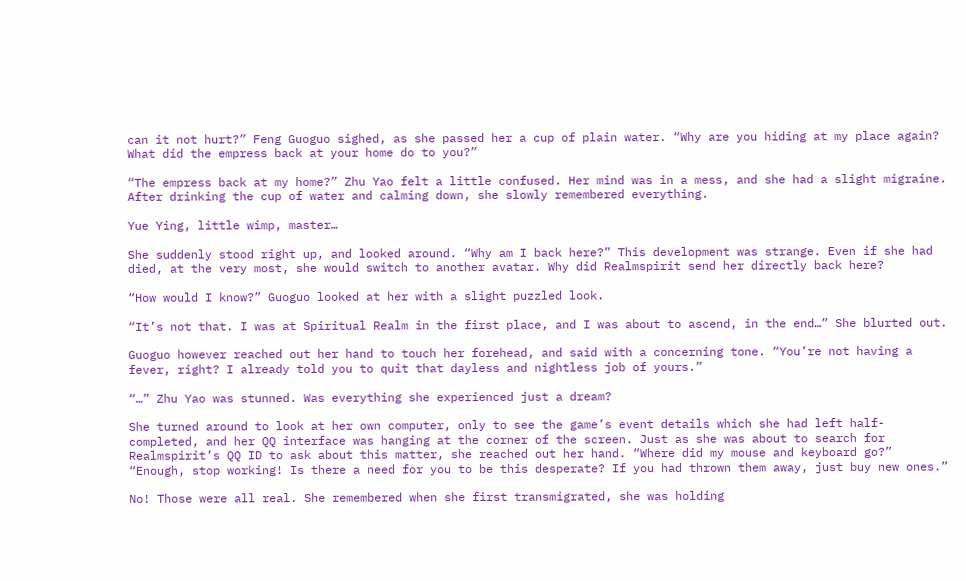can it not hurt?” Feng Guoguo sighed, as she passed her a cup of plain water. “Why are you hiding at my place again? What did the empress back at your home do to you?”

“The empress back at my home?” Zhu Yao felt a little confused. Her mind was in a mess, and she had a slight migraine. After drinking the cup of water and calming down, she slowly remembered everything.

Yue Ying, little wimp, master…

She suddenly stood right up, and looked around. “Why am I back here?” This development was strange. Even if she had died, at the very most, she would switch to another avatar. Why did Realmspirit send her directly back here?

“How would I know?” Guoguo looked at her with a slight puzzled look.

“It’s not that. I was at Spiritual Realm in the first place, and I was about to ascend, in the end…” She blurted out.

Guoguo however reached out her hand to touch her forehead, and said with a concerning tone. “You’re not having a fever, right? I already told you to quit that dayless and nightless job of yours.”

“…” Zhu Yao was stunned. Was everything she experienced just a dream?

She turned around to look at her own computer, only to see the game’s event details which she had left half-completed, and her QQ interface was hanging at the corner of the screen. Just as she was about to search for Realmspirit’s QQ ID to ask about this matter, she reached out her hand. “Where did my mouse and keyboard go?” “Enough, stop working! Is there a need for you to be this desperate? If you had thrown them away, just buy new ones.”

No! Those were all real. She remembered when she first transmigrated, she was holding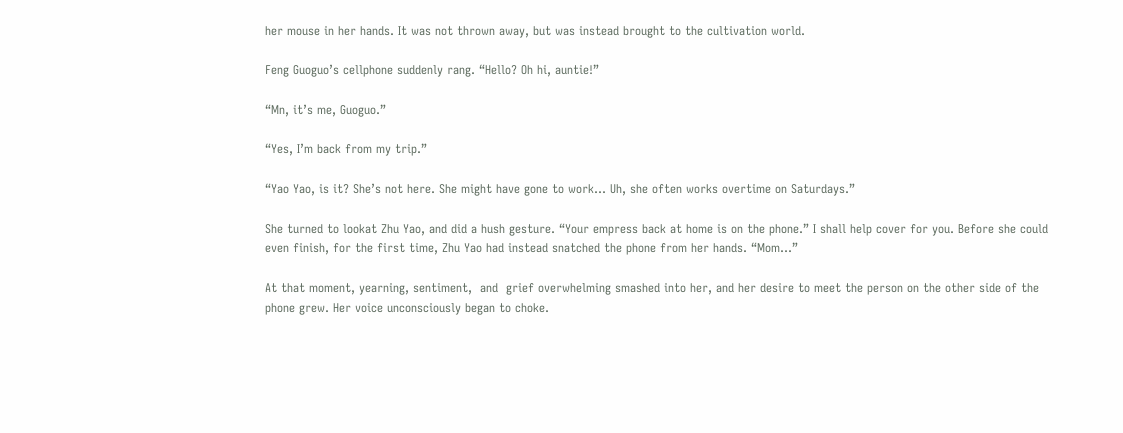her mouse in her hands. It was not thrown away, but was instead brought to the cultivation world.

Feng Guoguo’s cellphone suddenly rang. “Hello? Oh hi, auntie!”

“Mn, it’s me, Guoguo.”

“Yes, I’m back from my trip.”

“Yao Yao, is it? She’s not here. She might have gone to work… Uh, she often works overtime on Saturdays.”

She turned to lookat Zhu Yao, and did a hush gesture. “Your empress back at home is on the phone.” I shall help cover for you. Before she could even finish, for the first time, Zhu Yao had instead snatched the phone from her hands. “Mom…”

At that moment, yearning, sentiment,  and  grief overwhelming smashed into her, and her desire to meet the person on the other side of the phone grew. Her voice unconsciously began to choke.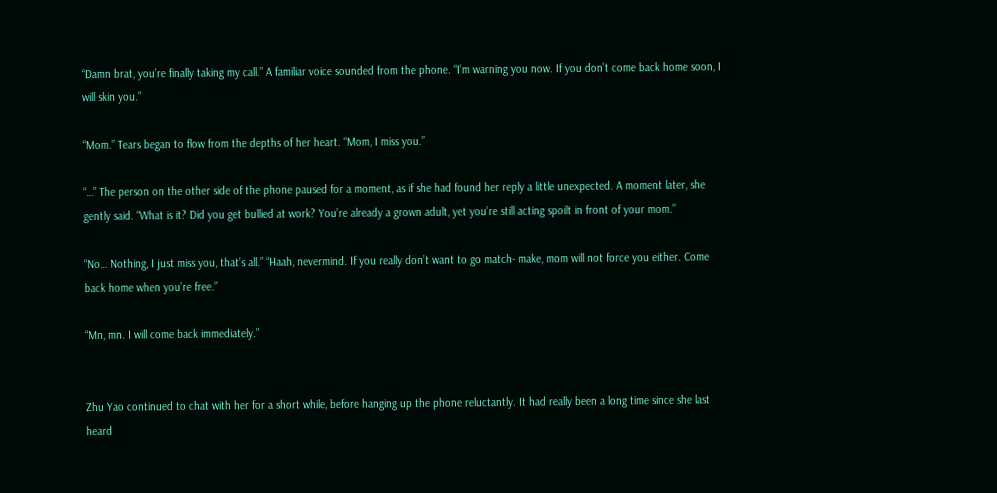“Damn brat, you’re finally taking my call.” A familiar voice sounded from the phone. “I’m warning you now. If you don’t come back home soon, I will skin you.”

“Mom.” Tears began to flow from the depths of her heart. “Mom, I miss you.”

“…” The person on the other side of the phone paused for a moment, as if she had found her reply a little unexpected. A moment later, she gently said. “What is it? Did you get bullied at work? You’re already a grown adult, yet you’re still acting spoilt in front of your mom.”

“No… Nothing, I just miss you, that’s all.” “Haah, nevermind. If you really don’t want to go match- make, mom will not force you either. Come back home when you’re free.”

“Mn, mn. I will come back immediately.”


Zhu Yao continued to chat with her for a short while, before hanging up the phone reluctantly. It had really been a long time since she last heard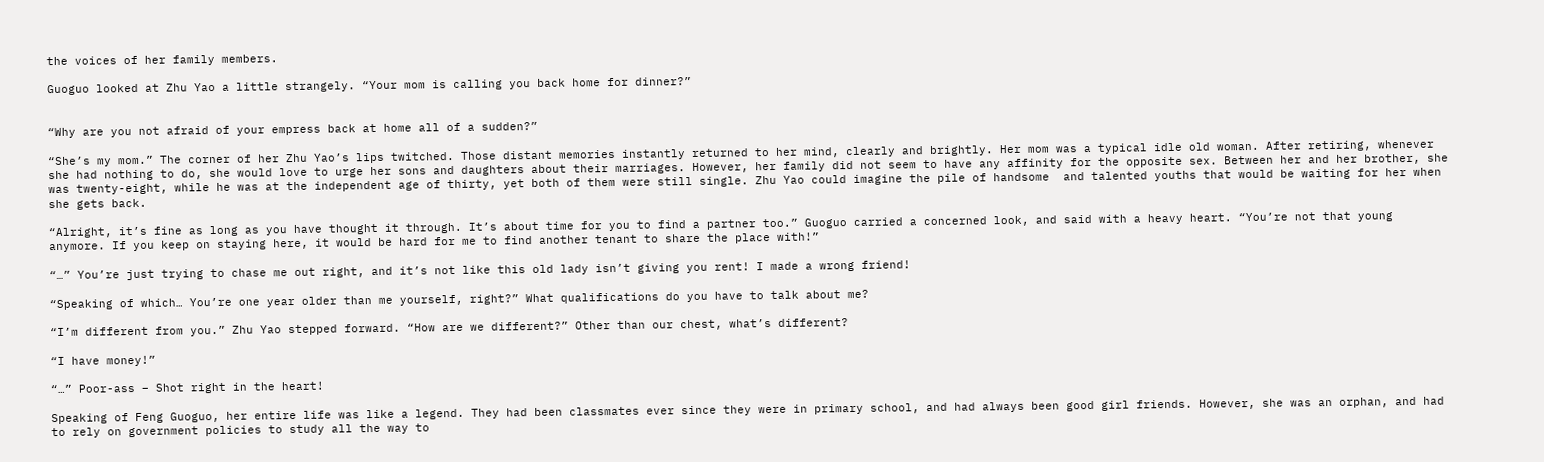the voices of her family members.

Guoguo looked at Zhu Yao a little strangely. “Your mom is calling you back home for dinner?”


“Why are you not afraid of your empress back at home all of a sudden?”

“She’s my mom.” The corner of her Zhu Yao’s lips twitched. Those distant memories instantly returned to her mind, clearly and brightly. Her mom was a typical idle old woman. After retiring, whenever she had nothing to do, she would love to urge her sons and daughters about their marriages. However, her family did not seem to have any affinity for the opposite sex. Between her and her brother, she was twenty-eight, while he was at the independent age of thirty, yet both of them were still single. Zhu Yao could imagine the pile of handsome  and talented youths that would be waiting for her when she gets back.

“Alright, it’s fine as long as you have thought it through. It’s about time for you to find a partner too.” Guoguo carried a concerned look, and said with a heavy heart. “You’re not that young anymore. If you keep on staying here, it would be hard for me to find another tenant to share the place with!”

“…” You’re just trying to chase me out right, and it’s not like this old lady isn’t giving you rent! I made a wrong friend!

“Speaking of which… You’re one year older than me yourself, right?” What qualifications do you have to talk about me?

“I’m different from you.” Zhu Yao stepped forward. “How are we different?” Other than our chest, what’s different?

“I have money!”

“…” Poor-ass – Shot right in the heart!

Speaking of Feng Guoguo, her entire life was like a legend. They had been classmates ever since they were in primary school, and had always been good girl friends. However, she was an orphan, and had to rely on government policies to study all the way to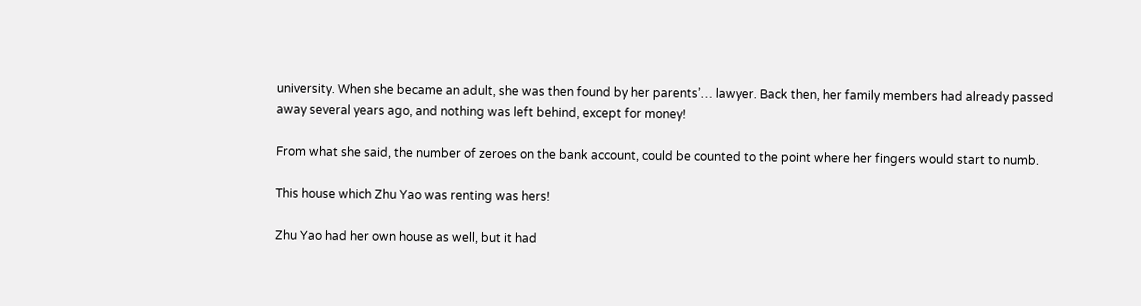university. When she became an adult, she was then found by her parents’… lawyer. Back then, her family members had already passed away several years ago, and nothing was left behind, except for money!

From what she said, the number of zeroes on the bank account, could be counted to the point where her fingers would start to numb.

This house which Zhu Yao was renting was hers!

Zhu Yao had her own house as well, but it had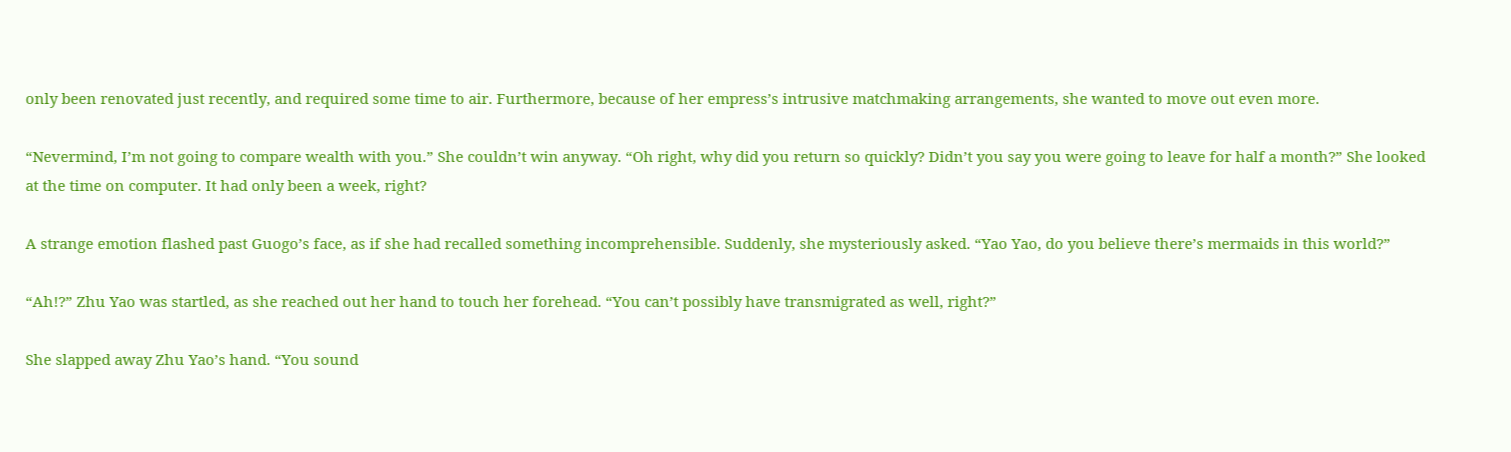only been renovated just recently, and required some time to air. Furthermore, because of her empress’s intrusive matchmaking arrangements, she wanted to move out even more.

“Nevermind, I’m not going to compare wealth with you.” She couldn’t win anyway. “Oh right, why did you return so quickly? Didn’t you say you were going to leave for half a month?” She looked at the time on computer. It had only been a week, right?

A strange emotion flashed past Guogo’s face, as if she had recalled something incomprehensible. Suddenly, she mysteriously asked. “Yao Yao, do you believe there’s mermaids in this world?”

“Ah!?” Zhu Yao was startled, as she reached out her hand to touch her forehead. “You can’t possibly have transmigrated as well, right?”

She slapped away Zhu Yao’s hand. “You sound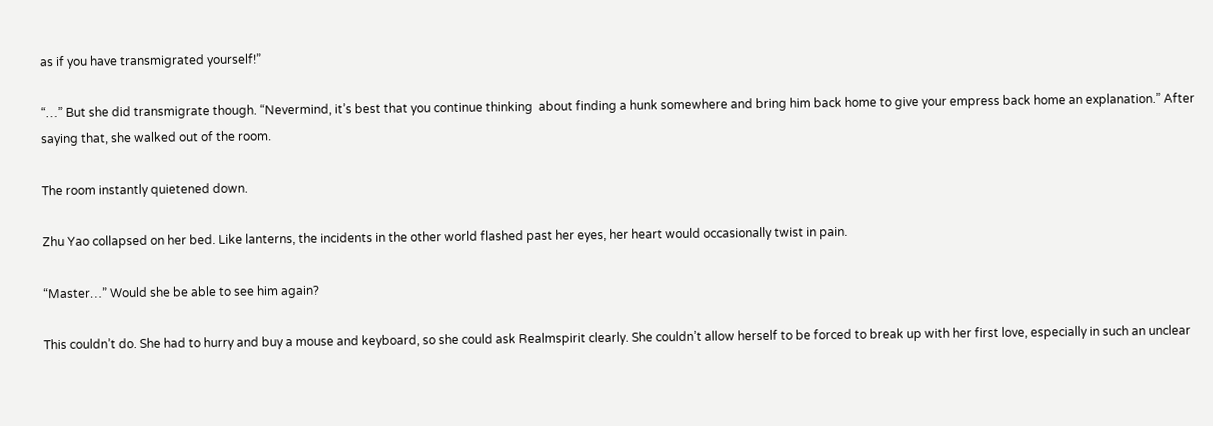as if you have transmigrated yourself!”

“…” But she did transmigrate though. “Nevermind, it’s best that you continue thinking  about finding a hunk somewhere and bring him back home to give your empress back home an explanation.” After saying that, she walked out of the room.

The room instantly quietened down.

Zhu Yao collapsed on her bed. Like lanterns, the incidents in the other world flashed past her eyes, her heart would occasionally twist in pain.

“Master…” Would she be able to see him again?

This couldn’t do. She had to hurry and buy a mouse and keyboard, so she could ask Realmspirit clearly. She couldn’t allow herself to be forced to break up with her first love, especially in such an unclear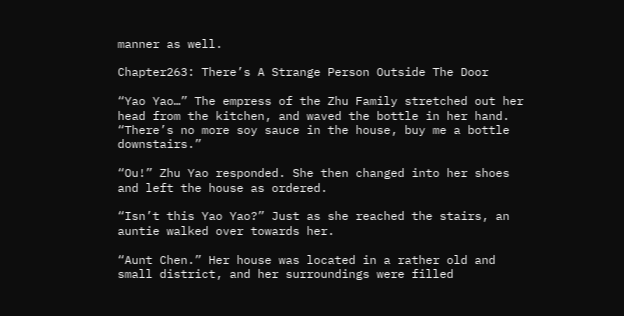manner as well.

Chapter263: There’s A Strange Person Outside The Door

“Yao Yao…” The empress of the Zhu Family stretched out her head from the kitchen, and waved the bottle in her hand. “There’s no more soy sauce in the house, buy me a bottle downstairs.”

“Ou!” Zhu Yao responded. She then changed into her shoes and left the house as ordered.

“Isn’t this Yao Yao?” Just as she reached the stairs, an auntie walked over towards her.

“Aunt Chen.” Her house was located in a rather old and small district, and her surroundings were filled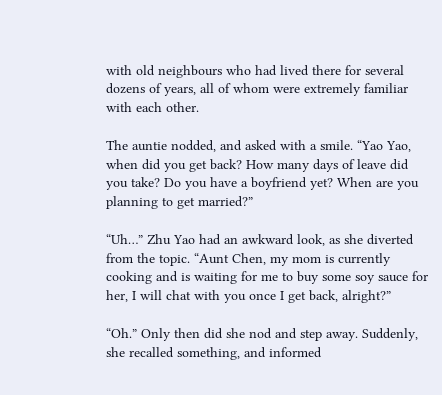with old neighbours who had lived there for several dozens of years, all of whom were extremely familiar with each other.

The auntie nodded, and asked with a smile. “Yao Yao, when did you get back? How many days of leave did you take? Do you have a boyfriend yet? When are you planning to get married?”

“Uh…” Zhu Yao had an awkward look, as she diverted from the topic. “Aunt Chen, my mom is currently cooking and is waiting for me to buy some soy sauce for her, I will chat with you once I get back, alright?”

“Oh.” Only then did she nod and step away. Suddenly, she recalled something, and informed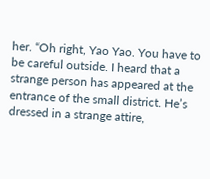her. “Oh right, Yao Yao. You have to be careful outside. I heard that a strange person has appeared at the entrance of the small district. He’s dressed in a strange attire,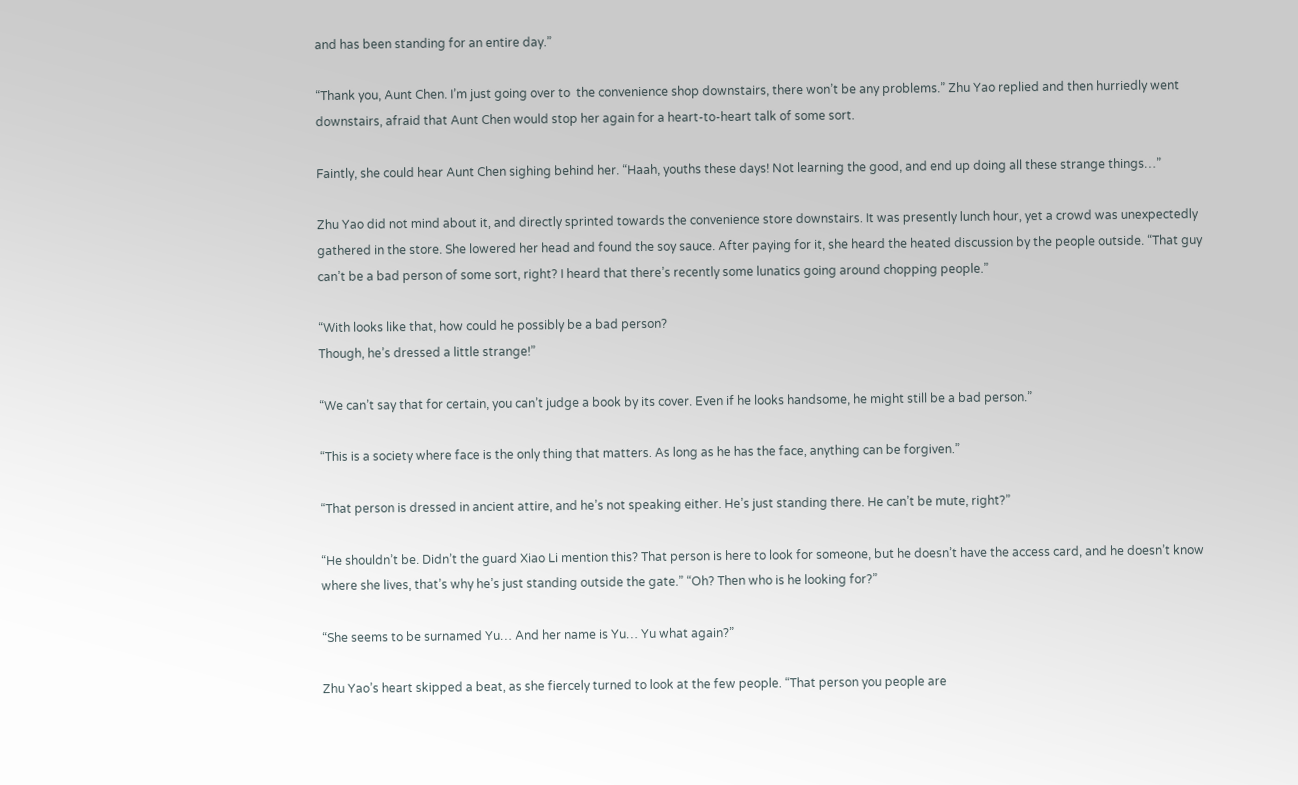and has been standing for an entire day.”

“Thank you, Aunt Chen. I’m just going over to  the convenience shop downstairs, there won’t be any problems.” Zhu Yao replied and then hurriedly went downstairs, afraid that Aunt Chen would stop her again for a heart-to-heart talk of some sort.

Faintly, she could hear Aunt Chen sighing behind her. “Haah, youths these days! Not learning the good, and end up doing all these strange things…”

Zhu Yao did not mind about it, and directly sprinted towards the convenience store downstairs. It was presently lunch hour, yet a crowd was unexpectedly gathered in the store. She lowered her head and found the soy sauce. After paying for it, she heard the heated discussion by the people outside. “That guy can’t be a bad person of some sort, right? I heard that there’s recently some lunatics going around chopping people.”

“With looks like that, how could he possibly be a bad person?
Though, he’s dressed a little strange!”

“We can’t say that for certain, you can’t judge a book by its cover. Even if he looks handsome, he might still be a bad person.”

“This is a society where face is the only thing that matters. As long as he has the face, anything can be forgiven.”

“That person is dressed in ancient attire, and he’s not speaking either. He’s just standing there. He can’t be mute, right?”

“He shouldn’t be. Didn’t the guard Xiao Li mention this? That person is here to look for someone, but he doesn’t have the access card, and he doesn’t know where she lives, that’s why he’s just standing outside the gate.” “Oh? Then who is he looking for?”

“She seems to be surnamed Yu… And her name is Yu… Yu what again?”

Zhu Yao’s heart skipped a beat, as she fiercely turned to look at the few people. “That person you people are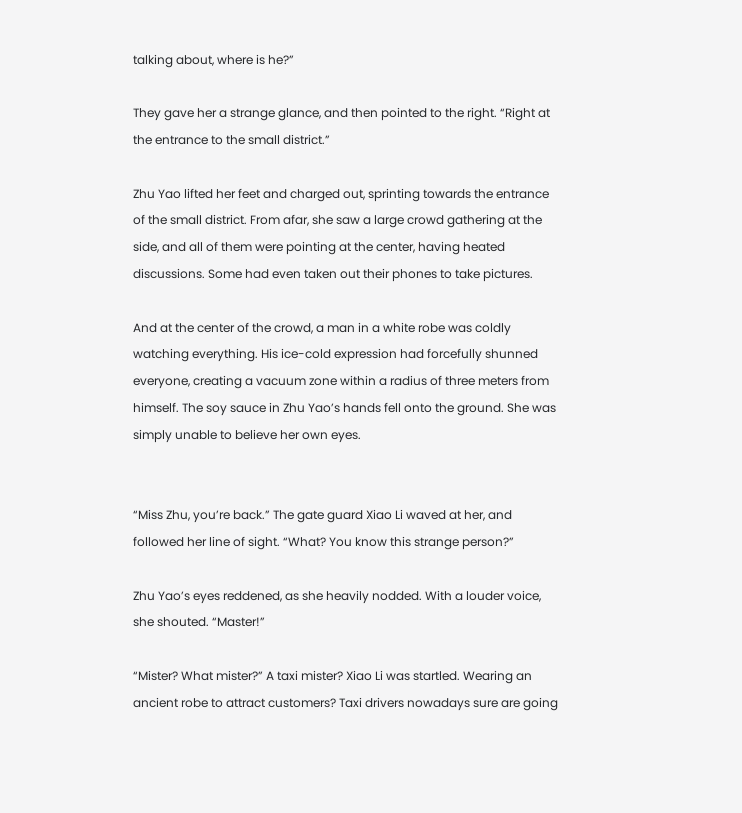talking about, where is he?”

They gave her a strange glance, and then pointed to the right. “Right at the entrance to the small district.”

Zhu Yao lifted her feet and charged out, sprinting towards the entrance of the small district. From afar, she saw a large crowd gathering at the side, and all of them were pointing at the center, having heated discussions. Some had even taken out their phones to take pictures.

And at the center of the crowd, a man in a white robe was coldly watching everything. His ice-cold expression had forcefully shunned everyone, creating a vacuum zone within a radius of three meters from himself. The soy sauce in Zhu Yao’s hands fell onto the ground. She was simply unable to believe her own eyes.


“Miss Zhu, you’re back.” The gate guard Xiao Li waved at her, and followed her line of sight. “What? You know this strange person?”

Zhu Yao’s eyes reddened, as she heavily nodded. With a louder voice, she shouted. “Master!”

“Mister? What mister?” A taxi mister? Xiao Li was startled. Wearing an ancient robe to attract customers? Taxi drivers nowadays sure are going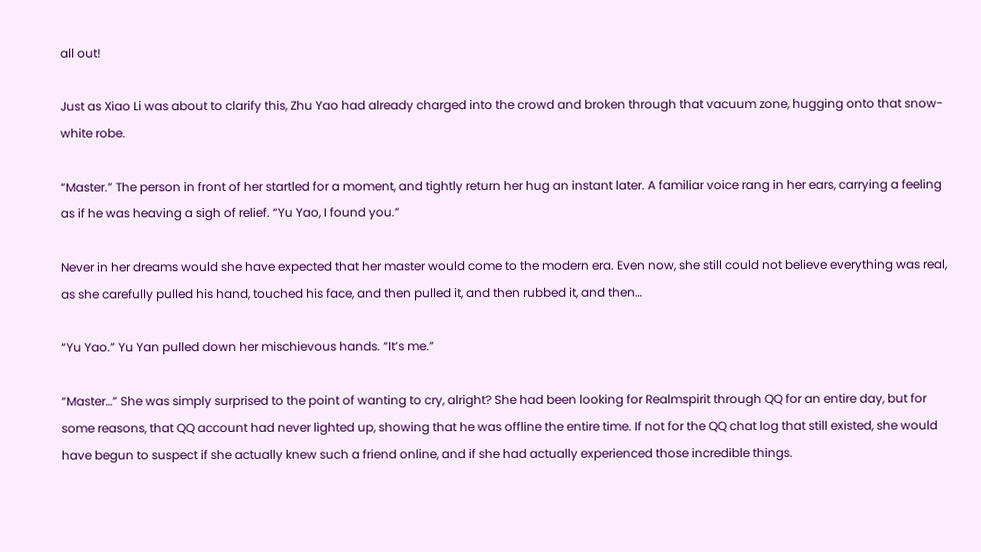all out!

Just as Xiao Li was about to clarify this, Zhu Yao had already charged into the crowd and broken through that vacuum zone, hugging onto that snow-white robe.

“Master.” The person in front of her startled for a moment, and tightly return her hug an instant later. A familiar voice rang in her ears, carrying a feeling as if he was heaving a sigh of relief. “Yu Yao, I found you.”

Never in her dreams would she have expected that her master would come to the modern era. Even now, she still could not believe everything was real, as she carefully pulled his hand, touched his face, and then pulled it, and then rubbed it, and then…

“Yu Yao.” Yu Yan pulled down her mischievous hands. “It’s me.”

“Master…” She was simply surprised to the point of wanting to cry, alright? She had been looking for Realmspirit through QQ for an entire day, but for some reasons, that QQ account had never lighted up, showing that he was offline the entire time. If not for the QQ chat log that still existed, she would have begun to suspect if she actually knew such a friend online, and if she had actually experienced those incredible things.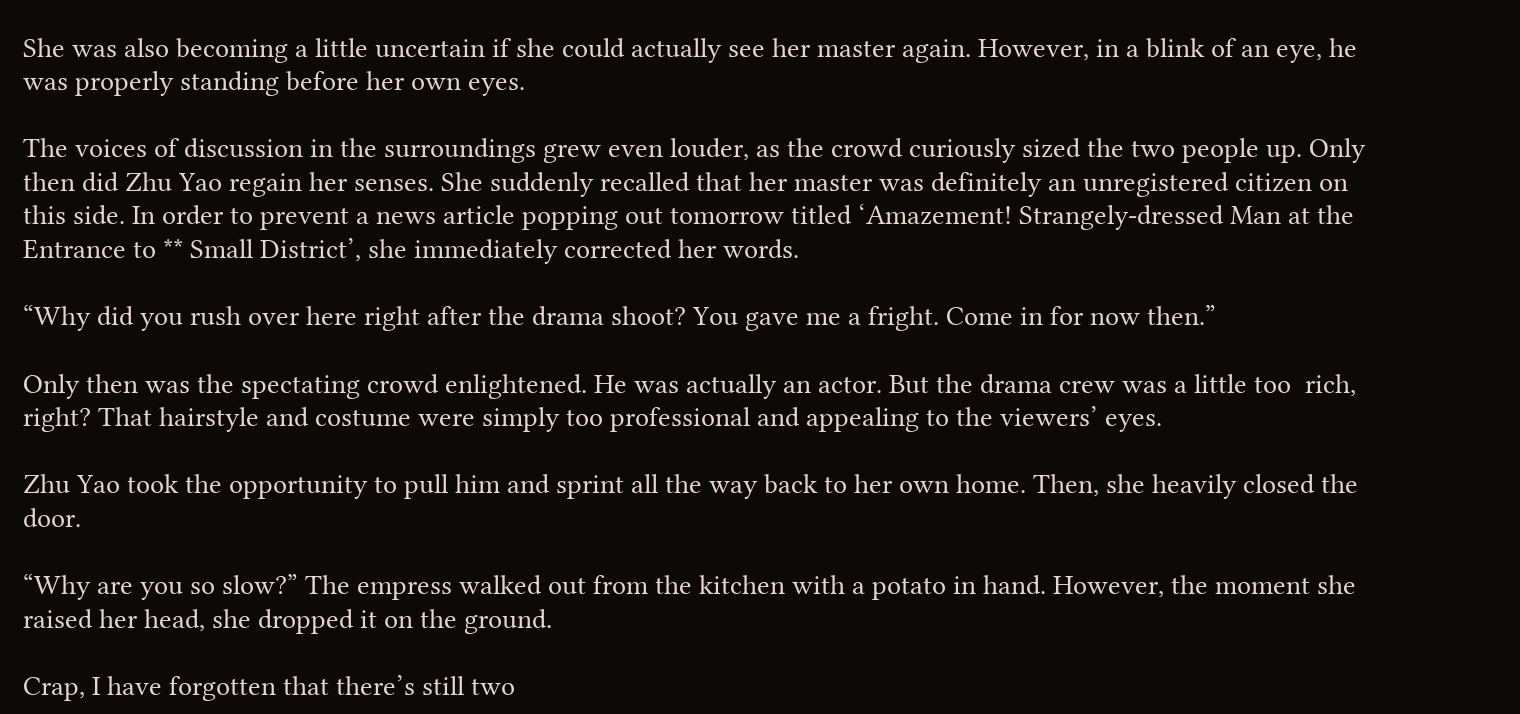She was also becoming a little uncertain if she could actually see her master again. However, in a blink of an eye, he was properly standing before her own eyes.

The voices of discussion in the surroundings grew even louder, as the crowd curiously sized the two people up. Only then did Zhu Yao regain her senses. She suddenly recalled that her master was definitely an unregistered citizen on this side. In order to prevent a news article popping out tomorrow titled ‘Amazement! Strangely-dressed Man at the Entrance to ** Small District’, she immediately corrected her words.

“Why did you rush over here right after the drama shoot? You gave me a fright. Come in for now then.”

Only then was the spectating crowd enlightened. He was actually an actor. But the drama crew was a little too  rich, right? That hairstyle and costume were simply too professional and appealing to the viewers’ eyes.

Zhu Yao took the opportunity to pull him and sprint all the way back to her own home. Then, she heavily closed the door.

“Why are you so slow?” The empress walked out from the kitchen with a potato in hand. However, the moment she raised her head, she dropped it on the ground.

Crap, I have forgotten that there’s still two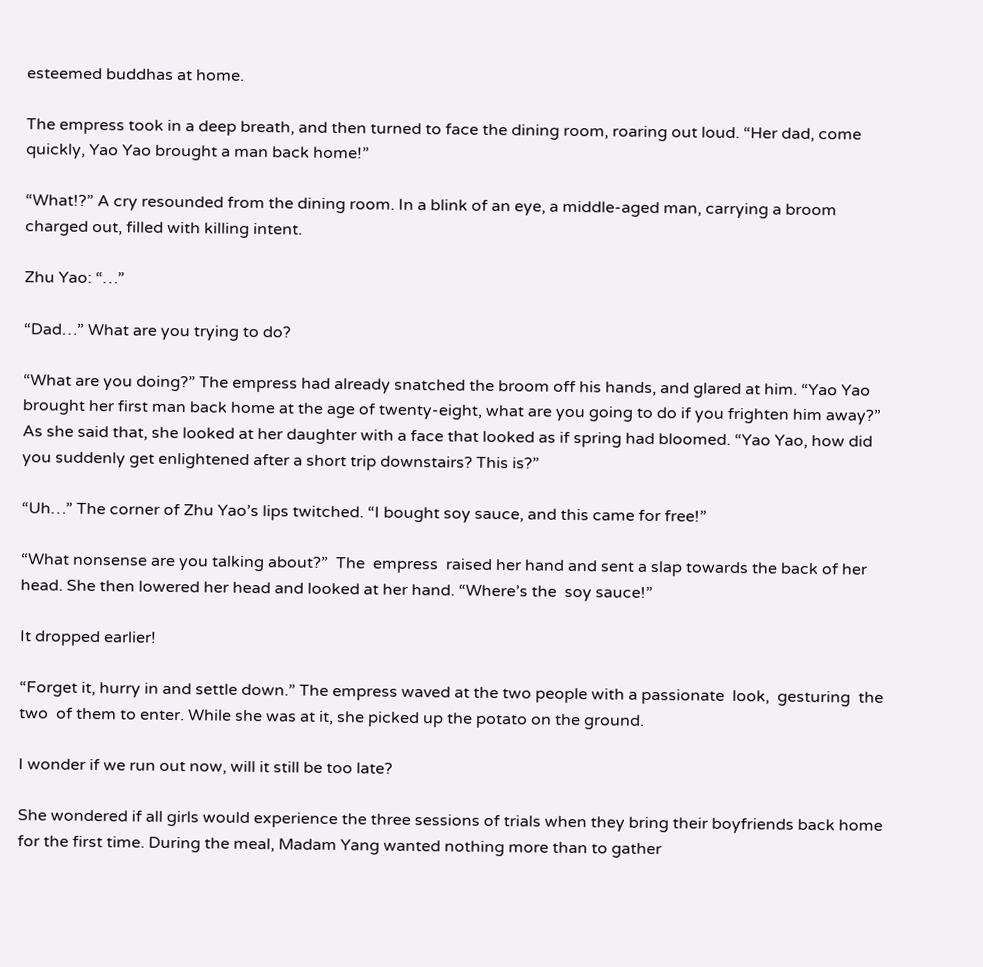esteemed buddhas at home.

The empress took in a deep breath, and then turned to face the dining room, roaring out loud. “Her dad, come quickly, Yao Yao brought a man back home!”

“What!?” A cry resounded from the dining room. In a blink of an eye, a middle-aged man, carrying a broom charged out, filled with killing intent.

Zhu Yao: “…”

“Dad…” What are you trying to do?

“What are you doing?” The empress had already snatched the broom off his hands, and glared at him. “Yao Yao brought her first man back home at the age of twenty-eight, what are you going to do if you frighten him away?” As she said that, she looked at her daughter with a face that looked as if spring had bloomed. “Yao Yao, how did you suddenly get enlightened after a short trip downstairs? This is?”

“Uh…” The corner of Zhu Yao’s lips twitched. “I bought soy sauce, and this came for free!”

“What nonsense are you talking about?”  The  empress  raised her hand and sent a slap towards the back of her head. She then lowered her head and looked at her hand. “Where’s the  soy sauce!”

It dropped earlier!

“Forget it, hurry in and settle down.” The empress waved at the two people with a passionate  look,  gesturing  the  two  of them to enter. While she was at it, she picked up the potato on the ground.

I wonder if we run out now, will it still be too late?

She wondered if all girls would experience the three sessions of trials when they bring their boyfriends back home for the first time. During the meal, Madam Yang wanted nothing more than to gather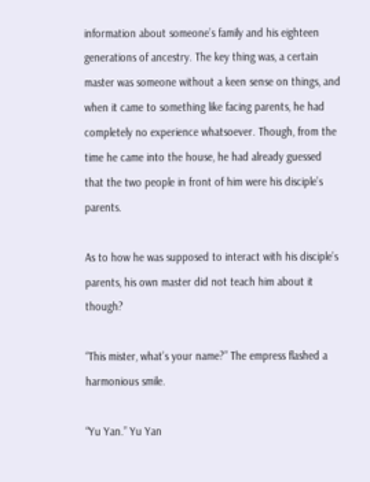information about someone’s family and his eighteen generations of ancestry. The key thing was, a certain master was someone without a keen sense on things, and when it came to something like facing parents, he had completely no experience whatsoever. Though, from the time he came into the house, he had already guessed that the two people in front of him were his disciple’s parents.

As to how he was supposed to interact with his disciple’s parents, his own master did not teach him about it though?

“This mister, what’s your name?” The empress flashed a harmonious smile.

“Yu Yan.” Yu Yan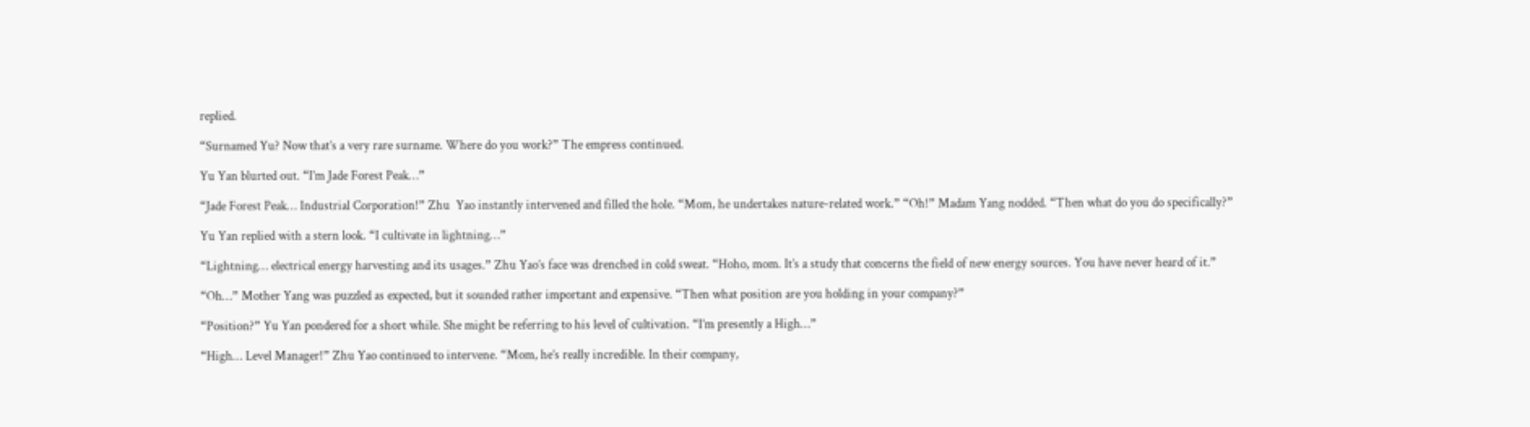replied.

“Surnamed Yu? Now that’s a very rare surname. Where do you work?” The empress continued.

Yu Yan blurted out. “I’m Jade Forest Peak…”

“Jade Forest Peak… Industrial Corporation!” Zhu  Yao instantly intervened and filled the hole. “Mom, he undertakes nature-related work.” “Oh!” Madam Yang nodded. “Then what do you do specifically?”

Yu Yan replied with a stern look. “I cultivate in lightning…”

“Lightning… electrical energy harvesting and its usages.” Zhu Yao’s face was drenched in cold sweat. “Hoho, mom. It’s a study that concerns the field of new energy sources. You have never heard of it.”

“Oh…” Mother Yang was puzzled as expected, but it sounded rather important and expensive. “Then what position are you holding in your company?”

“Position?” Yu Yan pondered for a short while. She might be referring to his level of cultivation. “I’m presently a High…”

“High… Level Manager!” Zhu Yao continued to intervene. “Mom, he’s really incredible. In their company,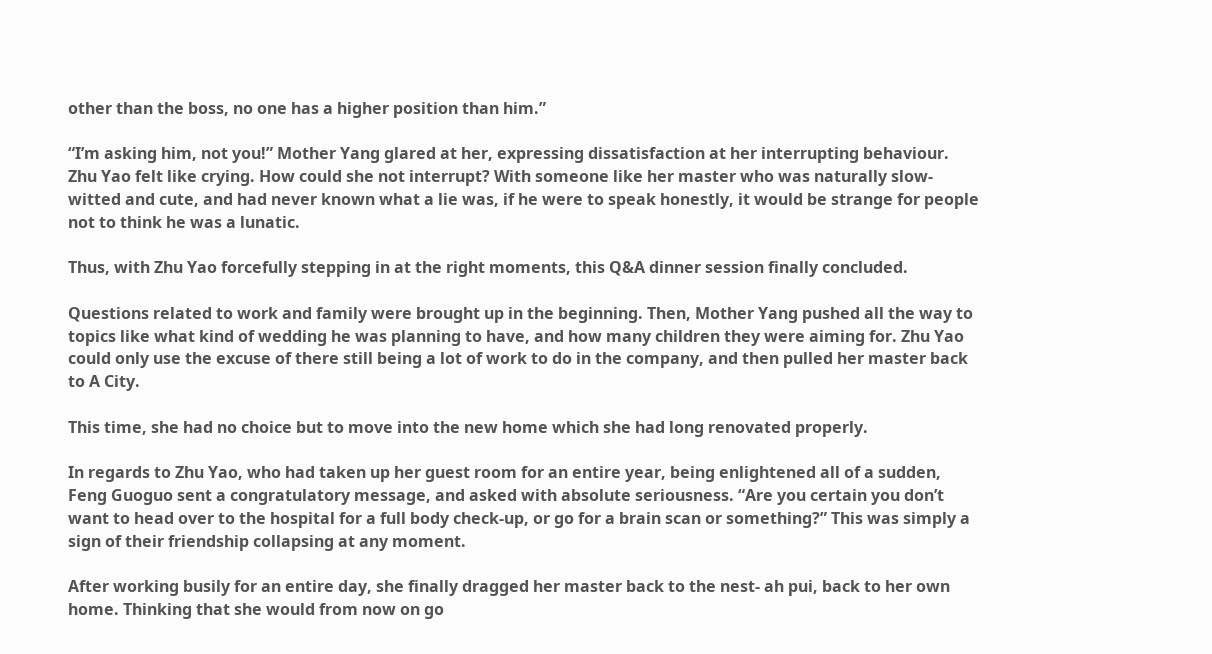other than the boss, no one has a higher position than him.”

“I’m asking him, not you!” Mother Yang glared at her, expressing dissatisfaction at her interrupting behaviour. Zhu Yao felt like crying. How could she not interrupt? With someone like her master who was naturally slow-witted and cute, and had never known what a lie was, if he were to speak honestly, it would be strange for people not to think he was a lunatic.

Thus, with Zhu Yao forcefully stepping in at the right moments, this Q&A dinner session finally concluded.

Questions related to work and family were brought up in the beginning. Then, Mother Yang pushed all the way to topics like what kind of wedding he was planning to have, and how many children they were aiming for. Zhu Yao could only use the excuse of there still being a lot of work to do in the company, and then pulled her master back to A City.

This time, she had no choice but to move into the new home which she had long renovated properly.

In regards to Zhu Yao, who had taken up her guest room for an entire year, being enlightened all of a sudden, Feng Guoguo sent a congratulatory message, and asked with absolute seriousness. “Are you certain you don’t want to head over to the hospital for a full body check-up, or go for a brain scan or something?” This was simply a sign of their friendship collapsing at any moment.

After working busily for an entire day, she finally dragged her master back to the nest- ah pui, back to her own  home. Thinking that she would from now on go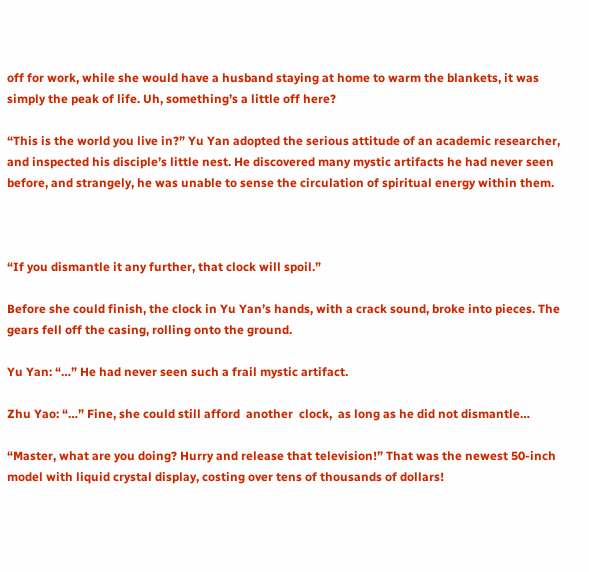off for work, while she would have a husband staying at home to warm the blankets, it was simply the peak of life. Uh, something’s a little off here?

“This is the world you live in?” Yu Yan adopted the serious attitude of an academic researcher, and inspected his disciple’s little nest. He discovered many mystic artifacts he had never seen before, and strangely, he was unable to sense the circulation of spiritual energy within them.



“If you dismantle it any further, that clock will spoil.”

Before she could finish, the clock in Yu Yan’s hands, with a crack sound, broke into pieces. The gears fell off the casing, rolling onto the ground.

Yu Yan: “…” He had never seen such a frail mystic artifact.

Zhu Yao: “…” Fine, she could still afford  another  clock,  as long as he did not dismantle…

“Master, what are you doing? Hurry and release that television!” That was the newest 50-inch model with liquid crystal display, costing over tens of thousands of dollars!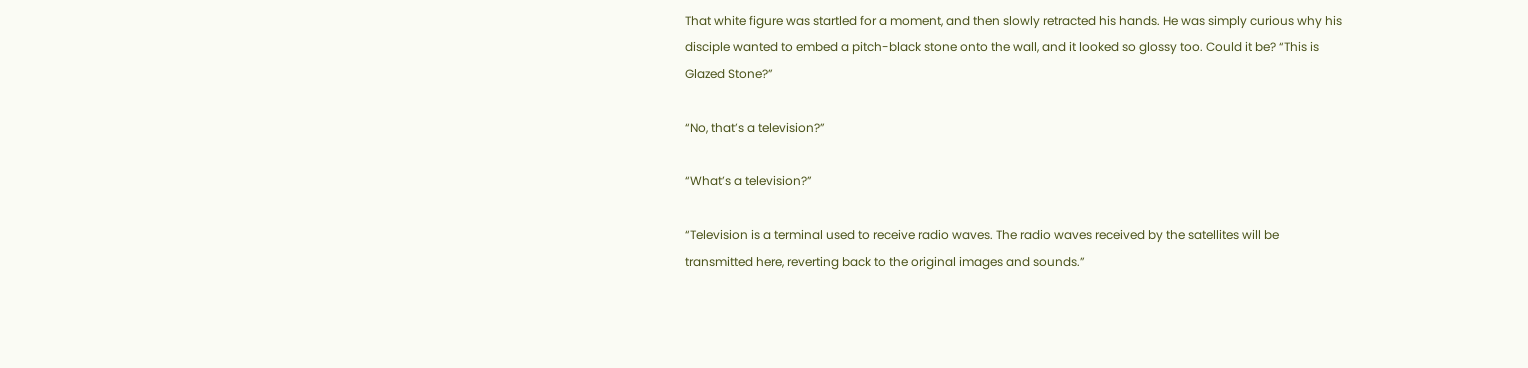That white figure was startled for a moment, and then slowly retracted his hands. He was simply curious why his disciple wanted to embed a pitch-black stone onto the wall, and it looked so glossy too. Could it be? “This is Glazed Stone?”

“No, that’s a television?”

“What’s a television?”

“Television is a terminal used to receive radio waves. The radio waves received by the satellites will be transmitted here, reverting back to the original images and sounds.”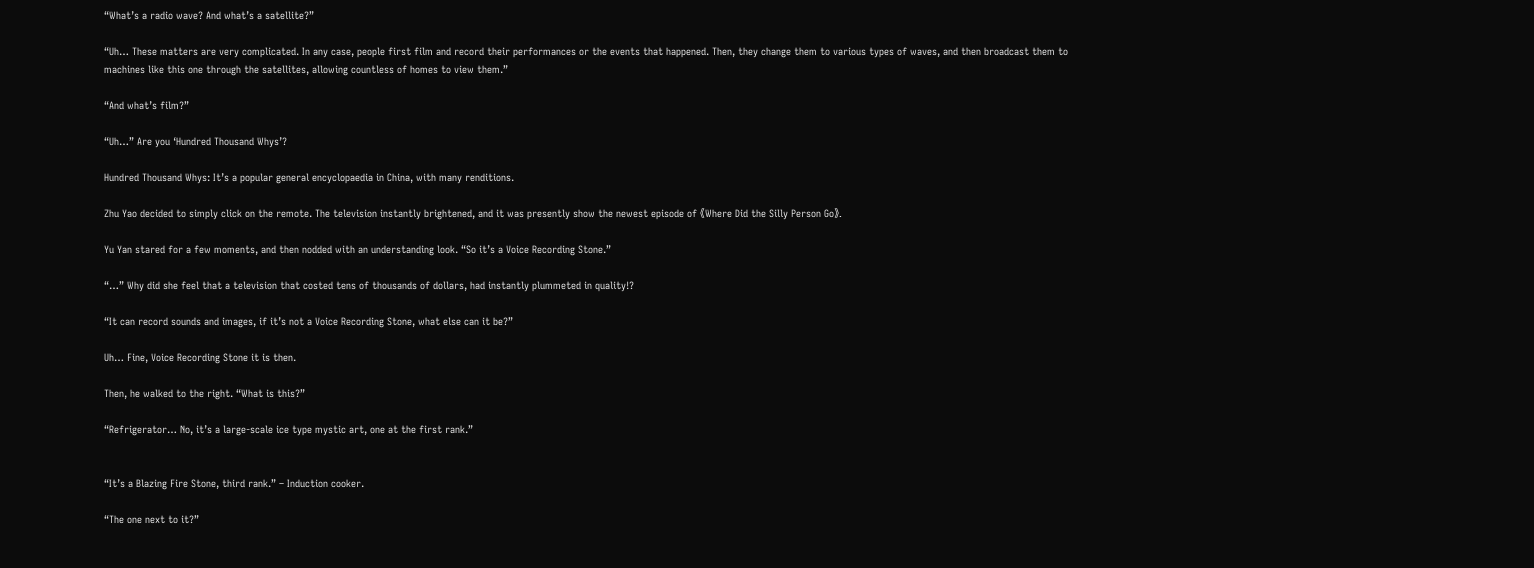“What’s a radio wave? And what’s a satellite?”

“Uh… These matters are very complicated. In any case, people first film and record their performances or the events that happened. Then, they change them to various types of waves, and then broadcast them to machines like this one through the satellites, allowing countless of homes to view them.”

“And what’s film?”

“Uh…” Are you ‘Hundred Thousand Whys’?

Hundred Thousand Whys: It’s a popular general encyclopaedia in China, with many renditions.

Zhu Yao decided to simply click on the remote. The television instantly brightened, and it was presently show the newest episode of 《Where Did the Silly Person Go》.

Yu Yan stared for a few moments, and then nodded with an understanding look. “So it’s a Voice Recording Stone.”

“…” Why did she feel that a television that costed tens of thousands of dollars, had instantly plummeted in quality!?

“It can record sounds and images, if it’s not a Voice Recording Stone, what else can it be?”

Uh… Fine, Voice Recording Stone it is then.

Then, he walked to the right. “What is this?”

“Refrigerator… No, it’s a large-scale ice type mystic art, one at the first rank.”


“It’s a Blazing Fire Stone, third rank.” – Induction cooker.

“The one next to it?”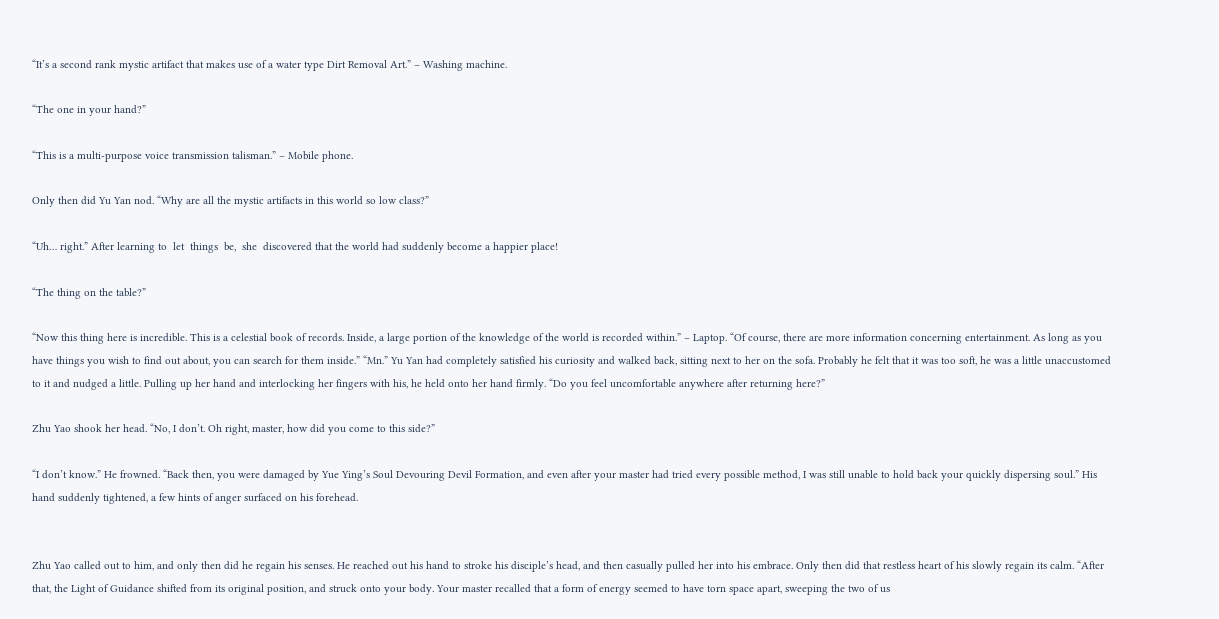“It’s a second rank mystic artifact that makes use of a water type Dirt Removal Art.” – Washing machine.

“The one in your hand?”

“This is a multi-purpose voice transmission talisman.” – Mobile phone.

Only then did Yu Yan nod. “Why are all the mystic artifacts in this world so low class?”

“Uh… right.” After learning to  let  things  be,  she  discovered that the world had suddenly become a happier place!

“The thing on the table?”

“Now this thing here is incredible. This is a celestial book of records. Inside, a large portion of the knowledge of the world is recorded within.” – Laptop. “Of course, there are more information concerning entertainment. As long as you have things you wish to find out about, you can search for them inside.” “Mn.” Yu Yan had completely satisfied his curiosity and walked back, sitting next to her on the sofa. Probably he felt that it was too soft, he was a little unaccustomed to it and nudged a little. Pulling up her hand and interlocking her fingers with his, he held onto her hand firmly. “Do you feel uncomfortable anywhere after returning here?”

Zhu Yao shook her head. “No, I don’t. Oh right, master, how did you come to this side?”

“I don’t know.” He frowned. “Back then, you were damaged by Yue Ying’s Soul Devouring Devil Formation, and even after your master had tried every possible method, I was still unable to hold back your quickly dispersing soul.” His hand suddenly tightened, a few hints of anger surfaced on his forehead.


Zhu Yao called out to him, and only then did he regain his senses. He reached out his hand to stroke his disciple’s head, and then casually pulled her into his embrace. Only then did that restless heart of his slowly regain its calm. “After that, the Light of Guidance shifted from its original position, and struck onto your body. Your master recalled that a form of energy seemed to have torn space apart, sweeping the two of us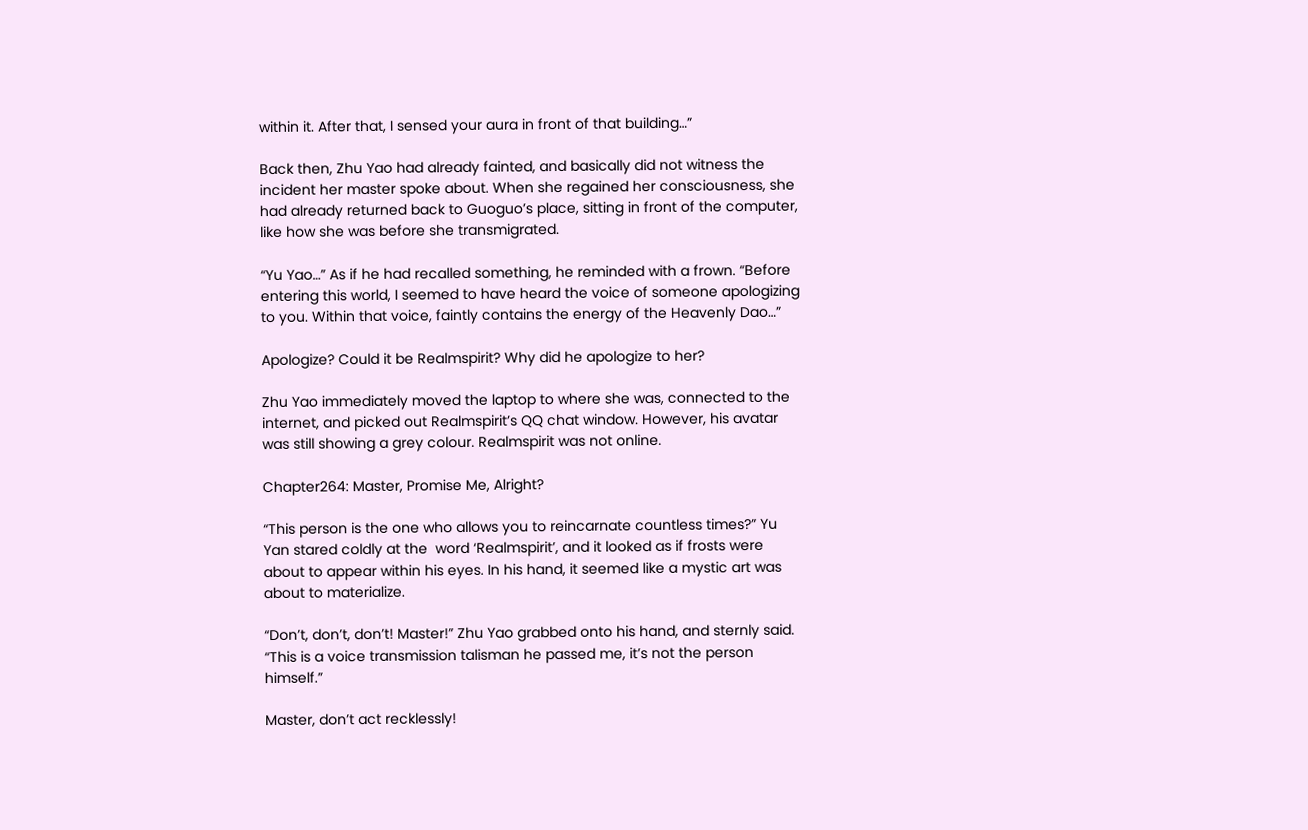within it. After that, I sensed your aura in front of that building…”

Back then, Zhu Yao had already fainted, and basically did not witness the incident her master spoke about. When she regained her consciousness, she had already returned back to Guoguo’s place, sitting in front of the computer, like how she was before she transmigrated.

“Yu Yao…” As if he had recalled something, he reminded with a frown. “Before entering this world, I seemed to have heard the voice of someone apologizing to you. Within that voice, faintly contains the energy of the Heavenly Dao…”

Apologize? Could it be Realmspirit? Why did he apologize to her?

Zhu Yao immediately moved the laptop to where she was, connected to the internet, and picked out Realmspirit’s QQ chat window. However, his avatar was still showing a grey colour. Realmspirit was not online.

Chapter264: Master, Promise Me, Alright?

“This person is the one who allows you to reincarnate countless times?” Yu Yan stared coldly at the  word ‘Realmspirit’, and it looked as if frosts were about to appear within his eyes. In his hand, it seemed like a mystic art was about to materialize.

“Don’t, don’t, don’t! Master!” Zhu Yao grabbed onto his hand, and sternly said. “This is a voice transmission talisman he passed me, it’s not the person himself.”

Master, don’t act recklessly!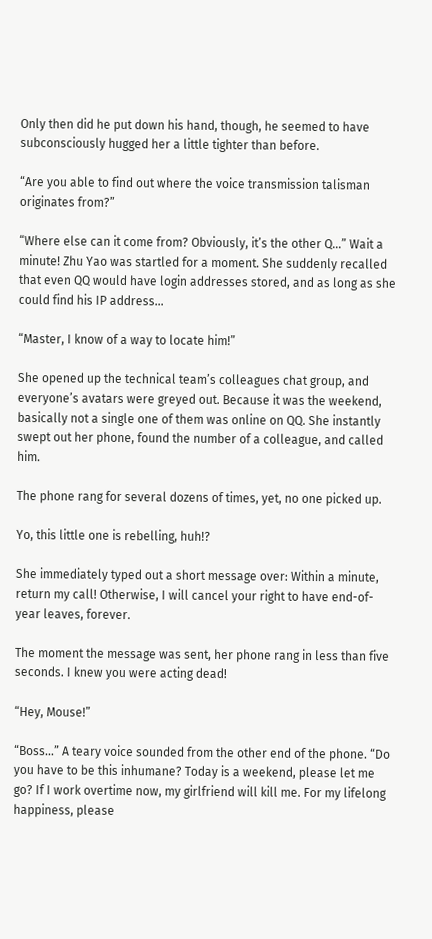Only then did he put down his hand, though, he seemed to have subconsciously hugged her a little tighter than before.

“Are you able to find out where the voice transmission talisman originates from?”

“Where else can it come from? Obviously, it’s the other Q…” Wait a minute! Zhu Yao was startled for a moment. She suddenly recalled that even QQ would have login addresses stored, and as long as she could find his IP address…

“Master, I know of a way to locate him!”

She opened up the technical team’s colleagues chat group, and everyone’s avatars were greyed out. Because it was the weekend, basically not a single one of them was online on QQ. She instantly swept out her phone, found the number of a colleague, and called him.

The phone rang for several dozens of times, yet, no one picked up.

Yo, this little one is rebelling, huh!?

She immediately typed out a short message over: Within a minute, return my call! Otherwise, I will cancel your right to have end-of-year leaves, forever.

The moment the message was sent, her phone rang in less than five seconds. I knew you were acting dead!

“Hey, Mouse!”

“Boss…” A teary voice sounded from the other end of the phone. “Do you have to be this inhumane? Today is a weekend, please let me go? If I work overtime now, my girlfriend will kill me. For my lifelong happiness, please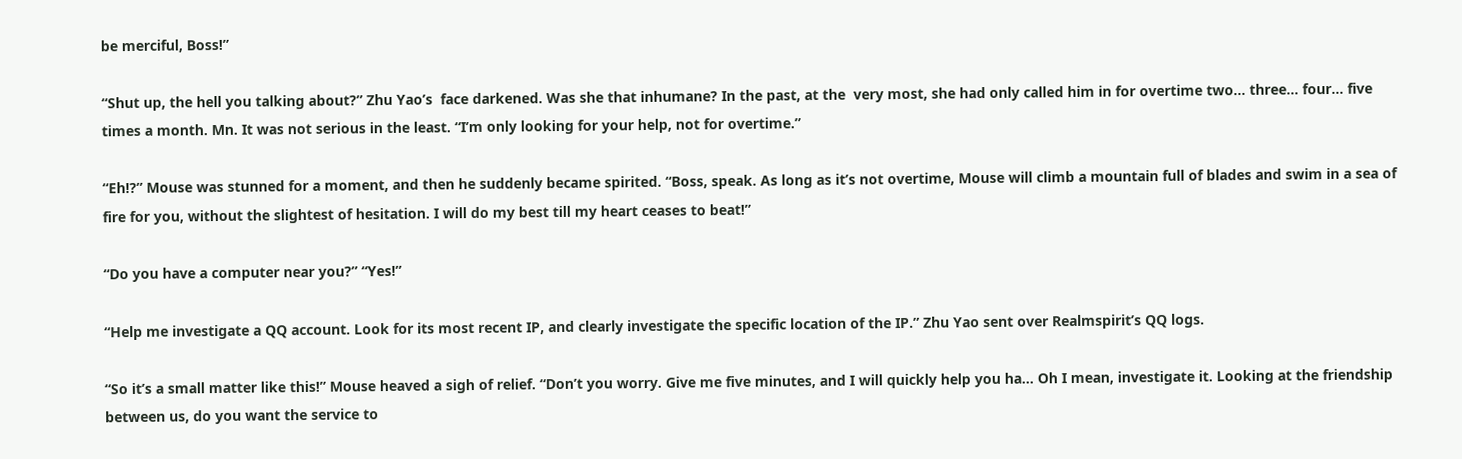be merciful, Boss!”

“Shut up, the hell you talking about?” Zhu Yao’s  face darkened. Was she that inhumane? In the past, at the  very most, she had only called him in for overtime two… three… four… five times a month. Mn. It was not serious in the least. “I’m only looking for your help, not for overtime.”

“Eh!?” Mouse was stunned for a moment, and then he suddenly became spirited. “Boss, speak. As long as it’s not overtime, Mouse will climb a mountain full of blades and swim in a sea of fire for you, without the slightest of hesitation. I will do my best till my heart ceases to beat!”

“Do you have a computer near you?” “Yes!”

“Help me investigate a QQ account. Look for its most recent IP, and clearly investigate the specific location of the IP.” Zhu Yao sent over Realmspirit’s QQ logs.

“So it’s a small matter like this!” Mouse heaved a sigh of relief. “Don’t you worry. Give me five minutes, and I will quickly help you ha… Oh I mean, investigate it. Looking at the friendship between us, do you want the service to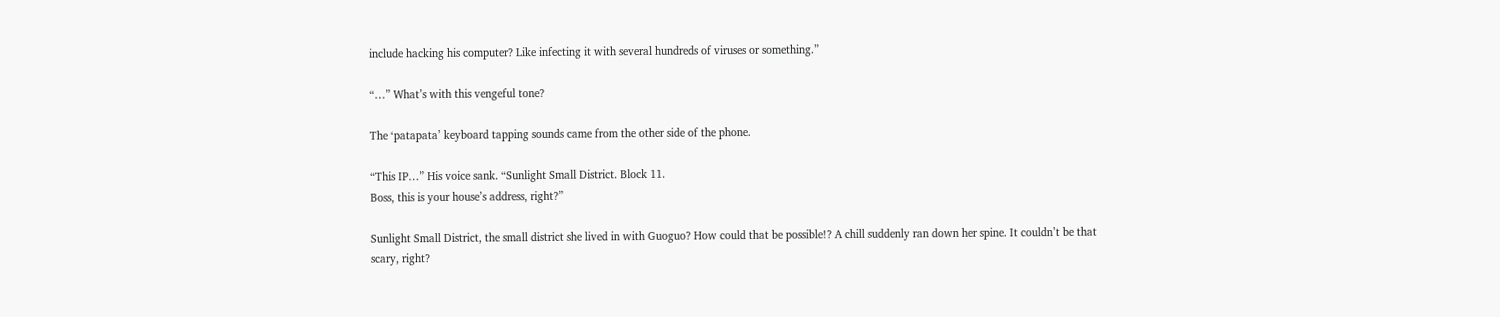include hacking his computer? Like infecting it with several hundreds of viruses or something.”

“…” What’s with this vengeful tone?

The ‘patapata’ keyboard tapping sounds came from the other side of the phone.

“This IP…” His voice sank. “Sunlight Small District. Block 11.
Boss, this is your house’s address, right?”

Sunlight Small District, the small district she lived in with Guoguo? How could that be possible!? A chill suddenly ran down her spine. It couldn’t be that scary, right?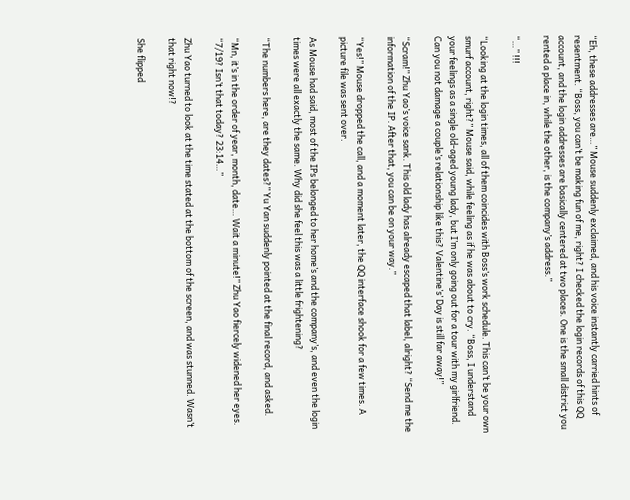“Eh, these addresses are…” Mouse suddenly exclaimed, and his voice instantly carried hints of resentment. “Boss, you can’t be making fun of me, right? I checked the login records of this QQ account, and the login addresses are basically centered at two places. One is the small district you rented a place in, while the other, is the company’s address.”

“…” !!!

“Looking at the login times, all of them coincides with Boss’s work schedule. This can’t be your own smurf account, right?” Mouse said, while feeling as if he was about to cry. “Boss, I understand your feelings as a single old-aged young lady, but I’m only going out for a tour with my girlfriend. Can you not damage a couple’s relationship like this? Valentine’s’ Day is still far away!”

“Scram!” Zhu Yao’s voice sank. This old lady has already escaped that label, alright? “Send me the information of the IP. After that, you can be on your way.”

“Yes!” Mouse dropped the call, and a moment later, the QQ interface shook for a few times. A picture file was sent over.

As Mouse had said, most of the IPs belonged to her home’s and the company’s, and even the login times were all exactly the same. Why did she feel this was a little frightening?

“The numbers here, are they dates?” Yu Yan suddenly pointed at the final record, and asked.

“Mn, it’s in the order of year, month, date… Wait a minute!” Zhu Yao fiercely widened her eyes. “7/19? Isn’t that today? 23:14…”

Zhu Yao turned to look at the time stated at the bottom of the screen, and was stunned. Wasn’t that right now!?

She flipped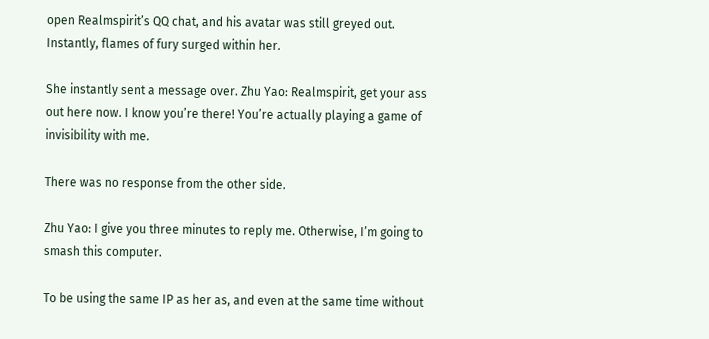open Realmspirit’s QQ chat, and his avatar was still greyed out. Instantly, flames of fury surged within her.

She instantly sent a message over. Zhu Yao: Realmspirit, get your ass out here now. I know you’re there! You’re actually playing a game of invisibility with me.

There was no response from the other side.

Zhu Yao: I give you three minutes to reply me. Otherwise, I’m going to smash this computer.

To be using the same IP as her as, and even at the same time without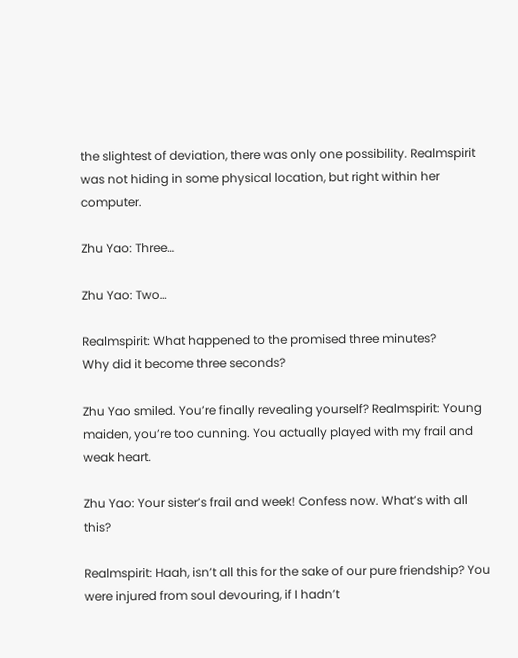the slightest of deviation, there was only one possibility. Realmspirit was not hiding in some physical location, but right within her computer.

Zhu Yao: Three…

Zhu Yao: Two…

Realmspirit: What happened to the promised three minutes?
Why did it become three seconds?

Zhu Yao smiled. You’re finally revealing yourself? Realmspirit: Young maiden, you’re too cunning. You actually played with my frail and weak heart.

Zhu Yao: Your sister’s frail and week! Confess now. What’s with all this?

Realmspirit: Haah, isn’t all this for the sake of our pure friendship? You were injured from soul devouring, if I hadn’t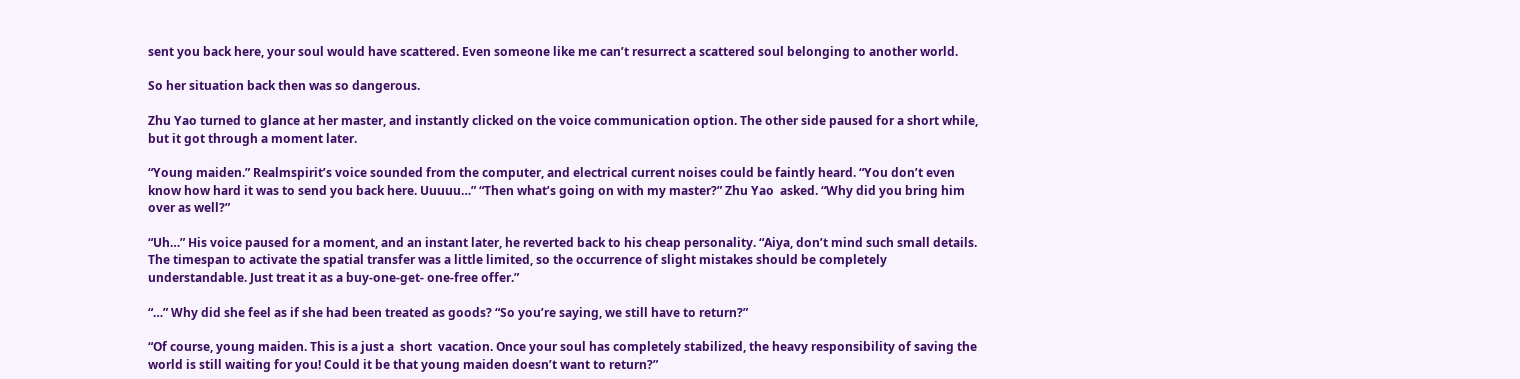sent you back here, your soul would have scattered. Even someone like me can’t resurrect a scattered soul belonging to another world.

So her situation back then was so dangerous.

Zhu Yao turned to glance at her master, and instantly clicked on the voice communication option. The other side paused for a short while, but it got through a moment later.

“Young maiden.” Realmspirit’s voice sounded from the computer, and electrical current noises could be faintly heard. “You don’t even know how hard it was to send you back here. Uuuuu…” “Then what’s going on with my master?” Zhu Yao  asked. “Why did you bring him over as well?”

“Uh…” His voice paused for a moment, and an instant later, he reverted back to his cheap personality. “Aiya, don’t mind such small details. The timespan to activate the spatial transfer was a little limited, so the occurrence of slight mistakes should be completely understandable. Just treat it as a buy-one-get- one-free offer.”

“…” Why did she feel as if she had been treated as goods? “So you’re saying, we still have to return?”

“Of course, young maiden. This is a just a  short  vacation. Once your soul has completely stabilized, the heavy responsibility of saving the world is still waiting for you! Could it be that young maiden doesn’t want to return?”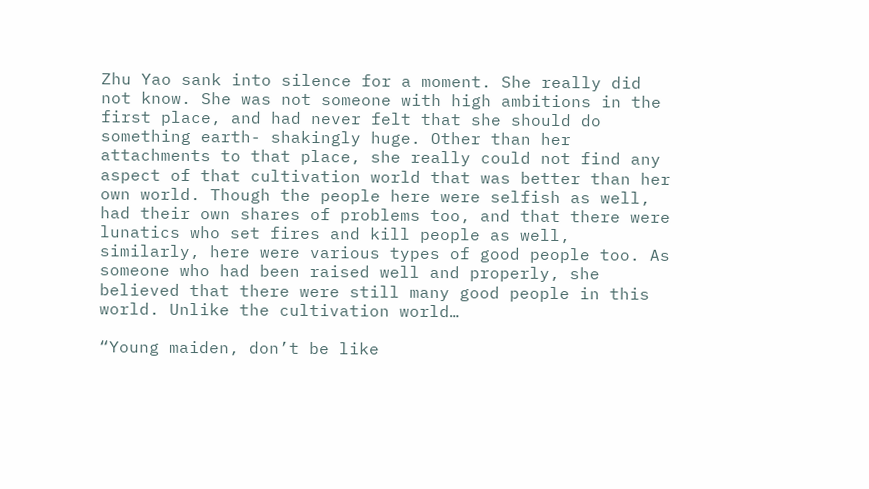Zhu Yao sank into silence for a moment. She really did not know. She was not someone with high ambitions in the first place, and had never felt that she should do something earth- shakingly huge. Other than her attachments to that place, she really could not find any aspect of that cultivation world that was better than her own world. Though the people here were selfish as well, had their own shares of problems too, and that there were lunatics who set fires and kill people as well, similarly, here were various types of good people too. As someone who had been raised well and properly, she believed that there were still many good people in this world. Unlike the cultivation world…

“Young maiden, don’t be like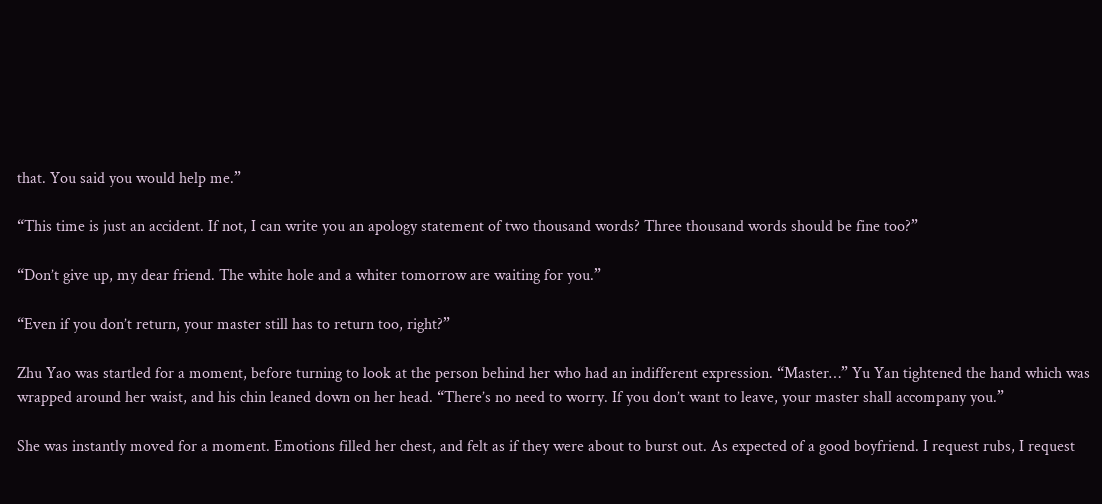that. You said you would help me.”

“This time is just an accident. If not, I can write you an apology statement of two thousand words? Three thousand words should be fine too?”

“Don’t give up, my dear friend. The white hole and a whiter tomorrow are waiting for you.”

“Even if you don’t return, your master still has to return too, right?”

Zhu Yao was startled for a moment, before turning to look at the person behind her who had an indifferent expression. “Master…” Yu Yan tightened the hand which was wrapped around her waist, and his chin leaned down on her head. “There’s no need to worry. If you don’t want to leave, your master shall accompany you.”

She was instantly moved for a moment. Emotions filled her chest, and felt as if they were about to burst out. As expected of a good boyfriend. I request rubs, I request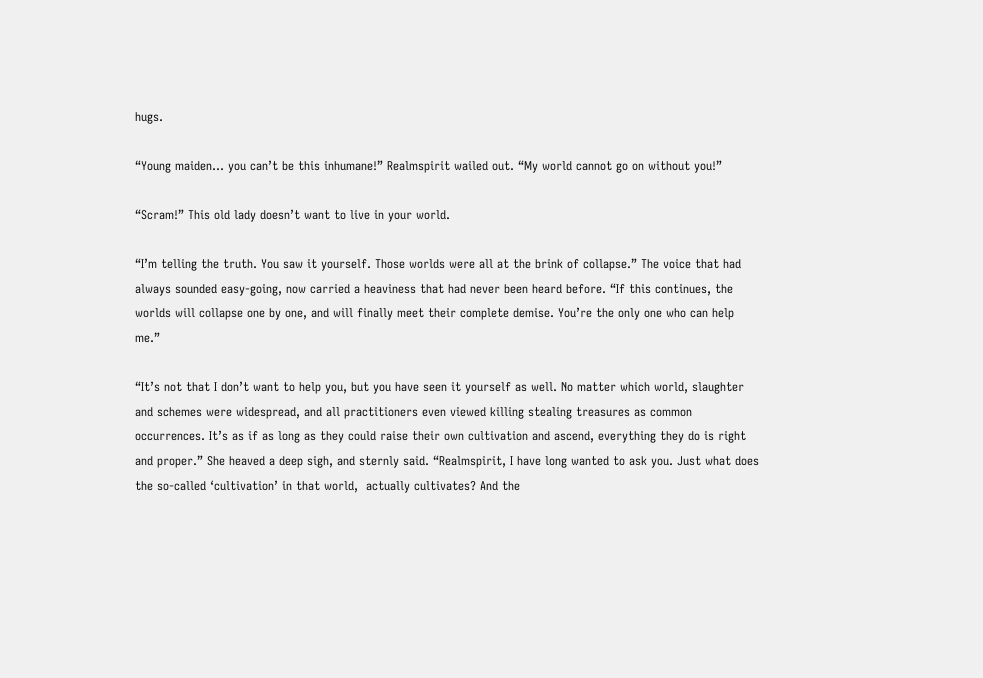hugs.

“Young maiden… you can’t be this inhumane!” Realmspirit wailed out. “My world cannot go on without you!”

“Scram!” This old lady doesn’t want to live in your world.

“I’m telling the truth. You saw it yourself. Those worlds were all at the brink of collapse.” The voice that had always sounded easy-going, now carried a heaviness that had never been heard before. “If this continues, the worlds will collapse one by one, and will finally meet their complete demise. You’re the only one who can help me.”

“It’s not that I don’t want to help you, but you have seen it yourself as well. No matter which world, slaughter and schemes were widespread, and all practitioners even viewed killing stealing treasures as common occurrences. It’s as if as long as they could raise their own cultivation and ascend, everything they do is right and proper.” She heaved a deep sigh, and sternly said. “Realmspirit, I have long wanted to ask you. Just what does the so-called ‘cultivation’ in that world,  actually cultivates? And the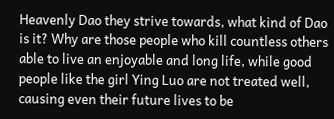Heavenly Dao they strive towards, what kind of Dao is it? Why are those people who kill countless others able to live an enjoyable and long life, while good people like the girl Ying Luo are not treated well, causing even their future lives to be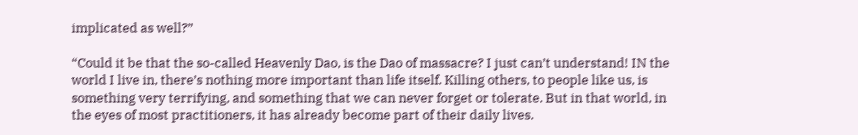implicated as well?”

“Could it be that the so-called Heavenly Dao, is the Dao of massacre? I just can’t understand! IN the world I live in, there’s nothing more important than life itself. Killing others, to people like us, is something very terrifying, and something that we can never forget or tolerate. But in that world, in the eyes of most practitioners, it has already become part of their daily lives.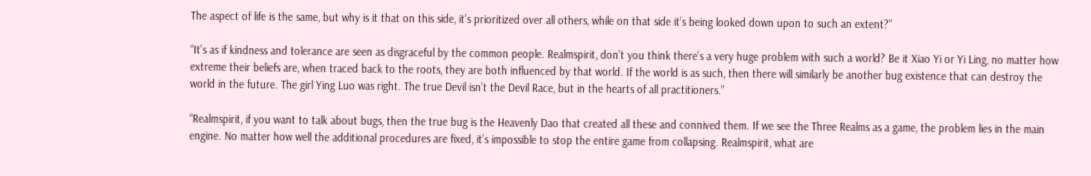The aspect of life is the same, but why is it that on this side, it’s prioritized over all others, while on that side it’s being looked down upon to such an extent?”

“It’s as if kindness and tolerance are seen as disgraceful by the common people. Realmspirit, don’t you think there’s a very huge problem with such a world? Be it Xiao Yi or Yi Ling, no matter how extreme their beliefs are, when traced back to the roots, they are both influenced by that world. If the world is as such, then there will similarly be another bug existence that can destroy the world in the future. The girl Ying Luo was right. The true Devil isn’t the Devil Race, but in the hearts of all practitioners.”

“Realmspirit, if you want to talk about bugs, then the true bug is the Heavenly Dao that created all these and connived them. If we see the Three Realms as a game, the problem lies in the main engine. No matter how well the additional procedures are fixed, it’s impossible to stop the entire game from collapsing. Realmspirit, what are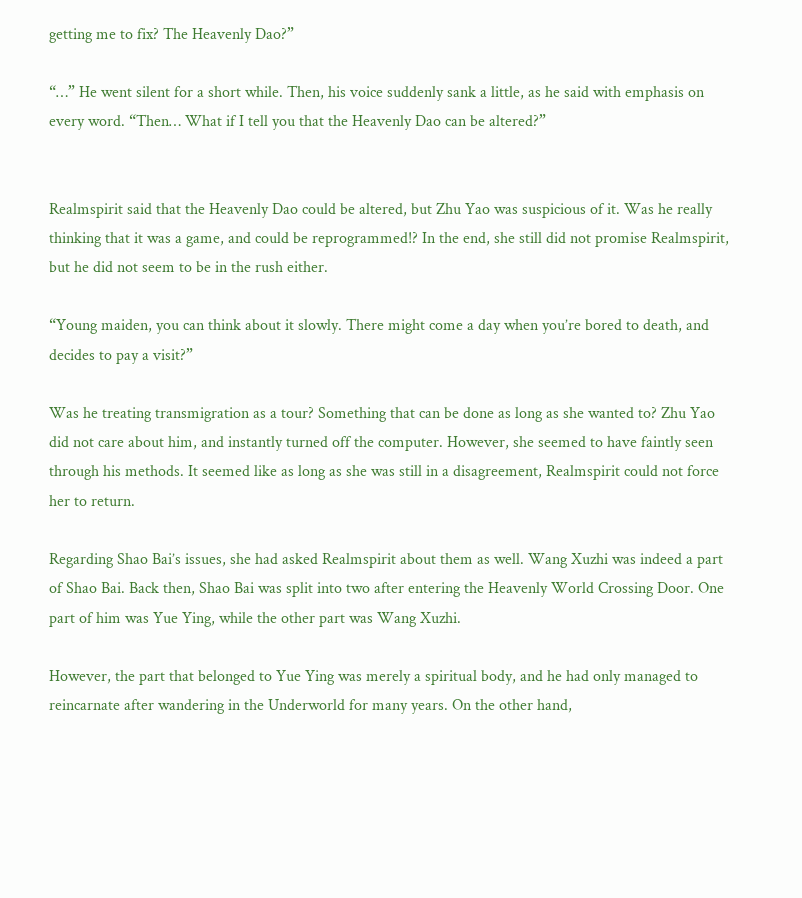getting me to fix? The Heavenly Dao?”

“…” He went silent for a short while. Then, his voice suddenly sank a little, as he said with emphasis on every word. “Then… What if I tell you that the Heavenly Dao can be altered?”


Realmspirit said that the Heavenly Dao could be altered, but Zhu Yao was suspicious of it. Was he really thinking that it was a game, and could be reprogrammed!? In the end, she still did not promise Realmspirit, but he did not seem to be in the rush either.

“Young maiden, you can think about it slowly. There might come a day when you’re bored to death, and decides to pay a visit?”

Was he treating transmigration as a tour? Something that can be done as long as she wanted to? Zhu Yao did not care about him, and instantly turned off the computer. However, she seemed to have faintly seen through his methods. It seemed like as long as she was still in a disagreement, Realmspirit could not force her to return.

Regarding Shao Bai’s issues, she had asked Realmspirit about them as well. Wang Xuzhi was indeed a part of Shao Bai. Back then, Shao Bai was split into two after entering the Heavenly World Crossing Door. One part of him was Yue Ying, while the other part was Wang Xuzhi.

However, the part that belonged to Yue Ying was merely a spiritual body, and he had only managed to reincarnate after wandering in the Underworld for many years. On the other hand,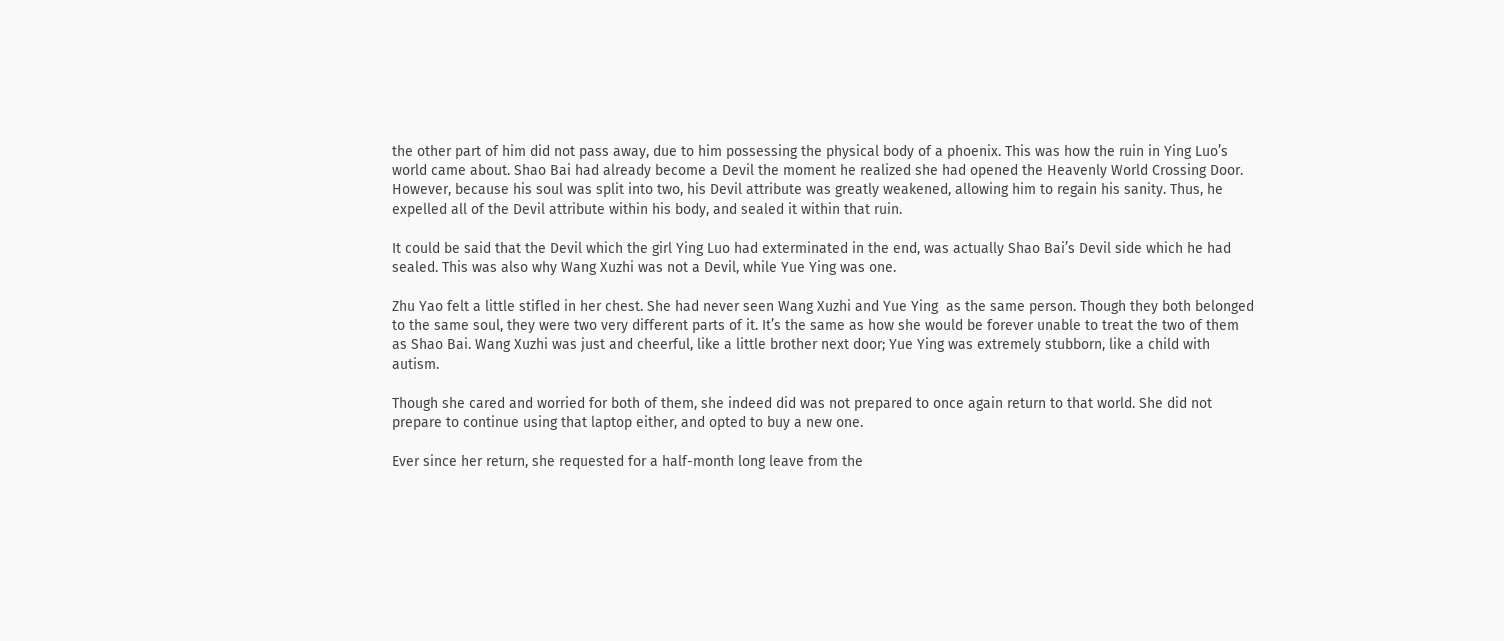the other part of him did not pass away, due to him possessing the physical body of a phoenix. This was how the ruin in Ying Luo’s world came about. Shao Bai had already become a Devil the moment he realized she had opened the Heavenly World Crossing Door. However, because his soul was split into two, his Devil attribute was greatly weakened, allowing him to regain his sanity. Thus, he expelled all of the Devil attribute within his body, and sealed it within that ruin.

It could be said that the Devil which the girl Ying Luo had exterminated in the end, was actually Shao Bai’s Devil side which he had sealed. This was also why Wang Xuzhi was not a Devil, while Yue Ying was one.

Zhu Yao felt a little stifled in her chest. She had never seen Wang Xuzhi and Yue Ying  as the same person. Though they both belonged to the same soul, they were two very different parts of it. It’s the same as how she would be forever unable to treat the two of them as Shao Bai. Wang Xuzhi was just and cheerful, like a little brother next door; Yue Ying was extremely stubborn, like a child with autism.

Though she cared and worried for both of them, she indeed did was not prepared to once again return to that world. She did not prepare to continue using that laptop either, and opted to buy a new one.

Ever since her return, she requested for a half-month long leave from the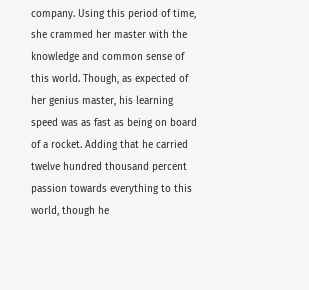company. Using this period of time,  she crammed her master with the knowledge and common sense of this world. Though, as expected of her genius master, his learning speed was as fast as being on board of a rocket. Adding that he carried twelve hundred thousand percent passion towards everything to this world, though he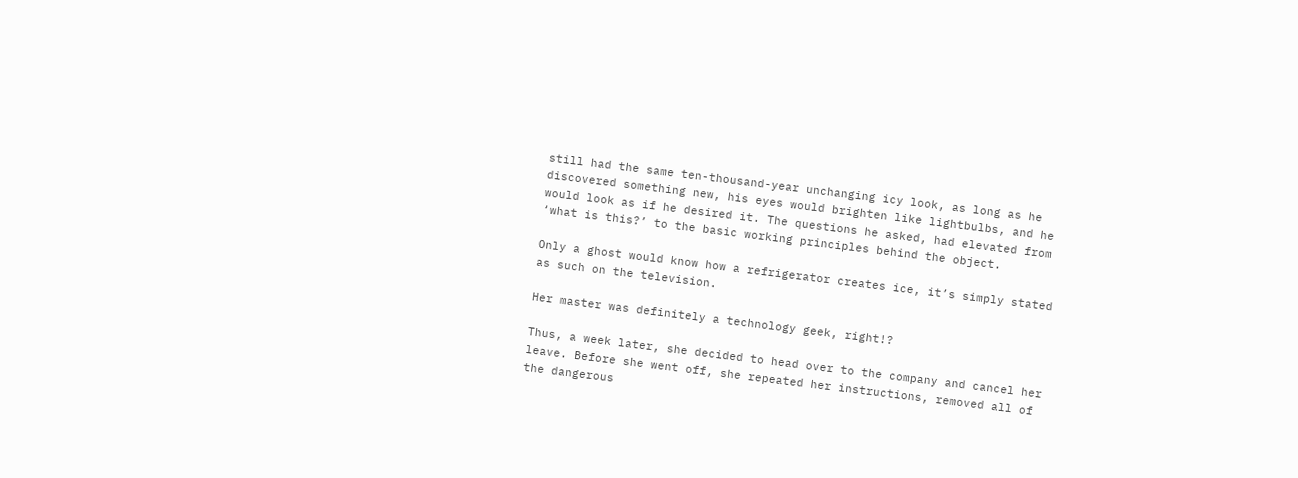still had the same ten-thousand-year unchanging icy look, as long as he discovered something new, his eyes would brighten like lightbulbs, and he would look as if he desired it. The questions he asked, had elevated from ‘what is this?’ to the basic working principles behind the object.

Only a ghost would know how a refrigerator creates ice, it’s simply stated as such on the television.

Her master was definitely a technology geek, right!?

Thus, a week later, she decided to head over to the company and cancel her leave. Before she went off, she repeated her instructions, removed all of the dangerous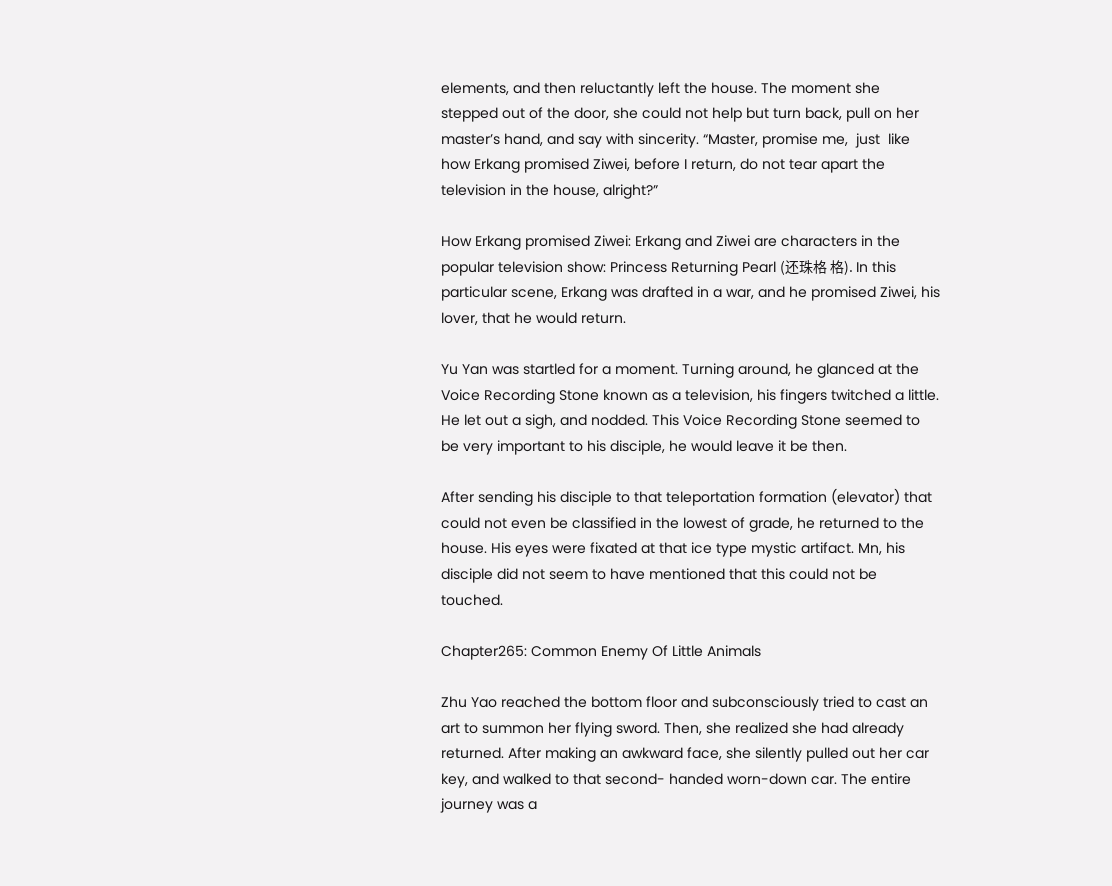elements, and then reluctantly left the house. The moment she stepped out of the door, she could not help but turn back, pull on her master’s hand, and say with sincerity. “Master, promise me,  just  like how Erkang promised Ziwei, before I return, do not tear apart the television in the house, alright?”

How Erkang promised Ziwei: Erkang and Ziwei are characters in the popular television show: Princess Returning Pearl (还珠格 格). In this particular scene, Erkang was drafted in a war, and he promised Ziwei, his lover, that he would return.

Yu Yan was startled for a moment. Turning around, he glanced at the Voice Recording Stone known as a television, his fingers twitched a little. He let out a sigh, and nodded. This Voice Recording Stone seemed to be very important to his disciple, he would leave it be then.

After sending his disciple to that teleportation formation (elevator) that could not even be classified in the lowest of grade, he returned to the house. His eyes were fixated at that ice type mystic artifact. Mn, his disciple did not seem to have mentioned that this could not be touched.

Chapter265: Common Enemy Of Little Animals

Zhu Yao reached the bottom floor and subconsciously tried to cast an art to summon her flying sword. Then, she realized she had already returned. After making an awkward face, she silently pulled out her car key, and walked to that second- handed worn-down car. The entire journey was a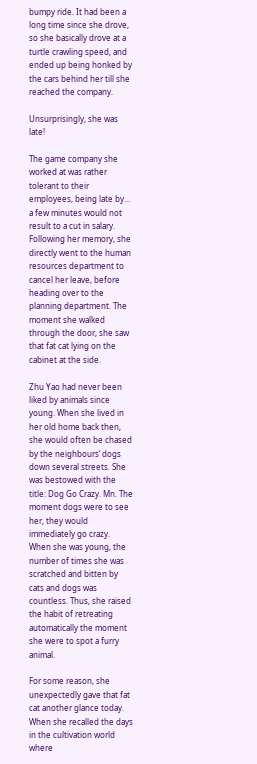bumpy ride. It had been a long time since she drove, so she basically drove at a turtle crawling speed, and ended up being honked by the cars behind her till she reached the company.

Unsurprisingly, she was late!

The game company she worked at was rather tolerant to their employees, being late by… a few minutes would not result to a cut in salary. Following her memory, she directly went to the human resources department to cancel her leave, before heading over to the planning department. The moment she walked through the door, she saw that fat cat lying on the cabinet at the side.

Zhu Yao had never been liked by animals since young. When she lived in her old home back then, she would often be chased by the neighbours’ dogs down several streets. She was bestowed with the title: Dog Go Crazy. Mn. The moment dogs were to see her, they would immediately go crazy. When she was young, the number of times she was scratched and bitten by cats and dogs was countless. Thus, she raised the habit of retreating automatically the moment she were to spot a furry animal.

For some reason, she unexpectedly gave that fat cat another glance today. When she recalled the days in the cultivation world where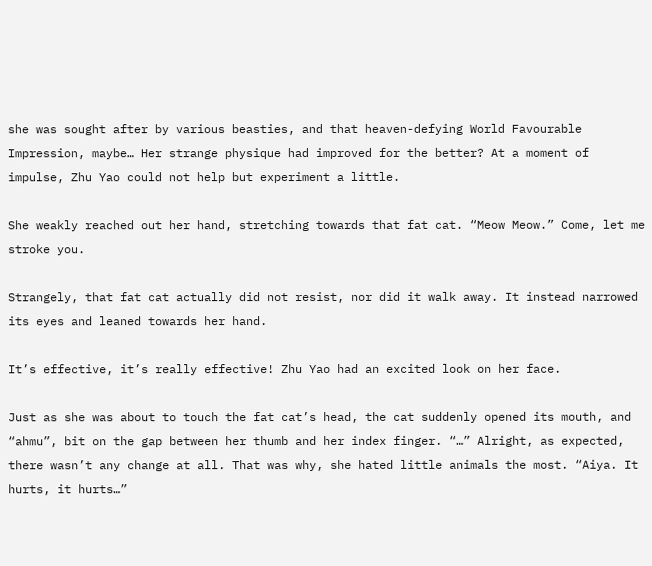she was sought after by various beasties, and that heaven-defying World Favourable Impression, maybe… Her strange physique had improved for the better? At a moment of impulse, Zhu Yao could not help but experiment a little.

She weakly reached out her hand, stretching towards that fat cat. “Meow Meow.” Come, let me stroke you.

Strangely, that fat cat actually did not resist, nor did it walk away. It instead narrowed its eyes and leaned towards her hand.

It’s effective, it’s really effective! Zhu Yao had an excited look on her face.

Just as she was about to touch the fat cat’s head, the cat suddenly opened its mouth, and “ahmu”, bit on the gap between her thumb and her index finger. “…” Alright, as expected, there wasn’t any change at all. That was why, she hated little animals the most. “Aiya. It hurts, it hurts…”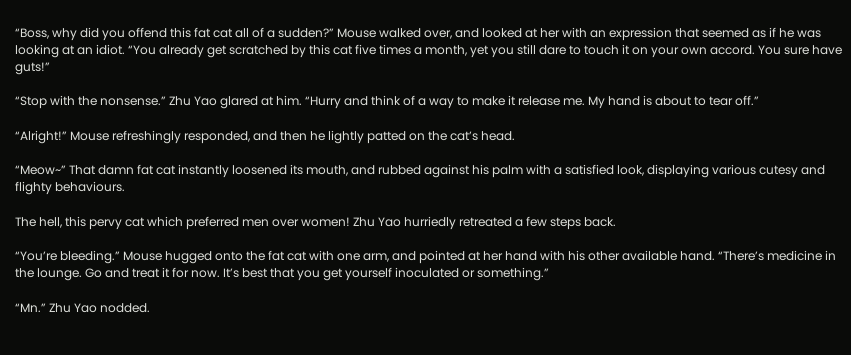“Boss, why did you offend this fat cat all of a sudden?” Mouse walked over, and looked at her with an expression that seemed as if he was looking at an idiot. “You already get scratched by this cat five times a month, yet you still dare to touch it on your own accord. You sure have guts!”

“Stop with the nonsense.” Zhu Yao glared at him. “Hurry and think of a way to make it release me. My hand is about to tear off.”

“Alright!” Mouse refreshingly responded, and then he lightly patted on the cat’s head.

“Meow~” That damn fat cat instantly loosened its mouth, and rubbed against his palm with a satisfied look, displaying various cutesy and flighty behaviours.

The hell, this pervy cat which preferred men over women! Zhu Yao hurriedly retreated a few steps back.

“You’re bleeding.” Mouse hugged onto the fat cat with one arm, and pointed at her hand with his other available hand. “There’s medicine in the lounge. Go and treat it for now. It’s best that you get yourself inoculated or something.”

“Mn.” Zhu Yao nodded.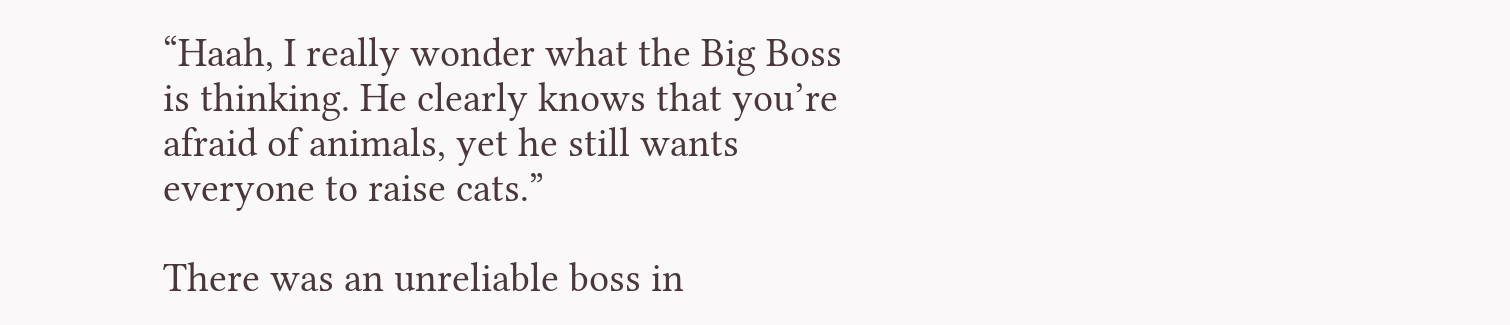“Haah, I really wonder what the Big Boss is thinking. He clearly knows that you’re afraid of animals, yet he still wants everyone to raise cats.”

There was an unreliable boss in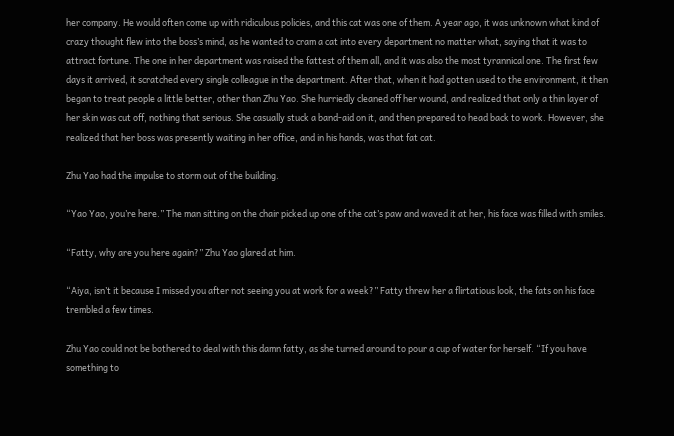her company. He would often come up with ridiculous policies, and this cat was one of them. A year ago, it was unknown what kind of crazy thought flew into the boss’s mind, as he wanted to cram a cat into every department no matter what, saying that it was to attract fortune. The one in her department was raised the fattest of them all, and it was also the most tyrannical one. The first few days it arrived, it scratched every single colleague in the department. After that, when it had gotten used to the environment, it then began to treat people a little better, other than Zhu Yao. She hurriedly cleaned off her wound, and realized that only a thin layer of her skin was cut off, nothing that serious. She casually stuck a band-aid on it, and then prepared to head back to work. However, she realized that her boss was presently waiting in her office, and in his hands, was that fat cat.

Zhu Yao had the impulse to storm out of the building.

“Yao Yao, you’re here.” The man sitting on the chair picked up one of the cat’s paw and waved it at her, his face was filled with smiles.

“Fatty, why are you here again?” Zhu Yao glared at him.

“Aiya, isn’t it because I missed you after not seeing you at work for a week?” Fatty threw her a flirtatious look, the fats on his face trembled a few times.

Zhu Yao could not be bothered to deal with this damn fatty, as she turned around to pour a cup of water for herself. “If you have something to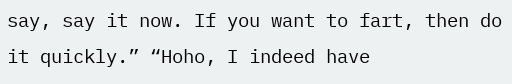say, say it now. If you want to fart, then do it quickly.” “Hoho, I indeed have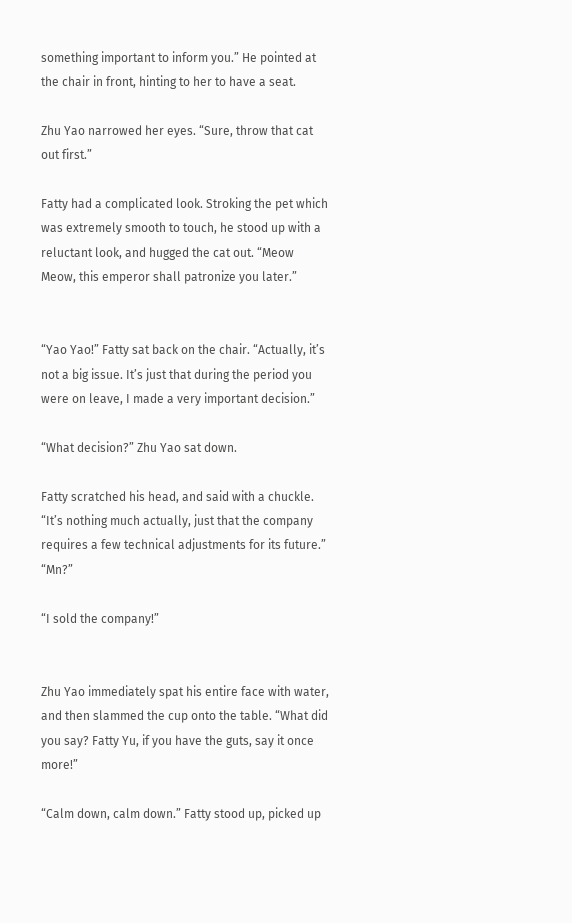something important to inform you.” He pointed at the chair in front, hinting to her to have a seat.

Zhu Yao narrowed her eyes. “Sure, throw that cat out first.”

Fatty had a complicated look. Stroking the pet which was extremely smooth to touch, he stood up with a reluctant look, and hugged the cat out. “Meow Meow, this emperor shall patronize you later.”


“Yao Yao!” Fatty sat back on the chair. “Actually, it’s not a big issue. It’s just that during the period you were on leave, I made a very important decision.”

“What decision?” Zhu Yao sat down.

Fatty scratched his head, and said with a chuckle.  “It’s nothing much actually, just that the company requires a few technical adjustments for its future.” “Mn?”

“I sold the company!”


Zhu Yao immediately spat his entire face with water, and then slammed the cup onto the table. “What did you say? Fatty Yu, if you have the guts, say it once more!”

“Calm down, calm down.” Fatty stood up, picked up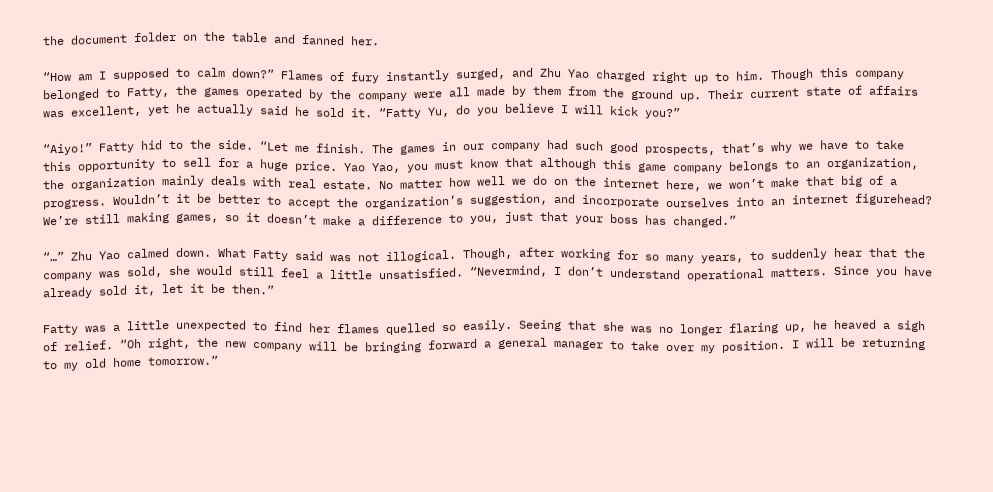the document folder on the table and fanned her.

“How am I supposed to calm down?” Flames of fury instantly surged, and Zhu Yao charged right up to him. Though this company belonged to Fatty, the games operated by the company were all made by them from the ground up. Their current state of affairs was excellent, yet he actually said he sold it. “Fatty Yu, do you believe I will kick you?”

“Aiyo!” Fatty hid to the side. “Let me finish. The games in our company had such good prospects, that’s why we have to take this opportunity to sell for a huge price. Yao Yao, you must know that although this game company belongs to an organization, the organization mainly deals with real estate. No matter how well we do on the internet here, we won’t make that big of a progress. Wouldn’t it be better to accept the organization’s suggestion, and incorporate ourselves into an internet figurehead? We’re still making games, so it doesn’t make a difference to you, just that your boss has changed.”

“…” Zhu Yao calmed down. What Fatty said was not illogical. Though, after working for so many years, to suddenly hear that the company was sold, she would still feel a little unsatisfied. “Nevermind, I don’t understand operational matters. Since you have already sold it, let it be then.”

Fatty was a little unexpected to find her flames quelled so easily. Seeing that she was no longer flaring up, he heaved a sigh of relief. “Oh right, the new company will be bringing forward a general manager to take over my position. I will be returning to my old home tomorrow.”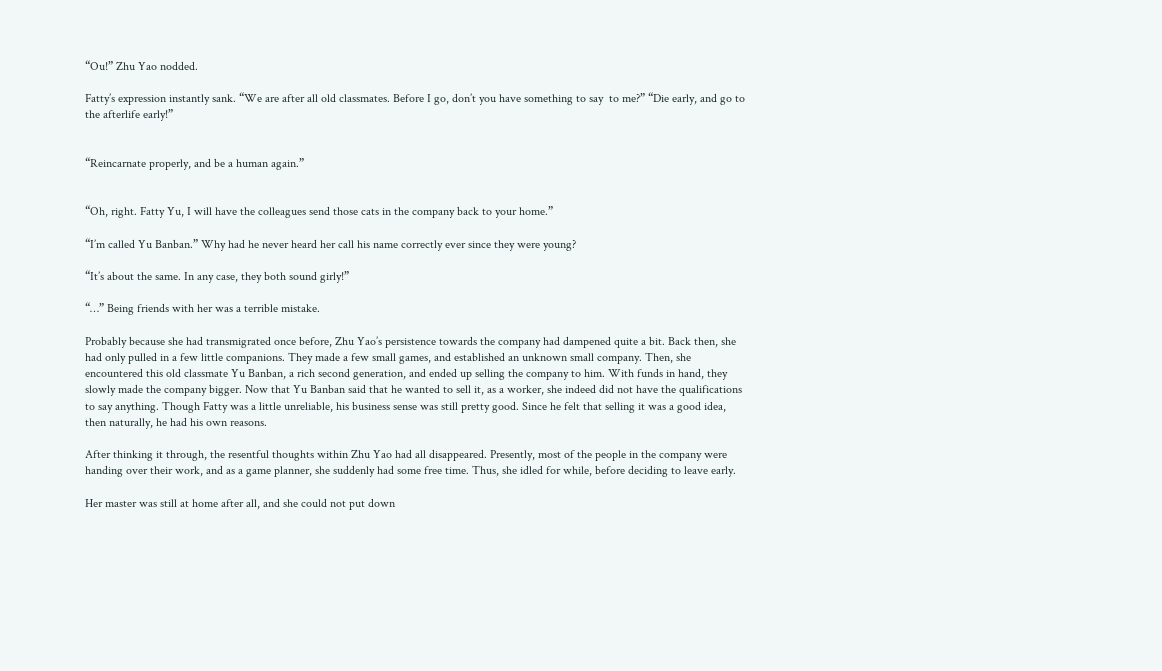“Ou!” Zhu Yao nodded.

Fatty’s expression instantly sank. “We are after all old classmates. Before I go, don’t you have something to say  to me?” “Die early, and go to the afterlife early!”


“Reincarnate properly, and be a human again.”


“Oh, right. Fatty Yu, I will have the colleagues send those cats in the company back to your home.”

“I’m called Yu Banban.” Why had he never heard her call his name correctly ever since they were young?

“It’s about the same. In any case, they both sound girly!”

“…” Being friends with her was a terrible mistake.

Probably because she had transmigrated once before, Zhu Yao’s persistence towards the company had dampened quite a bit. Back then, she had only pulled in a few little companions. They made a few small games, and established an unknown small company. Then, she encountered this old classmate Yu Banban, a rich second generation, and ended up selling the company to him. With funds in hand, they slowly made the company bigger. Now that Yu Banban said that he wanted to sell it, as a worker, she indeed did not have the qualifications to say anything. Though Fatty was a little unreliable, his business sense was still pretty good. Since he felt that selling it was a good idea, then naturally, he had his own reasons.

After thinking it through, the resentful thoughts within Zhu Yao had all disappeared. Presently, most of the people in the company were handing over their work, and as a game planner, she suddenly had some free time. Thus, she idled for while, before deciding to leave early.

Her master was still at home after all, and she could not put down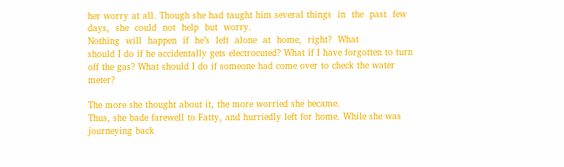her worry at all. Though she had taught him several things  in  the  past  few  days,  she  could  not  help  but  worry.
Nothing  will  happen  if  he’s  left  alone  at  home,  right?  What
should I do if he accidentally gets electrocuted? What if I have forgotten to turn off the gas? What should I do if someone had come over to check the water meter?

The more she thought about it, the more worried she became.
Thus, she bade farewell to Fatty, and hurriedly left for home. While she was journeying back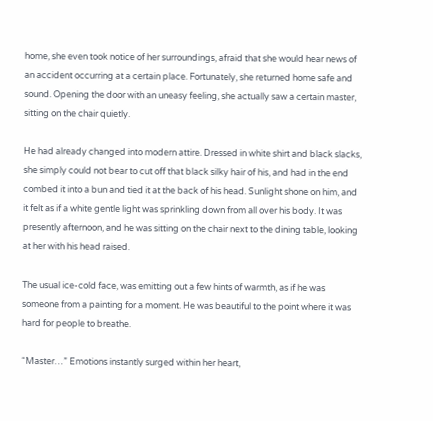home, she even took notice of her surroundings, afraid that she would hear news of an accident occurring at a certain place. Fortunately, she returned home safe and sound. Opening the door with an uneasy feeling, she actually saw a certain master, sitting on the chair quietly.

He had already changed into modern attire. Dressed in white shirt and black slacks, she simply could not bear to cut off that black silky hair of his, and had in the end combed it into a bun and tied it at the back of his head. Sunlight shone on him, and it felt as if a white gentle light was sprinkling down from all over his body. It was presently afternoon, and he was sitting on the chair next to the dining table, looking at her with his head raised.

The usual ice-cold face, was emitting out a few hints of warmth, as if he was someone from a painting for a moment. He was beautiful to the point where it was hard for people to breathe.

“Master…” Emotions instantly surged within her heart,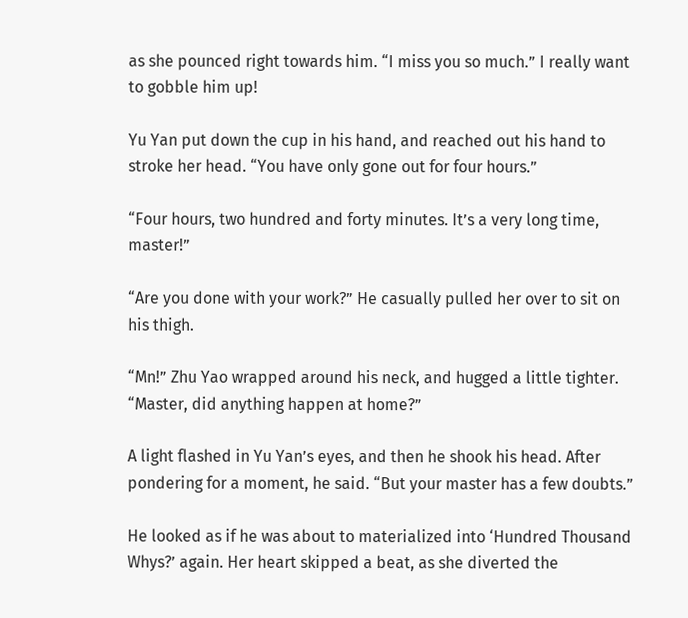as she pounced right towards him. “I miss you so much.” I really want to gobble him up!

Yu Yan put down the cup in his hand, and reached out his hand to stroke her head. “You have only gone out for four hours.”

“Four hours, two hundred and forty minutes. It’s a very long time, master!”

“Are you done with your work?” He casually pulled her over to sit on his thigh.

“Mn!” Zhu Yao wrapped around his neck, and hugged a little tighter. “Master, did anything happen at home?”

A light flashed in Yu Yan’s eyes, and then he shook his head. After pondering for a moment, he said. “But your master has a few doubts.”

He looked as if he was about to materialized into ‘Hundred Thousand Whys?’ again. Her heart skipped a beat, as she diverted the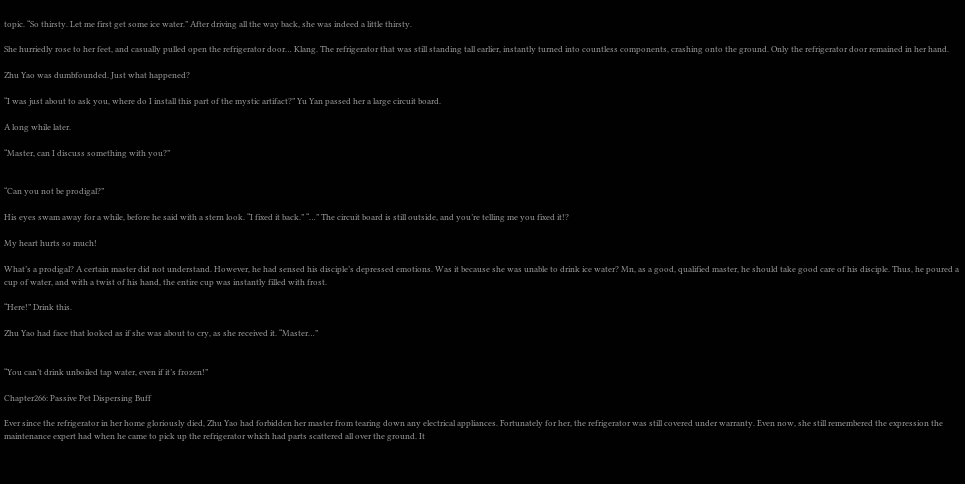topic. “So thirsty. Let me first get some ice water.” After driving all the way back, she was indeed a little thirsty.

She hurriedly rose to her feet, and casually pulled open the refrigerator door… Klang. The refrigerator that was still standing tall earlier, instantly turned into countless components, crashing onto the ground. Only the refrigerator door remained in her hand.

Zhu Yao was dumbfounded. Just what happened?

“I was just about to ask you, where do I install this part of the mystic artifact?” Yu Yan passed her a large circuit board.

A long while later.

“Master, can I discuss something with you?”


“Can you not be prodigal?”

His eyes swam away for a while, before he said with a stern look. “I fixed it back.” “…” The circuit board is still outside, and you’re telling me you fixed it!?

My heart hurts so much!

What’s a prodigal? A certain master did not understand. However, he had sensed his disciple’s depressed emotions. Was it because she was unable to drink ice water? Mn, as a good, qualified master, he should take good care of his disciple. Thus, he poured a cup of water, and with a twist of his hand, the entire cup was instantly filled with frost.

“Here!” Drink this.

Zhu Yao had face that looked as if she was about to cry, as she received it. “Master…”


“You can’t drink unboiled tap water, even if it’s frozen!”

Chapter266: Passive Pet Dispersing Buff

Ever since the refrigerator in her home gloriously died, Zhu Yao had forbidden her master from tearing down any electrical appliances. Fortunately for her, the refrigerator was still covered under warranty. Even now, she still remembered the expression the maintenance expert had when he came to pick up the refrigerator which had parts scattered all over the ground. It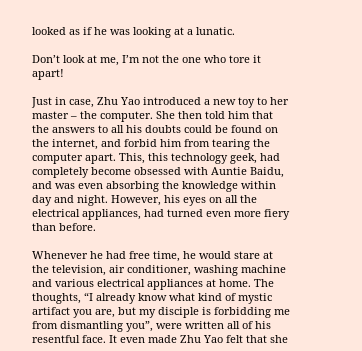looked as if he was looking at a lunatic.

Don’t look at me, I’m not the one who tore it apart!

Just in case, Zhu Yao introduced a new toy to her master – the computer. She then told him that the answers to all his doubts could be found on the internet, and forbid him from tearing the computer apart. This, this technology geek, had completely become obsessed with Auntie Baidu, and was even absorbing the knowledge within day and night. However, his eyes on all the electrical appliances, had turned even more fiery than before.

Whenever he had free time, he would stare at the television, air conditioner, washing machine and various electrical appliances at home. The thoughts, “I already know what kind of mystic artifact you are, but my disciple is forbidding me from dismantling you”, were written all of his resentful face. It even made Zhu Yao felt that she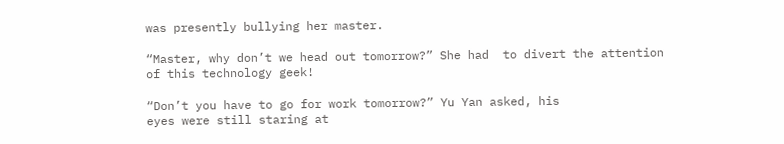was presently bullying her master.

“Master, why don’t we head out tomorrow?” She had  to divert the attention of this technology geek!

“Don’t you have to go for work tomorrow?” Yu Yan asked, his
eyes were still staring at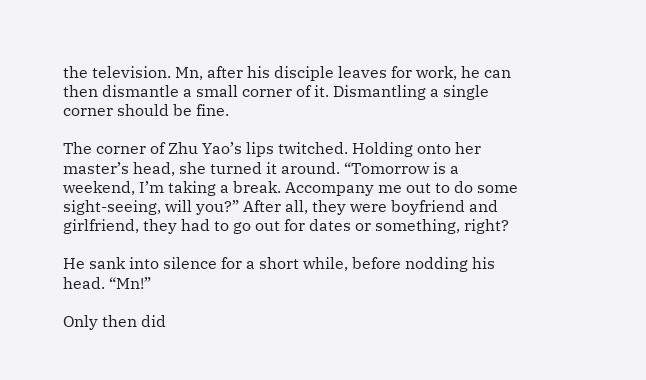the television. Mn, after his disciple leaves for work, he can then dismantle a small corner of it. Dismantling a single corner should be fine.

The corner of Zhu Yao’s lips twitched. Holding onto her master’s head, she turned it around. “Tomorrow is a weekend, I’m taking a break. Accompany me out to do some sight-seeing, will you?” After all, they were boyfriend and girlfriend, they had to go out for dates or something, right?

He sank into silence for a short while, before nodding his head. “Mn!”

Only then did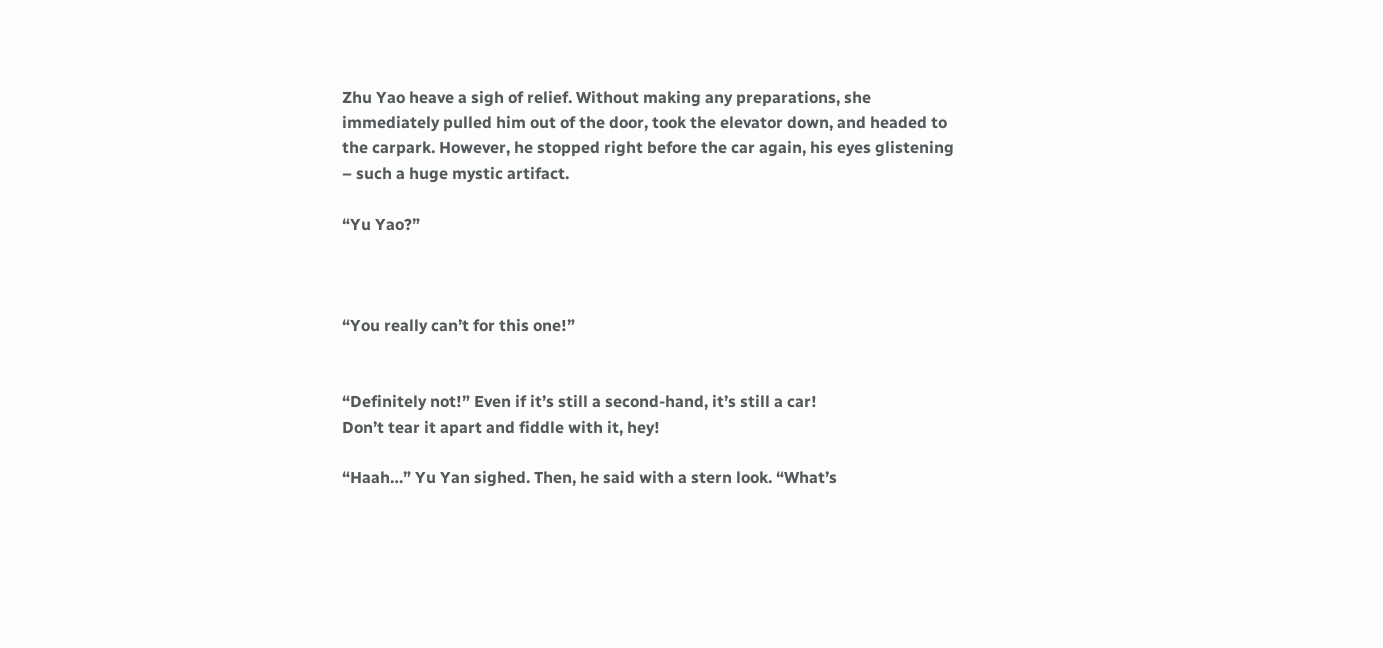Zhu Yao heave a sigh of relief. Without making any preparations, she immediately pulled him out of the door, took the elevator down, and headed to the carpark. However, he stopped right before the car again, his eyes glistening – such a huge mystic artifact.

“Yu Yao?”



“You really can’t for this one!”


“Definitely not!” Even if it’s still a second-hand, it’s still a car!
Don’t tear it apart and fiddle with it, hey!

“Haah…” Yu Yan sighed. Then, he said with a stern look. “What’s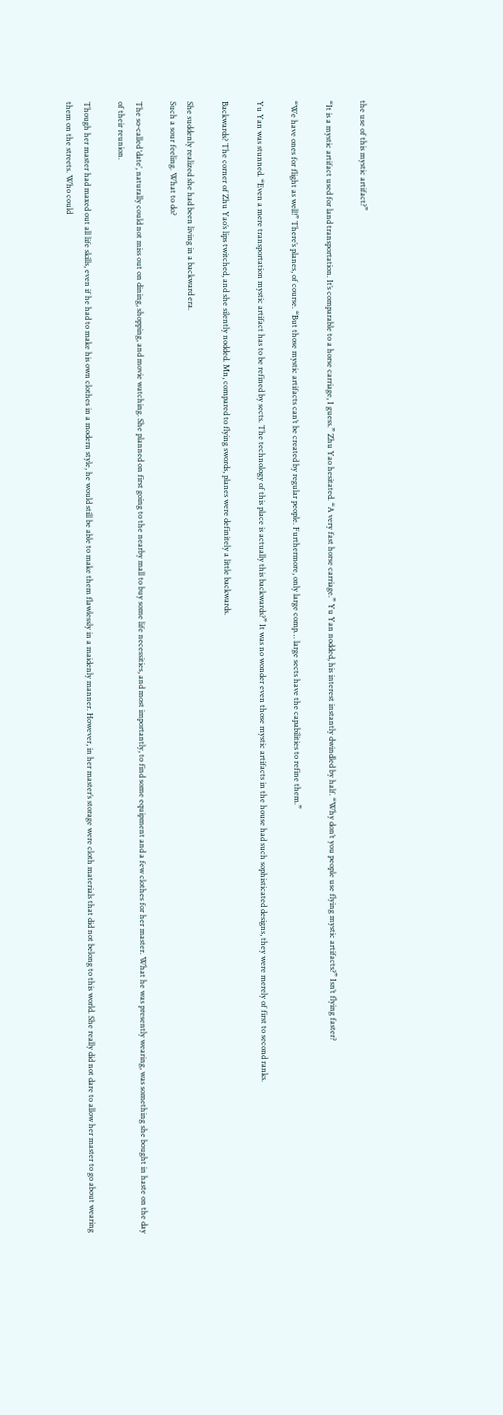the use of this mystic artifact?”

“It is a mystic artifact used for land transportation. It’s comparable to a horse carriage, I guess.” Zhu Yao hesitated. “A very fast horse carriage.” Yu Yan nodded, his interest instantly dwindled by half. “Why don’t you people use flying mystic artifacts?” Isn’t flying faster?

“We have ones for flight as well!” There’s planes, of course. “But those mystic artifacts can’t be created by regular people. Furthermore, only large comp… large sects have the capabilities to refine them.”

Yu Yan was stunned. “Even a mere transportation mystic artifact has to be refined by sects. The technology of this place is actually this backwards?” It was no wonder even those mystic artifacts in the house had such sophisticated designs, they were merely of first to second ranks.

Backwards? The corner of Zhu Yao’s lips twitched, and she silently nodded. Mn, compared to flying swords, planes were definitely a little backwards.

She suddenly realized she had been living in a backward era.
Such a sour feeling. What to do?

The so-called ‘date’, naturally could not miss out on dining, shopping, and movie watching. She planned on first going to the nearby mall to buy some life necessities, and most importantly, to find some equipment and a few clothes for her master. What he was presently wearing, was something she bought in haste on the day of their reunion.

Though her master had maxed out all life skills, even if he had to make his own clothes in a modern style, he would still be able to make them flawlessly in a maidenly manner. However, in her master’s storage were cloth materials that did not belong to this world. She really did not dare to allow her master to go about wearing them on the streets. Who could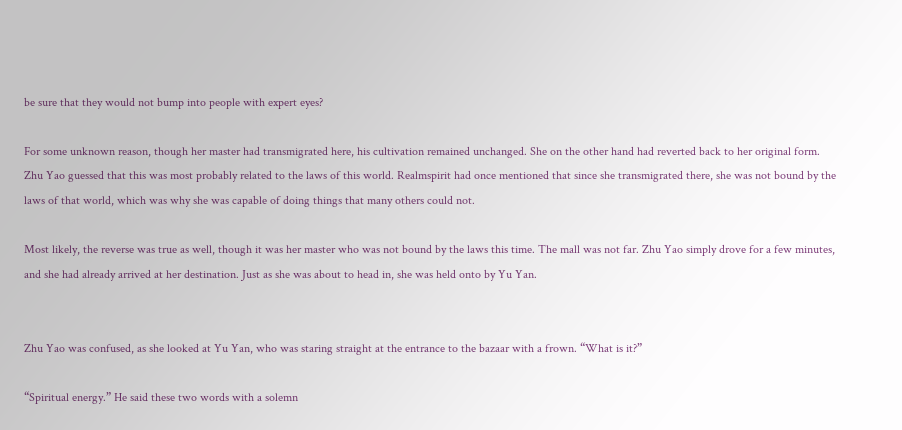be sure that they would not bump into people with expert eyes?

For some unknown reason, though her master had transmigrated here, his cultivation remained unchanged. She on the other hand had reverted back to her original form. Zhu Yao guessed that this was most probably related to the laws of this world. Realmspirit had once mentioned that since she transmigrated there, she was not bound by the laws of that world, which was why she was capable of doing things that many others could not.

Most likely, the reverse was true as well, though it was her master who was not bound by the laws this time. The mall was not far. Zhu Yao simply drove for a few minutes, and she had already arrived at her destination. Just as she was about to head in, she was held onto by Yu Yan.


Zhu Yao was confused, as she looked at Yu Yan, who was staring straight at the entrance to the bazaar with a frown. “What is it?”

“Spiritual energy.” He said these two words with a solemn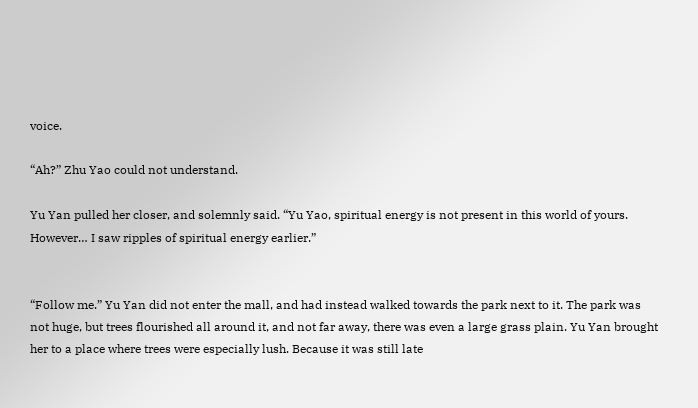voice.

“Ah?” Zhu Yao could not understand.

Yu Yan pulled her closer, and solemnly said. “Yu Yao, spiritual energy is not present in this world of yours. However… I saw ripples of spiritual energy earlier.”


“Follow me.” Yu Yan did not enter the mall, and had instead walked towards the park next to it. The park was not huge, but trees flourished all around it, and not far away, there was even a large grass plain. Yu Yan brought her to a place where trees were especially lush. Because it was still late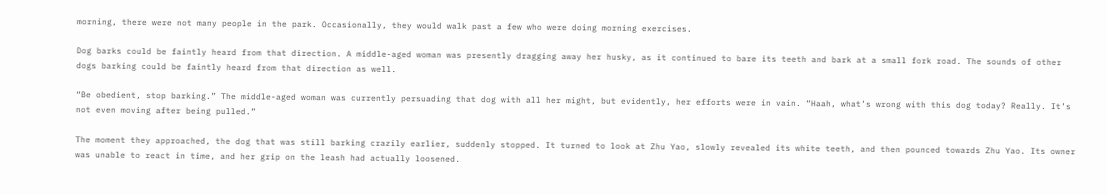morning, there were not many people in the park. Occasionally, they would walk past a few who were doing morning exercises.

Dog barks could be faintly heard from that direction. A middle-aged woman was presently dragging away her husky, as it continued to bare its teeth and bark at a small fork road. The sounds of other dogs barking could be faintly heard from that direction as well.

“Be obedient, stop barking.” The middle-aged woman was currently persuading that dog with all her might, but evidently, her efforts were in vain. “Haah, what’s wrong with this dog today? Really. It’s not even moving after being pulled.”

The moment they approached, the dog that was still barking crazily earlier, suddenly stopped. It turned to look at Zhu Yao, slowly revealed its white teeth, and then pounced towards Zhu Yao. Its owner was unable to react in time, and her grip on the leash had actually loosened.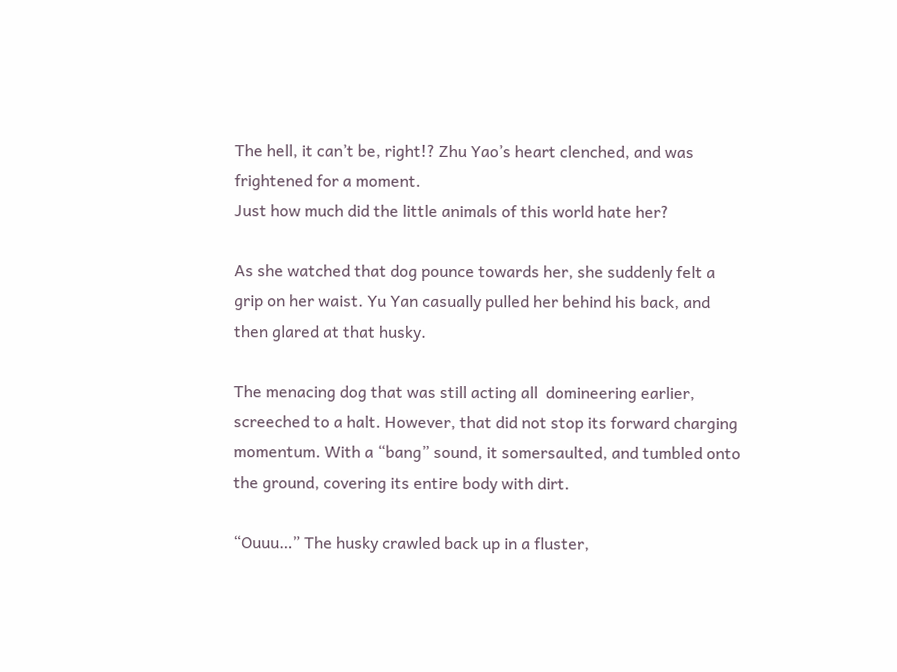The hell, it can’t be, right!? Zhu Yao’s heart clenched, and was frightened for a moment.
Just how much did the little animals of this world hate her?

As she watched that dog pounce towards her, she suddenly felt a grip on her waist. Yu Yan casually pulled her behind his back, and then glared at that husky.

The menacing dog that was still acting all  domineering earlier, screeched to a halt. However, that did not stop its forward charging momentum. With a “bang” sound, it somersaulted, and tumbled onto the ground, covering its entire body with dirt.

“Ouuu…” The husky crawled back up in a fluster,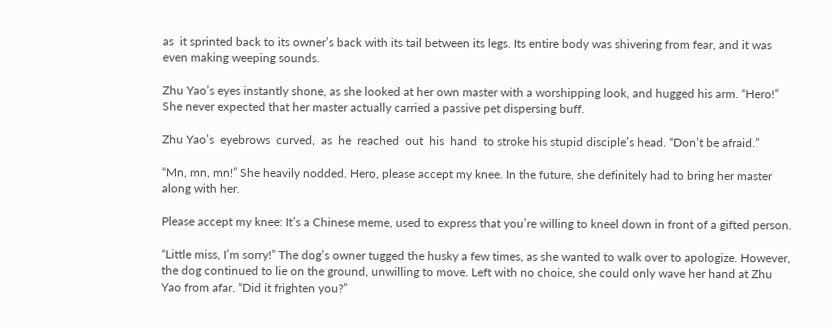as  it sprinted back to its owner’s back with its tail between its legs. Its entire body was shivering from fear, and it was even making weeping sounds.

Zhu Yao’s eyes instantly shone, as she looked at her own master with a worshipping look, and hugged his arm. “Hero!” She never expected that her master actually carried a passive pet dispersing buff.

Zhu Yao’s  eyebrows  curved,  as  he  reached  out  his  hand  to stroke his stupid disciple’s head. “Don’t be afraid.”

“Mn, mn, mn!” She heavily nodded. Hero, please accept my knee. In the future, she definitely had to bring her master along with her.

Please accept my knee: It’s a Chinese meme, used to express that you’re willing to kneel down in front of a gifted person.

“Little miss, I’m sorry!” The dog’s owner tugged the husky a few times, as she wanted to walk over to apologize. However, the dog continued to lie on the ground, unwilling to move. Left with no choice, she could only wave her hand at Zhu Yao from afar. “Did it frighten you?”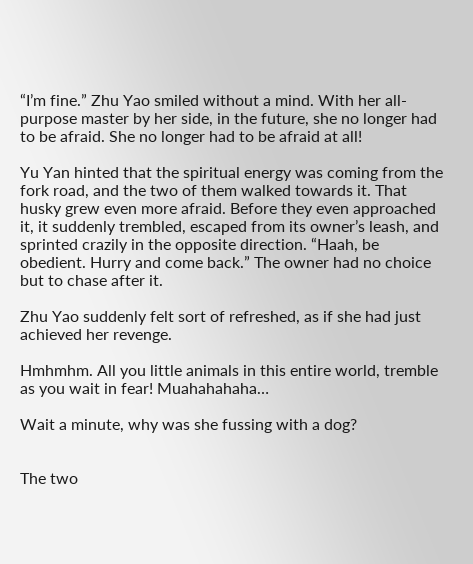“I’m fine.” Zhu Yao smiled without a mind. With her all- purpose master by her side, in the future, she no longer had to be afraid. She no longer had to be afraid at all!

Yu Yan hinted that the spiritual energy was coming from the fork road, and the two of them walked towards it. That husky grew even more afraid. Before they even approached it, it suddenly trembled, escaped from its owner’s leash, and sprinted crazily in the opposite direction. “Haah, be obedient. Hurry and come back.” The owner had no choice but to chase after it.

Zhu Yao suddenly felt sort of refreshed, as if she had just achieved her revenge.

Hmhmhm. All you little animals in this entire world, tremble as you wait in fear! Muahahahaha…

Wait a minute, why was she fussing with a dog?


The two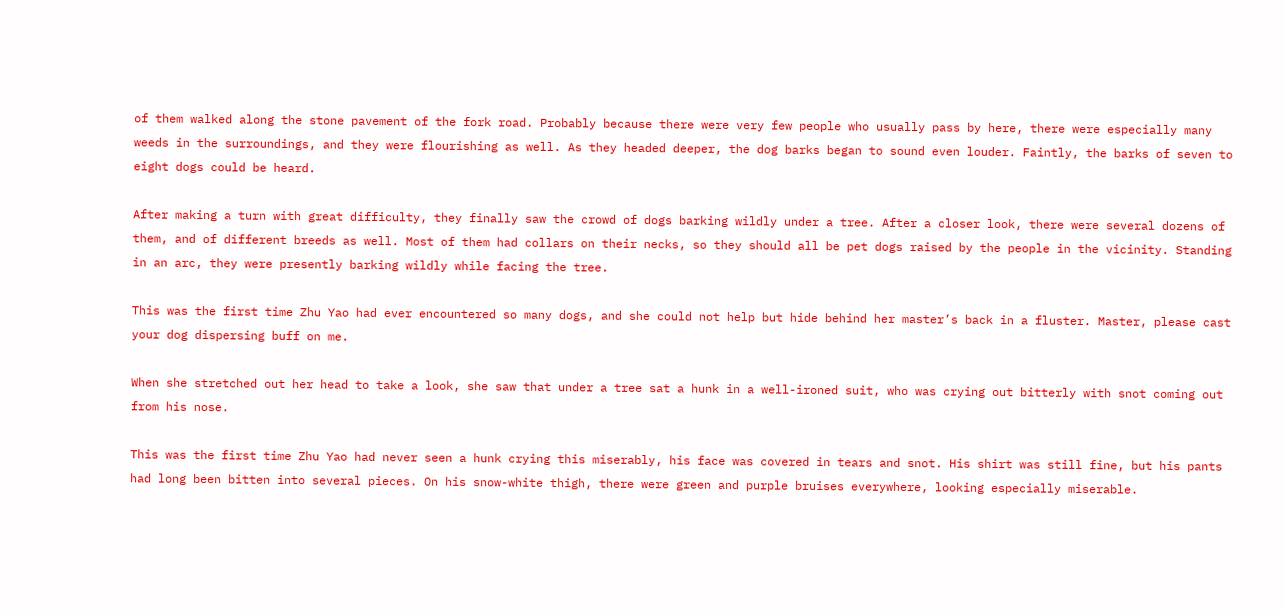of them walked along the stone pavement of the fork road. Probably because there were very few people who usually pass by here, there were especially many weeds in the surroundings, and they were flourishing as well. As they headed deeper, the dog barks began to sound even louder. Faintly, the barks of seven to eight dogs could be heard.

After making a turn with great difficulty, they finally saw the crowd of dogs barking wildly under a tree. After a closer look, there were several dozens of them, and of different breeds as well. Most of them had collars on their necks, so they should all be pet dogs raised by the people in the vicinity. Standing in an arc, they were presently barking wildly while facing the tree.

This was the first time Zhu Yao had ever encountered so many dogs, and she could not help but hide behind her master’s back in a fluster. Master, please cast your dog dispersing buff on me.

When she stretched out her head to take a look, she saw that under a tree sat a hunk in a well-ironed suit, who was crying out bitterly with snot coming out from his nose.

This was the first time Zhu Yao had never seen a hunk crying this miserably, his face was covered in tears and snot. His shirt was still fine, but his pants had long been bitten into several pieces. On his snow-white thigh, there were green and purple bruises everywhere, looking especially miserable.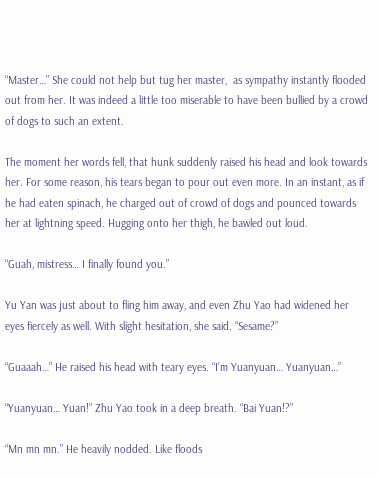“Master…” She could not help but tug her master,  as sympathy instantly flooded out from her. It was indeed a little too miserable to have been bullied by a crowd of dogs to such an extent.

The moment her words fell, that hunk suddenly raised his head and look towards her. For some reason, his tears began to pour out even more. In an instant, as if he had eaten spinach, he charged out of crowd of dogs and pounced towards her at lightning speed. Hugging onto her thigh, he bawled out loud.

“Guah, mistress… I finally found you.”

Yu Yan was just about to fling him away, and even Zhu Yao had widened her eyes fiercely as well. With slight hesitation, she said. “Sesame?”

“Guaaah…” He raised his head with teary eyes. “I’m Yuanyuan… Yuanyuan…”

“Yuanyuan… Yuan!” Zhu Yao took in a deep breath. “Bai Yuan!?”

“Mn mn mn.” He heavily nodded. Like floods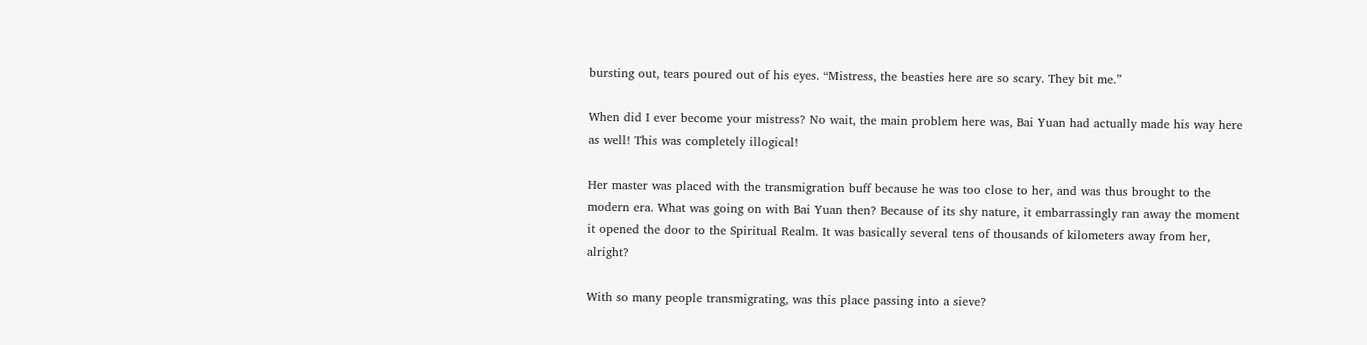bursting out, tears poured out of his eyes. “Mistress, the beasties here are so scary. They bit me.”

When did I ever become your mistress? No wait, the main problem here was, Bai Yuan had actually made his way here as well! This was completely illogical!

Her master was placed with the transmigration buff because he was too close to her, and was thus brought to the modern era. What was going on with Bai Yuan then? Because of its shy nature, it embarrassingly ran away the moment it opened the door to the Spiritual Realm. It was basically several tens of thousands of kilometers away from her, alright?

With so many people transmigrating, was this place passing into a sieve?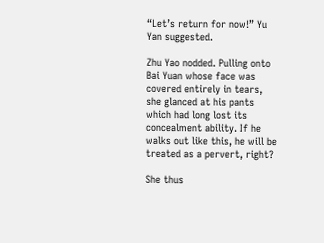“Let’s return for now!” Yu Yan suggested.

Zhu Yao nodded. Pulling onto Bai Yuan whose face was covered entirely in tears, she glanced at his pants which had long lost its concealment ability. If he walks out like this, he will be treated as a pervert, right?

She thus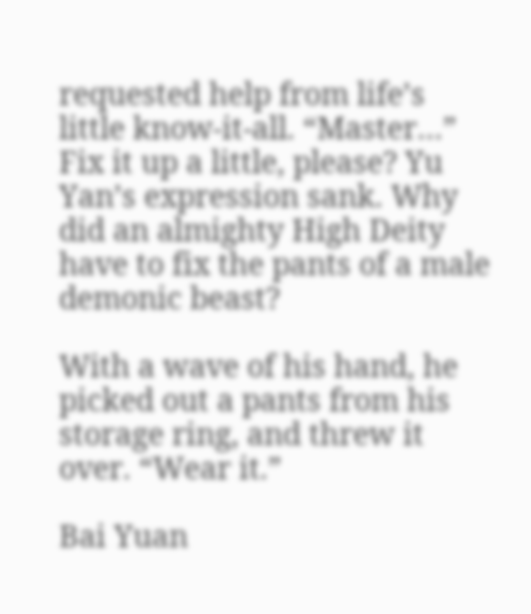requested help from life’s little know-it-all. “Master…” Fix it up a little, please? Yu Yan’s expression sank. Why did an almighty High Deity have to fix the pants of a male demonic beast?

With a wave of his hand, he picked out a pants from his storage ring, and threw it over. “Wear it.”

Bai Yuan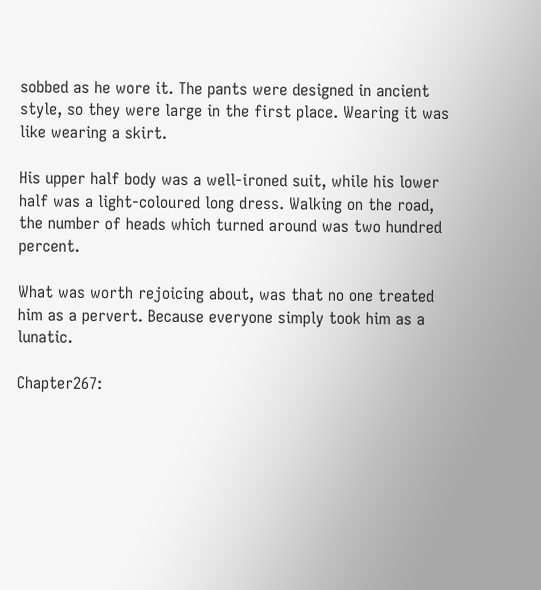sobbed as he wore it. The pants were designed in ancient style, so they were large in the first place. Wearing it was like wearing a skirt.

His upper half body was a well-ironed suit, while his lower half was a light-coloured long dress. Walking on the road, the number of heads which turned around was two hundred percent.

What was worth rejoicing about, was that no one treated him as a pervert. Because everyone simply took him as a lunatic.

Chapter267: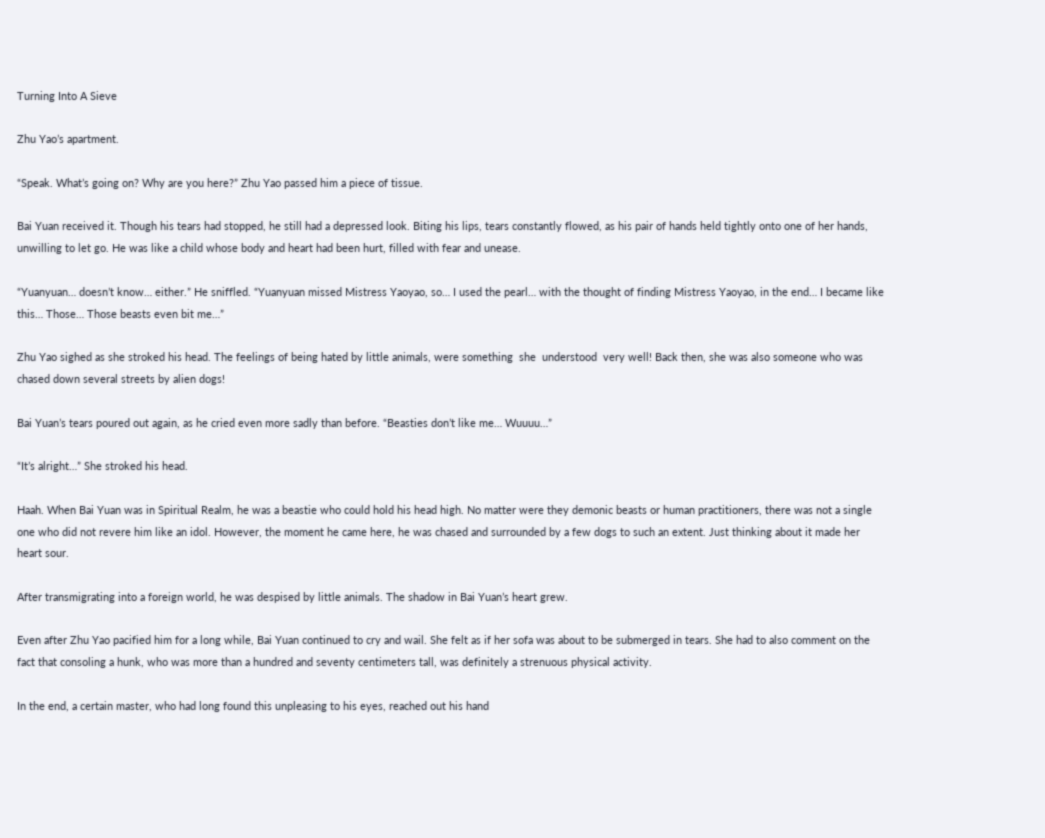Turning Into A Sieve

Zhu Yao’s apartment.

“Speak. What’s going on? Why are you here?” Zhu Yao passed him a piece of tissue.

Bai Yuan received it. Though his tears had stopped, he still had a depressed look. Biting his lips, tears constantly flowed, as his pair of hands held tightly onto one of her hands, unwilling to let go. He was like a child whose body and heart had been hurt, filled with fear and unease.

“Yuanyuan… doesn’t know… either.” He sniffled. “Yuanyuan missed Mistress Yaoyao, so… I used the pearl… with the thought of finding Mistress Yaoyao, in the end… I became like this… Those… Those beasts even bit me…”

Zhu Yao sighed as she stroked his head. The feelings of being hated by little animals, were something  she  understood  very well! Back then, she was also someone who was chased down several streets by alien dogs!

Bai Yuan’s tears poured out again, as he cried even more sadly than before. “Beasties don’t like me… Wuuuu…”

“It’s alright…” She stroked his head.

Haah. When Bai Yuan was in Spiritual Realm, he was a beastie who could hold his head high. No matter were they demonic beasts or human practitioners, there was not a single one who did not revere him like an idol. However, the moment he came here, he was chased and surrounded by a few dogs to such an extent. Just thinking about it made her heart sour.

After transmigrating into a foreign world, he was despised by little animals. The shadow in Bai Yuan’s heart grew.

Even after Zhu Yao pacified him for a long while, Bai Yuan continued to cry and wail. She felt as if her sofa was about to be submerged in tears. She had to also comment on the fact that consoling a hunk, who was more than a hundred and seventy centimeters tall, was definitely a strenuous physical activity.

In the end, a certain master, who had long found this unpleasing to his eyes, reached out his hand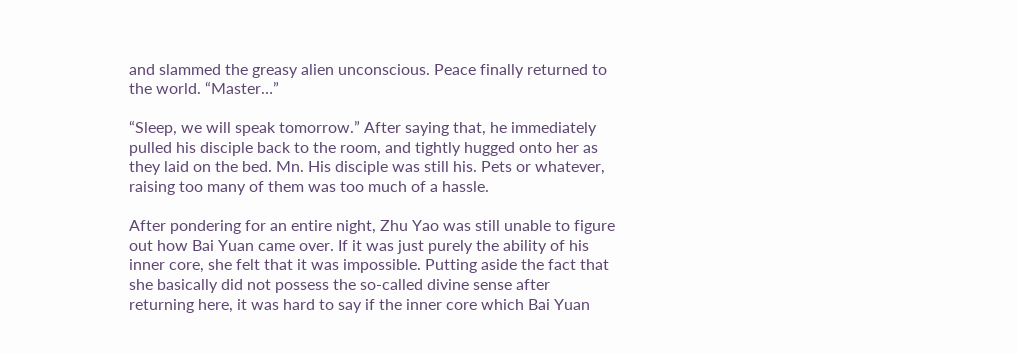and slammed the greasy alien unconscious. Peace finally returned to the world. “Master…”

“Sleep, we will speak tomorrow.” After saying that, he immediately pulled his disciple back to the room, and tightly hugged onto her as they laid on the bed. Mn. His disciple was still his. Pets or whatever, raising too many of them was too much of a hassle.

After pondering for an entire night, Zhu Yao was still unable to figure out how Bai Yuan came over. If it was just purely the ability of his inner core, she felt that it was impossible. Putting aside the fact that she basically did not possess the so-called divine sense after returning here, it was hard to say if the inner core which Bai Yuan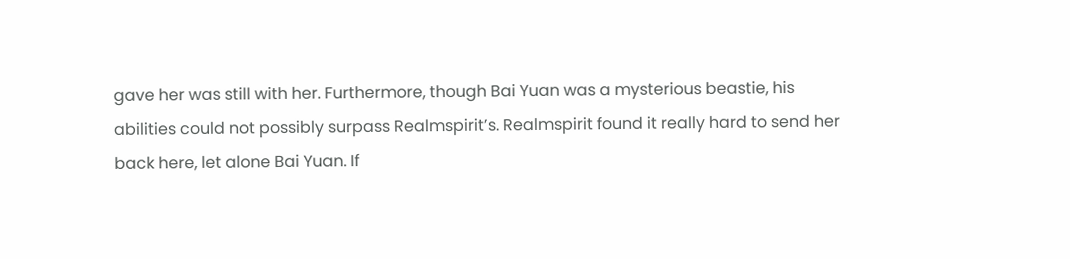gave her was still with her. Furthermore, though Bai Yuan was a mysterious beastie, his abilities could not possibly surpass Realmspirit’s. Realmspirit found it really hard to send her back here, let alone Bai Yuan. If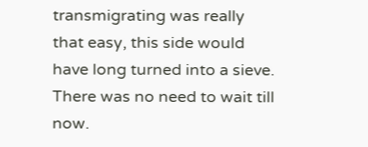transmigrating was really that easy, this side would have long turned into a sieve. There was no need to wait till now.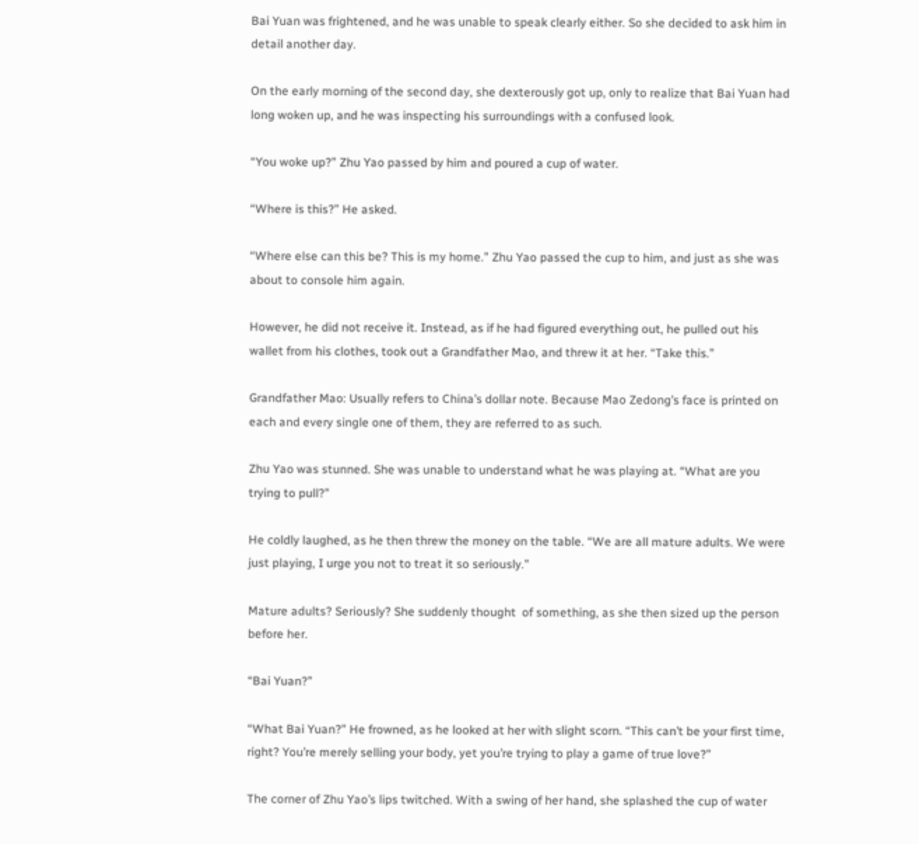Bai Yuan was frightened, and he was unable to speak clearly either. So she decided to ask him in detail another day.

On the early morning of the second day, she dexterously got up, only to realize that Bai Yuan had long woken up, and he was inspecting his surroundings with a confused look.

“You woke up?” Zhu Yao passed by him and poured a cup of water.

“Where is this?” He asked.

“Where else can this be? This is my home.” Zhu Yao passed the cup to him, and just as she was about to console him again.

However, he did not receive it. Instead, as if he had figured everything out, he pulled out his wallet from his clothes, took out a Grandfather Mao, and threw it at her. “Take this.”

Grandfather Mao: Usually refers to China’s dollar note. Because Mao Zedong’s face is printed on each and every single one of them, they are referred to as such.

Zhu Yao was stunned. She was unable to understand what he was playing at. “What are you trying to pull?”

He coldly laughed, as he then threw the money on the table. “We are all mature adults. We were just playing, I urge you not to treat it so seriously.”

Mature adults? Seriously? She suddenly thought  of something, as she then sized up the person before her.

“Bai Yuan?”

“What Bai Yuan?” He frowned, as he looked at her with slight scorn. “This can’t be your first time, right? You’re merely selling your body, yet you’re trying to play a game of true love?”

The corner of Zhu Yao’s lips twitched. With a swing of her hand, she splashed the cup of water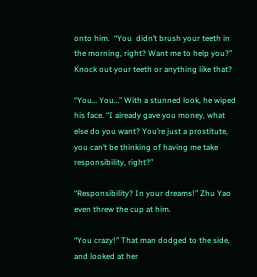onto him.  “You  didn’t brush your teeth in the morning, right? Want me to help you?” Knock out your teeth or anything like that?

“You… You…” With a stunned look, he wiped his face. “I already gave you money, what else do you want? You’re just a prostitute, you can’t be thinking of having me take responsibility, right?”

“Responsibility? In your dreams!” Zhu Yao even threw the cup at him.

“You crazy!” That man dodged to the side, and looked at her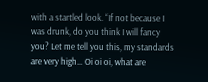with a startled look. “If not because I was drunk, do you think I will fancy you? Let me tell you this, my standards are very high… Oi oi oi, what are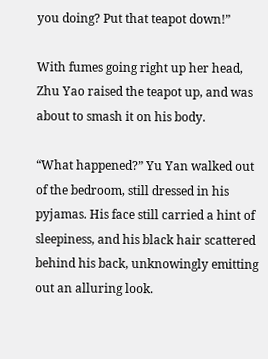you doing? Put that teapot down!”

With fumes going right up her head, Zhu Yao raised the teapot up, and was about to smash it on his body.

“What happened?” Yu Yan walked out of the bedroom, still dressed in his pyjamas. His face still carried a hint of sleepiness, and his black hair scattered behind his back, unknowingly emitting out an alluring look.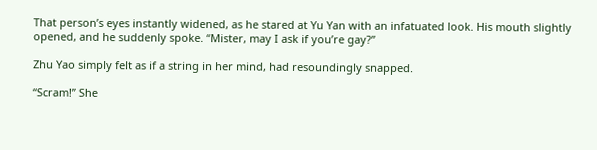That person’s eyes instantly widened, as he stared at Yu Yan with an infatuated look. His mouth slightly opened, and he suddenly spoke. “Mister, may I ask if you’re gay?”

Zhu Yao simply felt as if a string in her mind, had resoundingly snapped.

“Scram!” She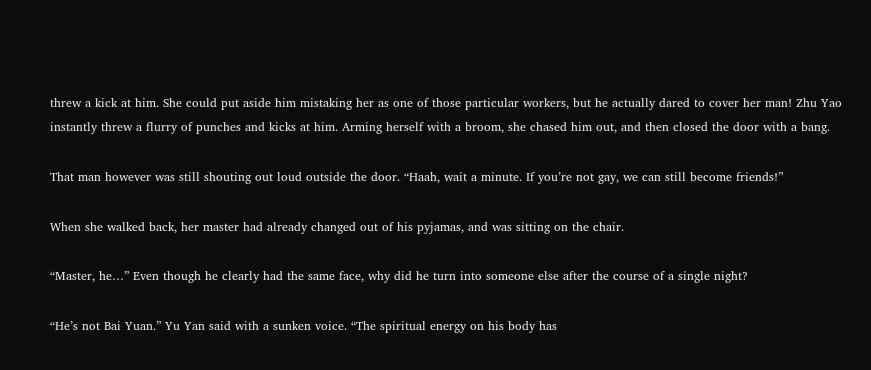threw a kick at him. She could put aside him mistaking her as one of those particular workers, but he actually dared to cover her man! Zhu Yao instantly threw a flurry of punches and kicks at him. Arming herself with a broom, she chased him out, and then closed the door with a bang.

That man however was still shouting out loud outside the door. “Haah, wait a minute. If you’re not gay, we can still become friends!”

When she walked back, her master had already changed out of his pyjamas, and was sitting on the chair.

“Master, he…” Even though he clearly had the same face, why did he turn into someone else after the course of a single night?

“He’s not Bai Yuan.” Yu Yan said with a sunken voice. “The spiritual energy on his body has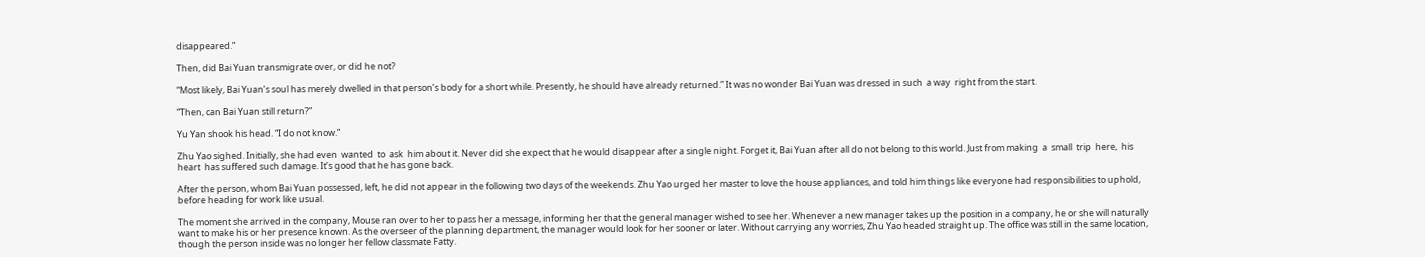disappeared.”

Then, did Bai Yuan transmigrate over, or did he not?

“Most likely, Bai Yuan’s soul has merely dwelled in that person’s body for a short while. Presently, he should have already returned.” It was no wonder Bai Yuan was dressed in such  a way  right from the start.

“Then, can Bai Yuan still return?”

Yu Yan shook his head. “I do not know.”

Zhu Yao sighed. Initially, she had even  wanted  to  ask  him about it. Never did she expect that he would disappear after a single night. Forget it, Bai Yuan after all do not belong to this world. Just from making  a  small  trip  here,  his  heart  has suffered such damage. It’s good that he has gone back.

After the person, whom Bai Yuan possessed, left, he did not appear in the following two days of the weekends. Zhu Yao urged her master to love the house appliances, and told him things like everyone had responsibilities to uphold, before heading for work like usual.

The moment she arrived in the company, Mouse ran over to her to pass her a message, informing her that the general manager wished to see her. Whenever a new manager takes up the position in a company, he or she will naturally want to make his or her presence known. As the overseer of the planning department, the manager would look for her sooner or later. Without carrying any worries, Zhu Yao headed straight up. The office was still in the same location, though the person inside was no longer her fellow classmate Fatty.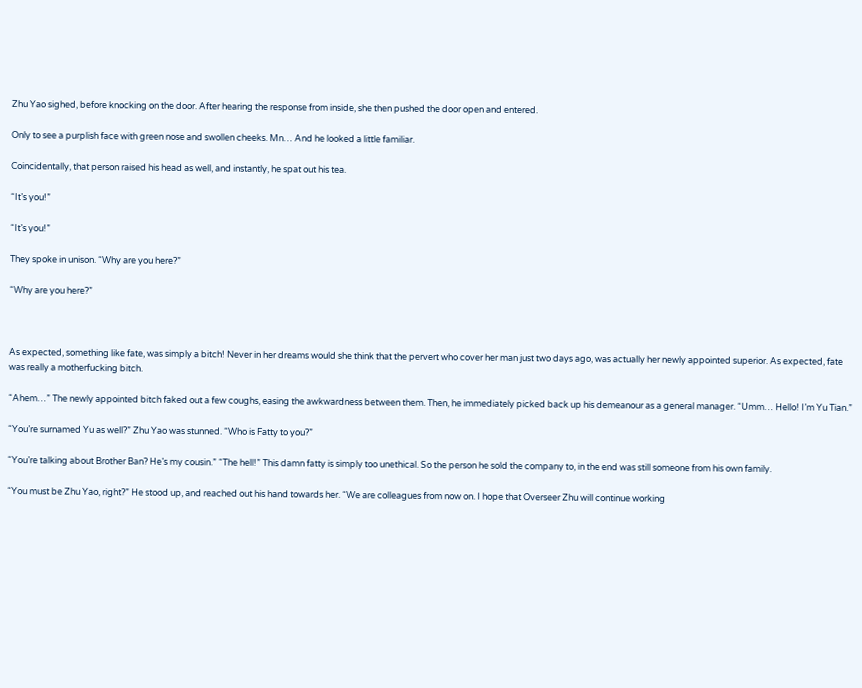Zhu Yao sighed, before knocking on the door. After hearing the response from inside, she then pushed the door open and entered.

Only to see a purplish face with green nose and swollen cheeks. Mn… And he looked a little familiar.

Coincidentally, that person raised his head as well, and instantly, he spat out his tea.

“It’s you!”

“It’s you!”

They spoke in unison. “Why are you here?”

“Why are you here?”



As expected, something like fate, was simply a bitch! Never in her dreams would she think that the pervert who cover her man just two days ago, was actually her newly appointed superior. As expected, fate was really a motherfucking bitch.

“Ahem…” The newly appointed bitch faked out a few coughs, easing the awkwardness between them. Then, he immediately picked back up his demeanour as a general manager. “Umm… Hello! I’m Yu Tian.”

“You’re surnamed Yu as well?” Zhu Yao was stunned. “Who is Fatty to you?”

“You’re talking about Brother Ban? He’s my cousin.” “The hell!” This damn fatty is simply too unethical. So the person he sold the company to, in the end was still someone from his own family.

“You must be Zhu Yao, right?” He stood up, and reached out his hand towards her. “We are colleagues from now on. I hope that Overseer Zhu will continue working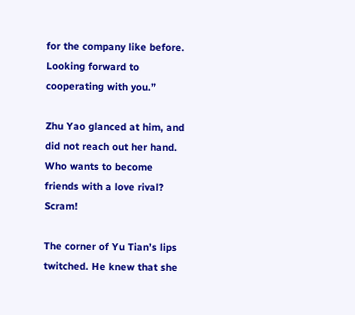for the company like before. Looking forward to cooperating with you.”

Zhu Yao glanced at him, and did not reach out her hand. Who wants to become friends with a love rival? Scram!

The corner of Yu Tian’s lips twitched. He knew that she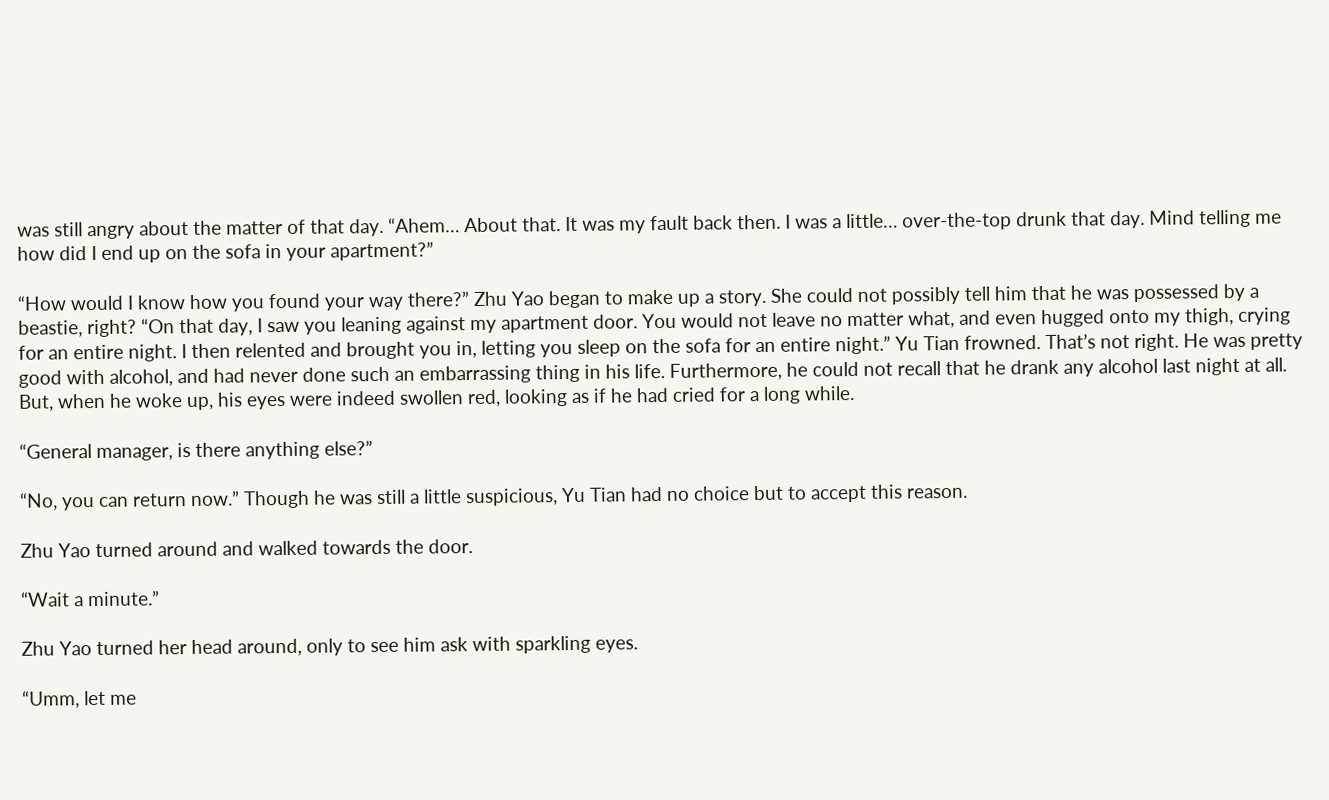was still angry about the matter of that day. “Ahem… About that. It was my fault back then. I was a little… over-the-top drunk that day. Mind telling me how did I end up on the sofa in your apartment?”

“How would I know how you found your way there?” Zhu Yao began to make up a story. She could not possibly tell him that he was possessed by a beastie, right? “On that day, I saw you leaning against my apartment door. You would not leave no matter what, and even hugged onto my thigh, crying for an entire night. I then relented and brought you in, letting you sleep on the sofa for an entire night.” Yu Tian frowned. That’s not right. He was pretty good with alcohol, and had never done such an embarrassing thing in his life. Furthermore, he could not recall that he drank any alcohol last night at all. But, when he woke up, his eyes were indeed swollen red, looking as if he had cried for a long while.

“General manager, is there anything else?”

“No, you can return now.” Though he was still a little suspicious, Yu Tian had no choice but to accept this reason.

Zhu Yao turned around and walked towards the door.

“Wait a minute.”

Zhu Yao turned her head around, only to see him ask with sparkling eyes.

“Umm, let me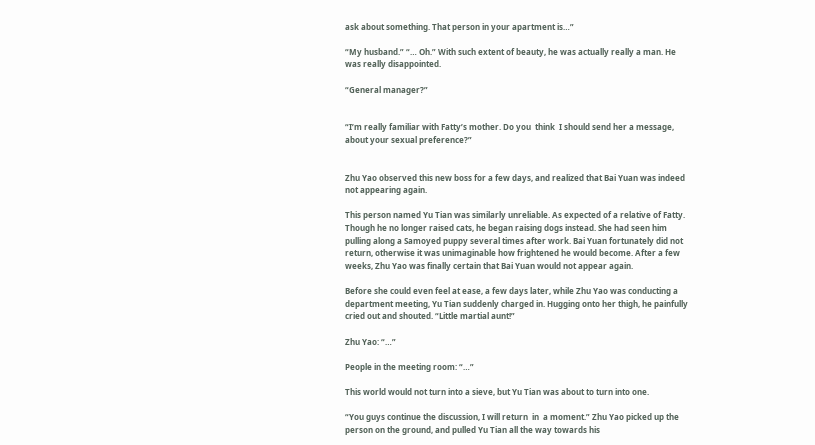ask about something. That person in your apartment is…”

“My husband.” “… Oh.” With such extent of beauty, he was actually really a man. He was really disappointed.

“General manager?”


“I’m really familiar with Fatty’s mother. Do you  think  I should send her a message, about your sexual preference?”


Zhu Yao observed this new boss for a few days, and realized that Bai Yuan was indeed not appearing again.

This person named Yu Tian was similarly unreliable. As expected of a relative of Fatty. Though he no longer raised cats, he began raising dogs instead. She had seen him pulling along a Samoyed puppy several times after work. Bai Yuan fortunately did not return, otherwise it was unimaginable how frightened he would become. After a few weeks, Zhu Yao was finally certain that Bai Yuan would not appear again.

Before she could even feel at ease, a few days later, while Zhu Yao was conducting a department meeting, Yu Tian suddenly charged in. Hugging onto her thigh, he painfully cried out and shouted. “Little martial aunt!”

Zhu Yao: “…”

People in the meeting room: “…”

This world would not turn into a sieve, but Yu Tian was about to turn into one.

“You guys continue the discussion, I will return  in  a moment.” Zhu Yao picked up the person on the ground, and pulled Yu Tian all the way towards his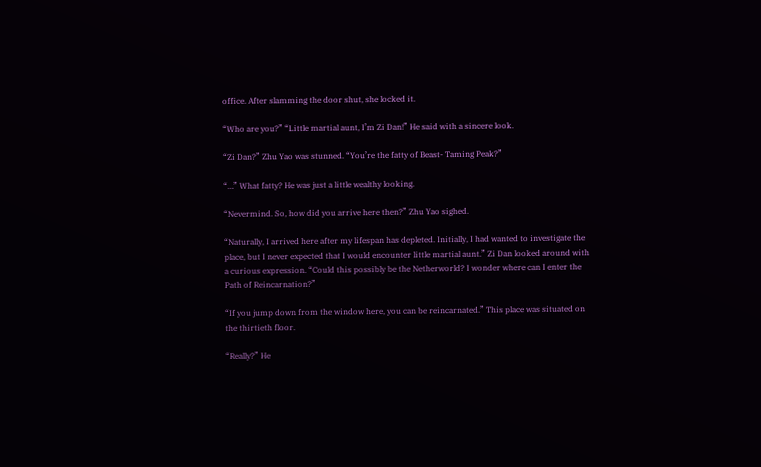office. After slamming the door shut, she locked it.

“Who are you?” “Little martial aunt, I’m Zi Dan!” He said with a sincere look.

“Zi Dan?” Zhu Yao was stunned. “You’re the fatty of Beast- Taming Peak?”

“…” What fatty? He was just a little wealthy looking.

“Nevermind. So, how did you arrive here then?” Zhu Yao sighed.

“Naturally, I arrived here after my lifespan has depleted. Initially, I had wanted to investigate the place, but I never expected that I would encounter little martial aunt.” Zi Dan looked around with a curious expression. “Could this possibly be the Netherworld? I wonder where can I enter the Path of Reincarnation?”

“If you jump down from the window here, you can be reincarnated.” This place was situated on the thirtieth floor.

“Really?” He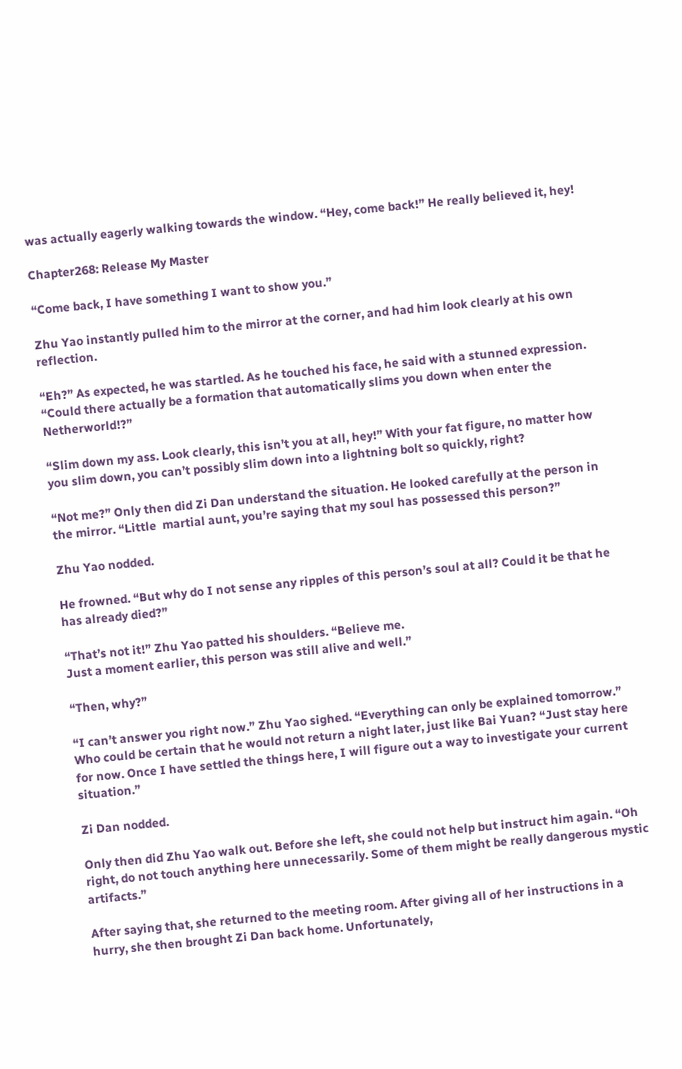was actually eagerly walking towards the window. “Hey, come back!” He really believed it, hey!

Chapter268: Release My Master

“Come back, I have something I want to show you.”

Zhu Yao instantly pulled him to the mirror at the corner, and had him look clearly at his own reflection.

“Eh?” As expected, he was startled. As he touched his face, he said with a stunned expression. “Could there actually be a formation that automatically slims you down when enter the Netherworld!?”

“Slim down my ass. Look clearly, this isn’t you at all, hey!” With your fat figure, no matter how you slim down, you can’t possibly slim down into a lightning bolt so quickly, right?

“Not me?” Only then did Zi Dan understand the situation. He looked carefully at the person in the mirror. “Little  martial aunt, you’re saying that my soul has possessed this person?”

Zhu Yao nodded.

He frowned. “But why do I not sense any ripples of this person’s soul at all? Could it be that he has already died?”

“That’s not it!” Zhu Yao patted his shoulders. “Believe me.
Just a moment earlier, this person was still alive and well.”

“Then, why?”

“I can’t answer you right now.” Zhu Yao sighed. “Everything can only be explained tomorrow.” Who could be certain that he would not return a night later, just like Bai Yuan? “Just stay here for now. Once I have settled the things here, I will figure out a way to investigate your current situation.”

Zi Dan nodded.

Only then did Zhu Yao walk out. Before she left, she could not help but instruct him again. “Oh right, do not touch anything here unnecessarily. Some of them might be really dangerous mystic artifacts.”

After saying that, she returned to the meeting room. After giving all of her instructions in a hurry, she then brought Zi Dan back home. Unfortunately,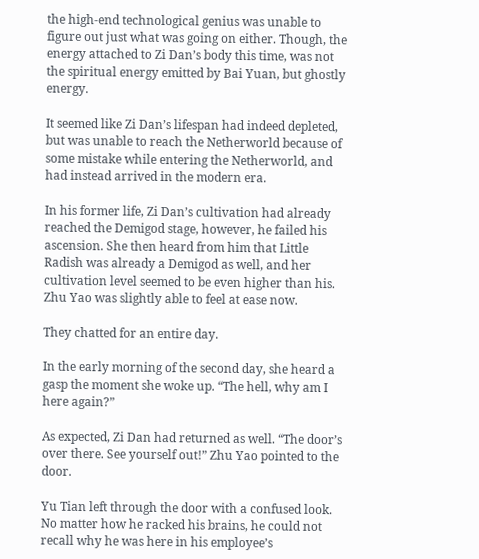the high-end technological genius was unable to figure out just what was going on either. Though, the energy attached to Zi Dan’s body this time, was not the spiritual energy emitted by Bai Yuan, but ghostly energy.

It seemed like Zi Dan’s lifespan had indeed depleted, but was unable to reach the Netherworld because of some mistake while entering the Netherworld, and had instead arrived in the modern era.

In his former life, Zi Dan’s cultivation had already reached the Demigod stage, however, he failed his ascension. She then heard from him that Little Radish was already a Demigod as well, and her cultivation level seemed to be even higher than his. Zhu Yao was slightly able to feel at ease now.

They chatted for an entire day.

In the early morning of the second day, she heard a gasp the moment she woke up. “The hell, why am I here again?”

As expected, Zi Dan had returned as well. “The door’s over there. See yourself out!” Zhu Yao pointed to the door.

Yu Tian left through the door with a confused look. No matter how he racked his brains, he could not recall why he was here in his employee’s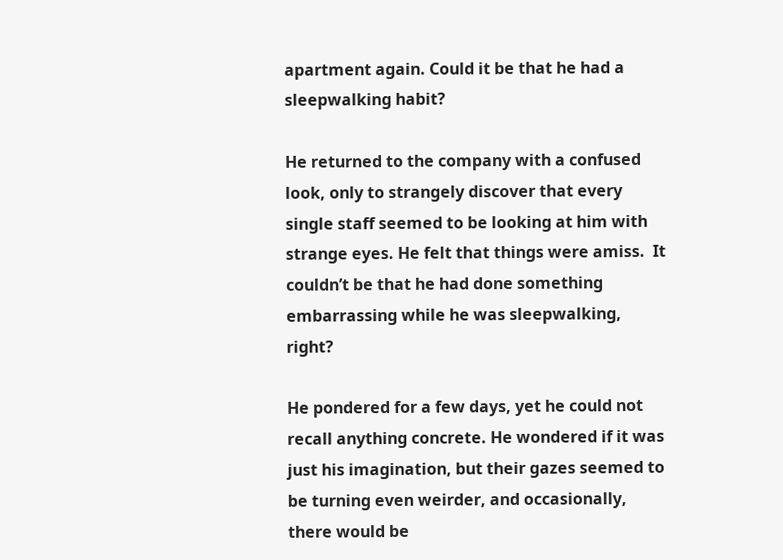apartment again. Could it be that he had a sleepwalking habit?

He returned to the company with a confused look, only to strangely discover that every single staff seemed to be looking at him with strange eyes. He felt that things were amiss.  It couldn’t be that he had done something embarrassing while he was sleepwalking, right?

He pondered for a few days, yet he could not recall anything concrete. He wondered if it was just his imagination, but their gazes seemed to be turning even weirder, and occasionally, there would be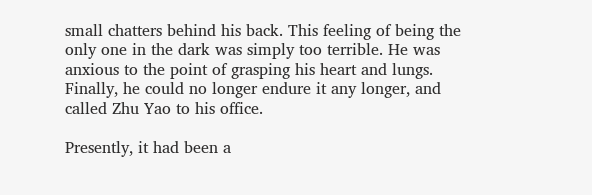small chatters behind his back. This feeling of being the only one in the dark was simply too terrible. He was anxious to the point of grasping his heart and lungs. Finally, he could no longer endure it any longer, and called Zhu Yao to his office.

Presently, it had been a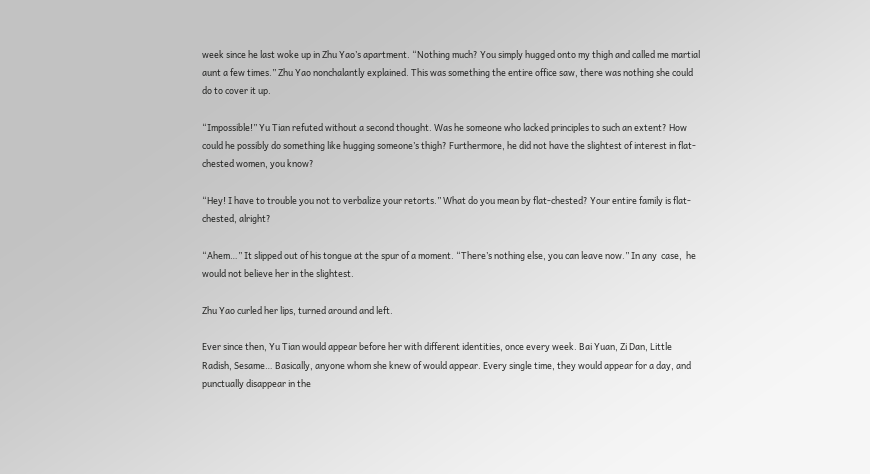week since he last woke up in Zhu Yao’s apartment. “Nothing much? You simply hugged onto my thigh and called me martial aunt a few times.” Zhu Yao nonchalantly explained. This was something the entire office saw, there was nothing she could do to cover it up.

“Impossible!” Yu Tian refuted without a second thought. Was he someone who lacked principles to such an extent? How could he possibly do something like hugging someone’s thigh? Furthermore, he did not have the slightest of interest in flat- chested women, you know?

“Hey! I have to trouble you not to verbalize your retorts.” What do you mean by flat-chested? Your entire family is flat- chested, alright?

“Ahem…” It slipped out of his tongue at the spur of a moment. “There’s nothing else, you can leave now.” In any  case,  he would not believe her in the slightest.

Zhu Yao curled her lips, turned around and left.

Ever since then, Yu Tian would appear before her with different identities, once every week. Bai Yuan, Zi Dan, Little Radish, Sesame… Basically, anyone whom she knew of would appear. Every single time, they would appear for a day, and punctually disappear in the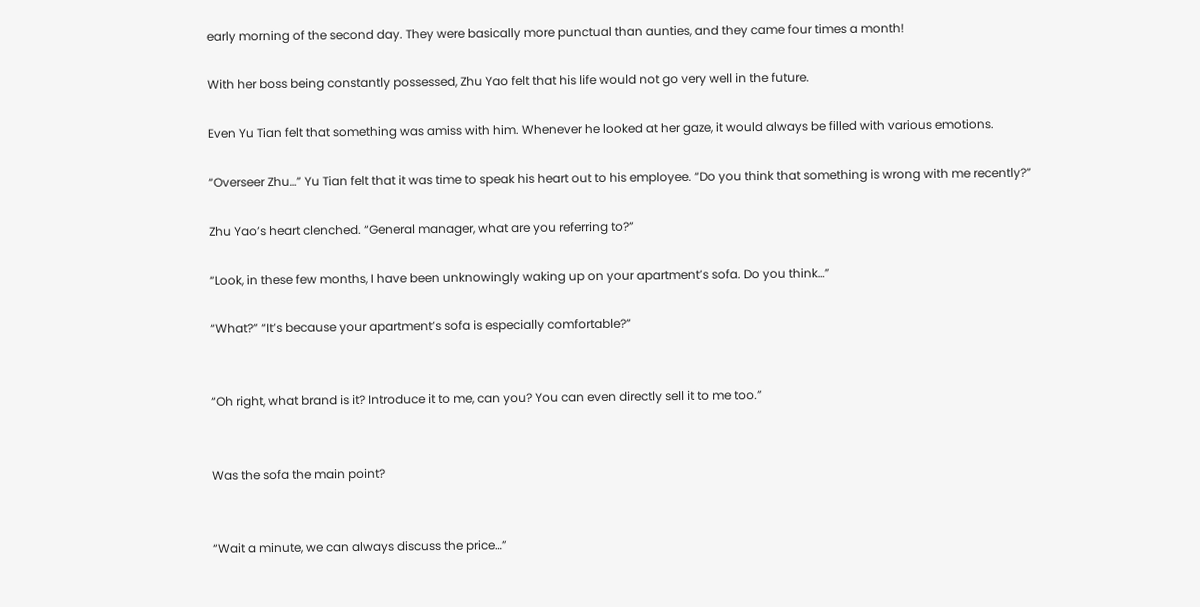early morning of the second day. They were basically more punctual than aunties, and they came four times a month!

With her boss being constantly possessed, Zhu Yao felt that his life would not go very well in the future.

Even Yu Tian felt that something was amiss with him. Whenever he looked at her gaze, it would always be filled with various emotions.

“Overseer Zhu…” Yu Tian felt that it was time to speak his heart out to his employee. “Do you think that something is wrong with me recently?”

Zhu Yao’s heart clenched. “General manager, what are you referring to?”

“Look, in these few months, I have been unknowingly waking up on your apartment’s sofa. Do you think…”

“What?” “It’s because your apartment’s sofa is especially comfortable?”


“Oh right, what brand is it? Introduce it to me, can you? You can even directly sell it to me too.”


Was the sofa the main point?


“Wait a minute, we can always discuss the price…”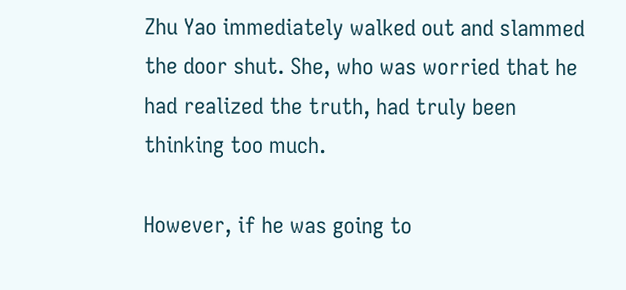Zhu Yao immediately walked out and slammed the door shut. She, who was worried that he had realized the truth, had truly been thinking too much.

However, if he was going to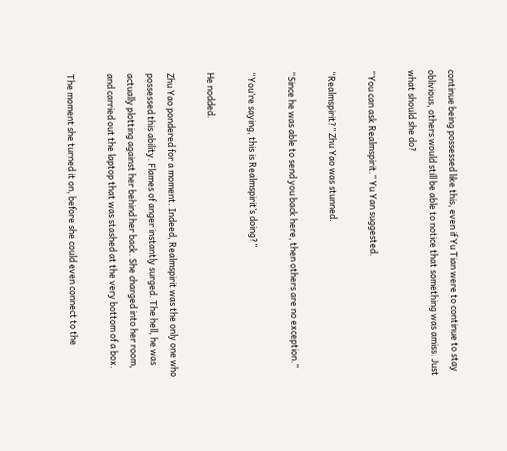continue being possessed like this, even if Yu Tian were to continue to stay oblivious, others would still be able to notice that something was amiss. Just what should she do?

“You can ask Realmspirit.” Yu Yan suggested.

“Realmspirit?” Zhu Yao was stunned.

“Since he was able to send you back here, then others are no exception.”

“You’re saying, this is Realmspirit’s doing?”

He nodded.

Zhu Yao pondered for a moment. Indeed, Realmspirit was the only one who possessed this ability. Flames of anger instantly surged. The hell, he was actually plotting against her behind her back. She charged into her room, and carried out the laptop that was stashed at the very bottom of a box.

The moment she turned it on, before she could even connect to the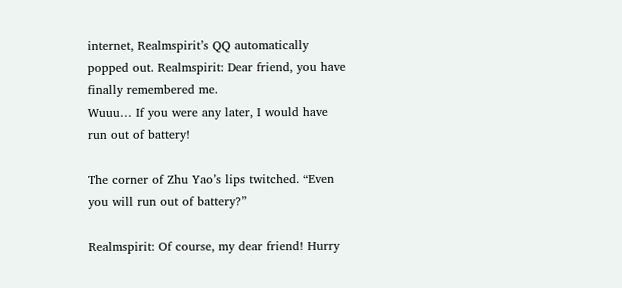internet, Realmspirit’s QQ automatically popped out. Realmspirit: Dear friend, you have finally remembered me.
Wuuu… If you were any later, I would have run out of battery!

The corner of Zhu Yao’s lips twitched. “Even you will run out of battery?”

Realmspirit: Of course, my dear friend! Hurry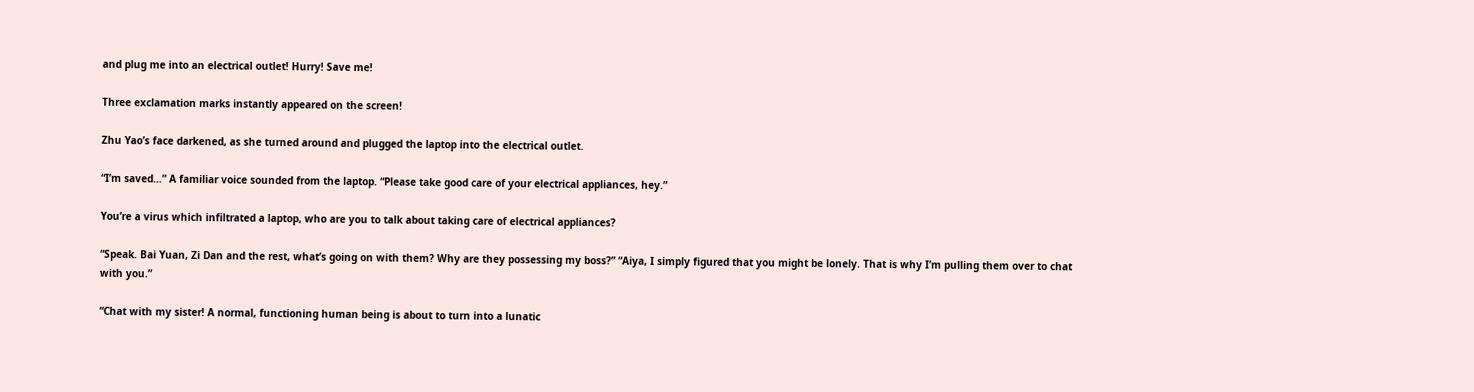and plug me into an electrical outlet! Hurry! Save me!

Three exclamation marks instantly appeared on the screen!

Zhu Yao’s face darkened, as she turned around and plugged the laptop into the electrical outlet.

“I’m saved…” A familiar voice sounded from the laptop. “Please take good care of your electrical appliances, hey.”

You’re a virus which infiltrated a laptop, who are you to talk about taking care of electrical appliances?

“Speak. Bai Yuan, Zi Dan and the rest, what’s going on with them? Why are they possessing my boss?” “Aiya, I simply figured that you might be lonely. That is why I’m pulling them over to chat with you.”

“Chat with my sister! A normal, functioning human being is about to turn into a lunatic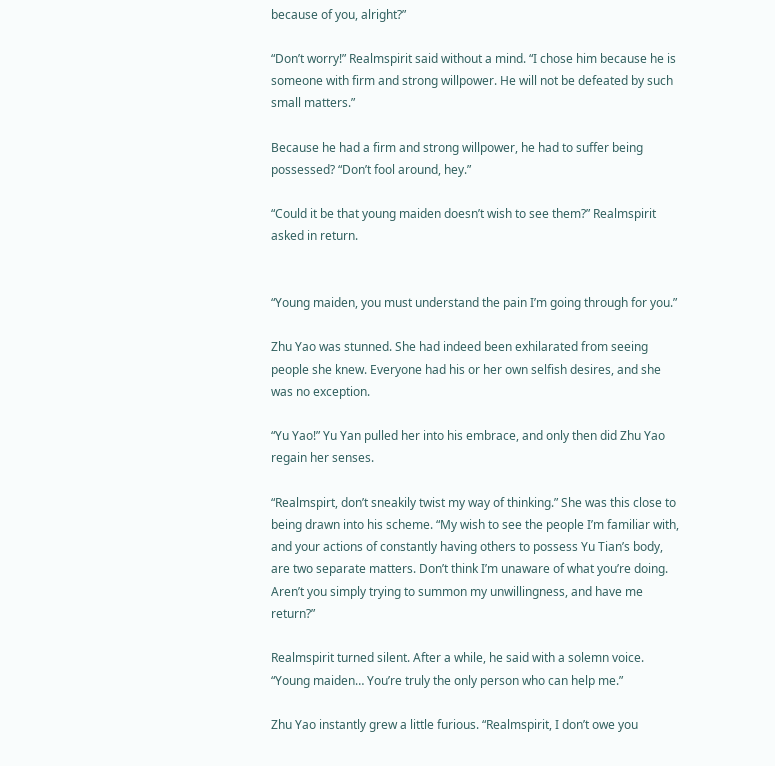because of you, alright?”

“Don’t worry!” Realmspirit said without a mind. “I chose him because he is someone with firm and strong willpower. He will not be defeated by such small matters.”

Because he had a firm and strong willpower, he had to suffer being possessed? “Don’t fool around, hey.”

“Could it be that young maiden doesn’t wish to see them?” Realmspirit asked in return.


“Young maiden, you must understand the pain I’m going through for you.”

Zhu Yao was stunned. She had indeed been exhilarated from seeing people she knew. Everyone had his or her own selfish desires, and she was no exception.

“Yu Yao!” Yu Yan pulled her into his embrace, and only then did Zhu Yao regain her senses.

“Realmspirt, don’t sneakily twist my way of thinking.” She was this close to being drawn into his scheme. “My wish to see the people I’m familiar with, and your actions of constantly having others to possess Yu Tian’s body, are two separate matters. Don’t think I’m unaware of what you’re doing. Aren’t you simply trying to summon my unwillingness, and have me return?”

Realmspirit turned silent. After a while, he said with a solemn voice. “Young maiden… You’re truly the only person who can help me.”

Zhu Yao instantly grew a little furious. “Realmspirit, I don’t owe you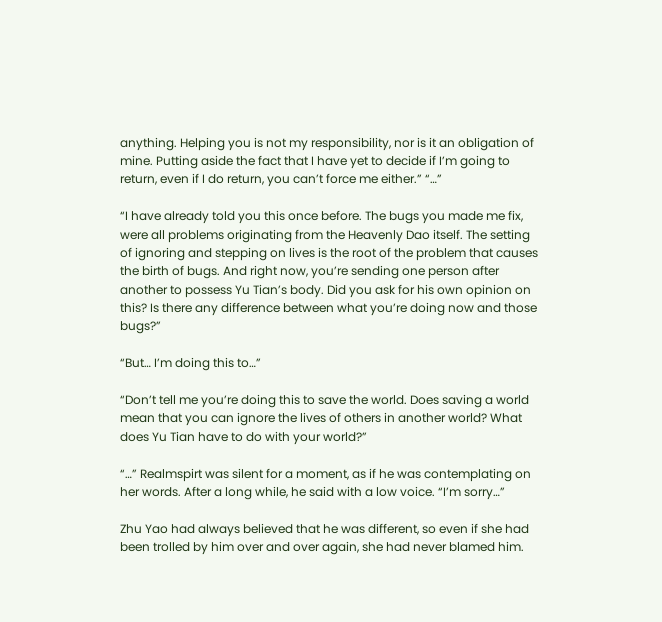anything. Helping you is not my responsibility, nor is it an obligation of mine. Putting aside the fact that I have yet to decide if I’m going to return, even if I do return, you can’t force me either.” “…”

“I have already told you this once before. The bugs you made me fix, were all problems originating from the Heavenly Dao itself. The setting of ignoring and stepping on lives is the root of the problem that causes the birth of bugs. And right now, you’re sending one person after another to possess Yu Tian’s body. Did you ask for his own opinion on this? Is there any difference between what you’re doing now and those bugs?”

“But… I’m doing this to…”

“Don’t tell me you’re doing this to save the world. Does saving a world mean that you can ignore the lives of others in another world? What does Yu Tian have to do with your world?”

“…” Realmspirt was silent for a moment, as if he was contemplating on her words. After a long while, he said with a low voice. “I’m sorry…”

Zhu Yao had always believed that he was different, so even if she had been trolled by him over and over again, she had never blamed him.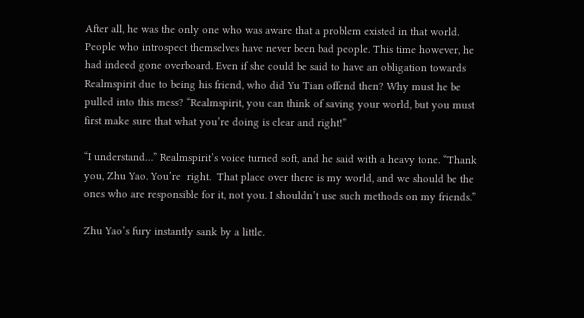After all, he was the only one who was aware that a problem existed in that world. People who introspect themselves have never been bad people. This time however, he had indeed gone overboard. Even if she could be said to have an obligation towards Realmspirit due to being his friend, who did Yu Tian offend then? Why must he be pulled into this mess? “Realmspirit, you can think of saving your world, but you must first make sure that what you’re doing is clear and right!”

“I understand…” Realmspirit’s voice turned soft, and he said with a heavy tone. “Thank you, Zhu Yao. You’re  right.  That place over there is my world, and we should be the ones who are responsible for it, not you. I shouldn’t use such methods on my friends.”

Zhu Yao’s fury instantly sank by a little.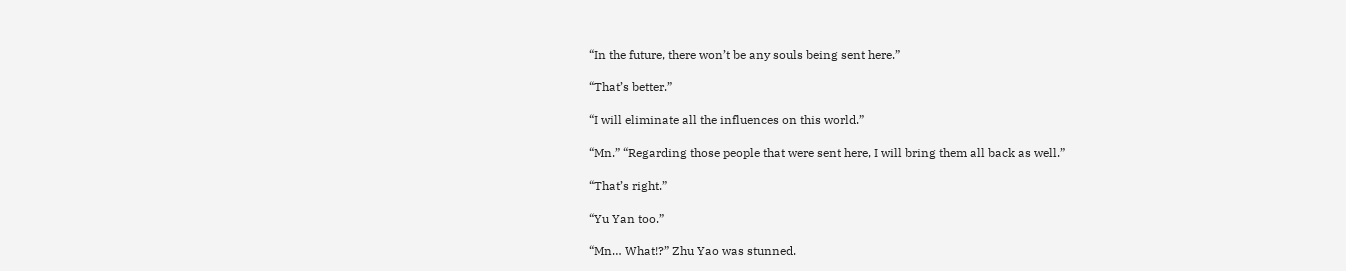“In the future, there won’t be any souls being sent here.”

“That’s better.”

“I will eliminate all the influences on this world.”

“Mn.” “Regarding those people that were sent here, I will bring them all back as well.”

“That’s right.”

“Yu Yan too.”

“Mn… What!?” Zhu Yao was stunned.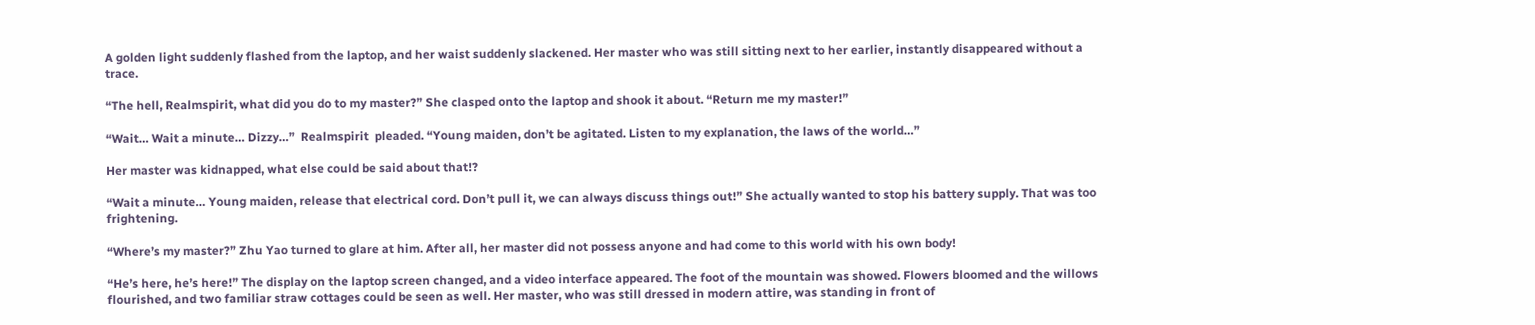A golden light suddenly flashed from the laptop, and her waist suddenly slackened. Her master who was still sitting next to her earlier, instantly disappeared without a trace.

“The hell, Realmspirit, what did you do to my master?” She clasped onto the laptop and shook it about. “Return me my master!”

“Wait… Wait a minute… Dizzy…”  Realmspirit  pleaded. “Young maiden, don’t be agitated. Listen to my explanation, the laws of the world…”

Her master was kidnapped, what else could be said about that!?

“Wait a minute… Young maiden, release that electrical cord. Don’t pull it, we can always discuss things out!” She actually wanted to stop his battery supply. That was too frightening.

“Where’s my master?” Zhu Yao turned to glare at him. After all, her master did not possess anyone and had come to this world with his own body!

“He’s here, he’s here!” The display on the laptop screen changed, and a video interface appeared. The foot of the mountain was showed. Flowers bloomed and the willows flourished, and two familiar straw cottages could be seen as well. Her master, who was still dressed in modern attire, was standing in front of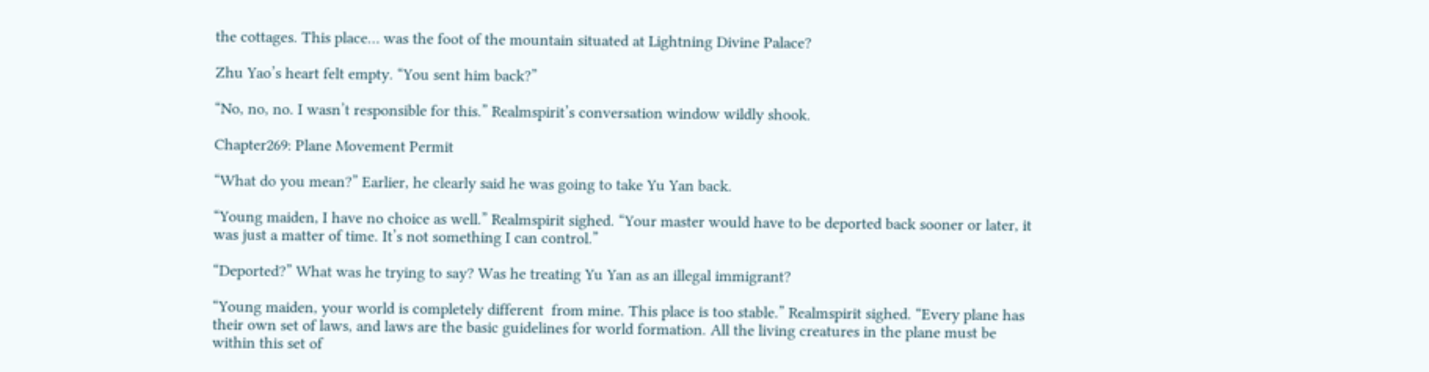the cottages. This place… was the foot of the mountain situated at Lightning Divine Palace?

Zhu Yao’s heart felt empty. “You sent him back?”

“No, no, no. I wasn’t responsible for this.” Realmspirit’s conversation window wildly shook.

Chapter269: Plane Movement Permit

“What do you mean?” Earlier, he clearly said he was going to take Yu Yan back.

“Young maiden, I have no choice as well.” Realmspirit sighed. “Your master would have to be deported back sooner or later, it was just a matter of time. It’s not something I can control.”

“Deported?” What was he trying to say? Was he treating Yu Yan as an illegal immigrant?

“Young maiden, your world is completely different  from mine. This place is too stable.” Realmspirit sighed. “Every plane has their own set of laws, and laws are the basic guidelines for world formation. All the living creatures in the plane must be within this set of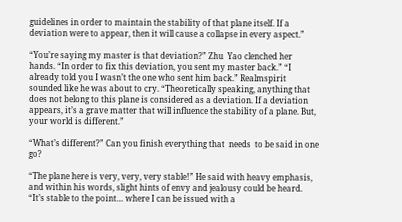guidelines in order to maintain the stability of that plane itself. If a deviation were to appear, then it will cause a collapse in every aspect.”

“You’re saying my master is that deviation?” Zhu  Yao clenched her hands. “In order to fix this deviation, you sent my master back.” “I already told you I wasn’t the one who sent him back.” Realmspirit sounded like he was about to cry. “Theoretically speaking, anything that does not belong to this plane is considered as a deviation. If a deviation appears, it’s a grave matter that will influence the stability of a plane. But, your world is different.”

“What’s different?” Can you finish everything that  needs  to be said in one go?

“The plane here is very, very, very stable!” He said with heavy emphasis, and within his words, slight hints of envy and jealousy could be heard. “It’s stable to the point… where I can be issued with a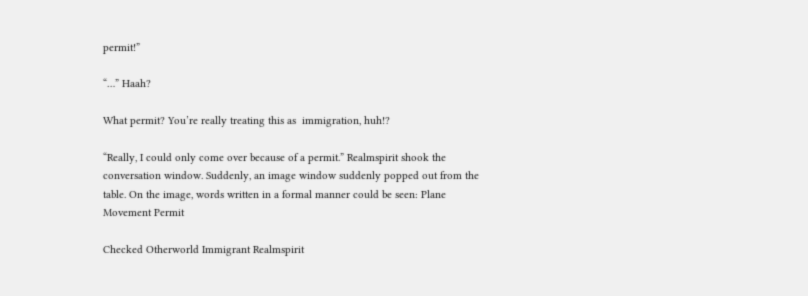permit!”

“…” Haah?

What permit? You’re really treating this as  immigration, huh!?

“Really, I could only come over because of a permit.” Realmspirit shook the conversation window. Suddenly, an image window suddenly popped out from the table. On the image, words written in a formal manner could be seen: Plane Movement Permit

Checked Otherworld Immigrant Realmspirit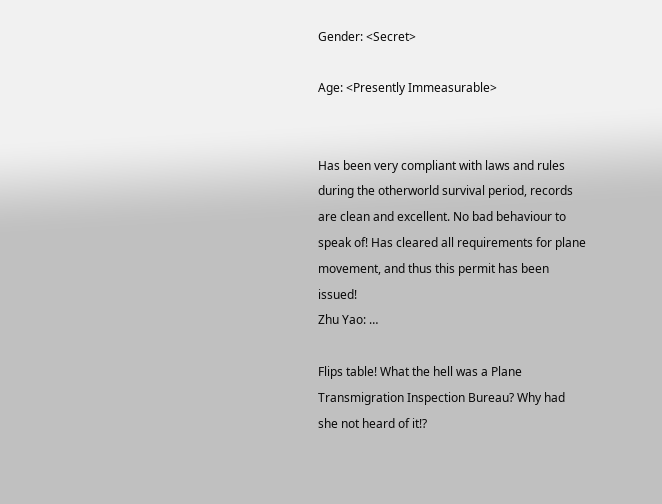Gender: <Secret>

Age: <Presently Immeasurable>


Has been very compliant with laws and rules during the otherworld survival period, records are clean and excellent. No bad behaviour to speak of! Has cleared all requirements for plane movement, and thus this permit has been issued!
Zhu Yao: …

Flips table! What the hell was a Plane Transmigration Inspection Bureau? Why had she not heard of it!?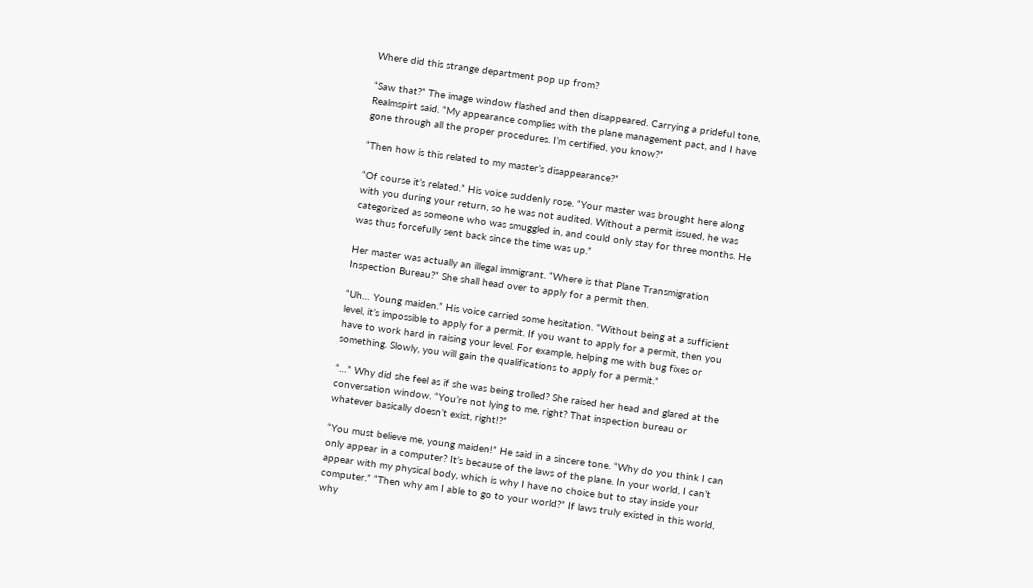Where did this strange department pop up from?

“Saw that?” The image window flashed and then disappeared. Carrying a prideful tone, Realmspirt said. “My appearance complies with the plane management pact, and I have gone through all the proper procedures. I’m certified, you know?”

“Then how is this related to my master’s disappearance?”

“Of course it’s related.” His voice suddenly rose. “Your master was brought here along with you during your return, so he was not audited. Without a permit issued, he was categorized as someone who was smuggled in, and could only stay for three months. He was thus forcefully sent back since the time was up.”

Her master was actually an illegal immigrant. “Where is that Plane Transmigration Inspection Bureau?” She shall head over to apply for a permit then.

“Uh… Young maiden.” His voice carried some hesitation. “Without being at a sufficient level, it’s impossible to apply for a permit. If you want to apply for a permit, then you have to work hard in raising your level. For example, helping me with bug fixes or something. Slowly, you will gain the qualifications to apply for a permit.”

“…” Why did she feel as if she was being trolled? She raised her head and glared at the conversation window. “You’re not lying to me, right? That inspection bureau or whatever basically doesn’t exist, right!?”

“You must believe me, young maiden!” He said in a sincere tone. “Why do you think I can only appear in a computer? It’s because of the laws of the plane. In your world, I can’t appear with my physical body, which is why I have no choice but to stay inside your computer.” “Then why am I able to go to your world?” If laws truly existed in this world, why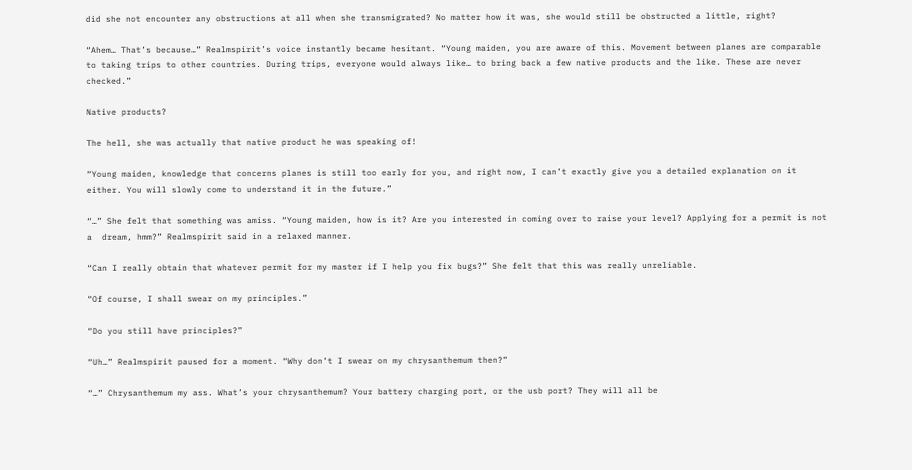did she not encounter any obstructions at all when she transmigrated? No matter how it was, she would still be obstructed a little, right?

“Ahem… That’s because…” Realmspirit’s voice instantly became hesitant. “Young maiden, you are aware of this. Movement between planes are comparable to taking trips to other countries. During trips, everyone would always like… to bring back a few native products and the like. These are never checked.”

Native products?

The hell, she was actually that native product he was speaking of!

“Young maiden, knowledge that concerns planes is still too early for you, and right now, I can’t exactly give you a detailed explanation on it either. You will slowly come to understand it in the future.”

“…” She felt that something was amiss. “Young maiden, how is it? Are you interested in coming over to raise your level? Applying for a permit is not a  dream, hmm?” Realmspirit said in a relaxed manner.

“Can I really obtain that whatever permit for my master if I help you fix bugs?” She felt that this was really unreliable.

“Of course, I shall swear on my principles.”

“Do you still have principles?”

“Uh…” Realmspirit paused for a moment. “Why don’t I swear on my chrysanthemum then?”

“…” Chrysanthemum my ass. What’s your chrysanthemum? Your battery charging port, or the usb port? They will all be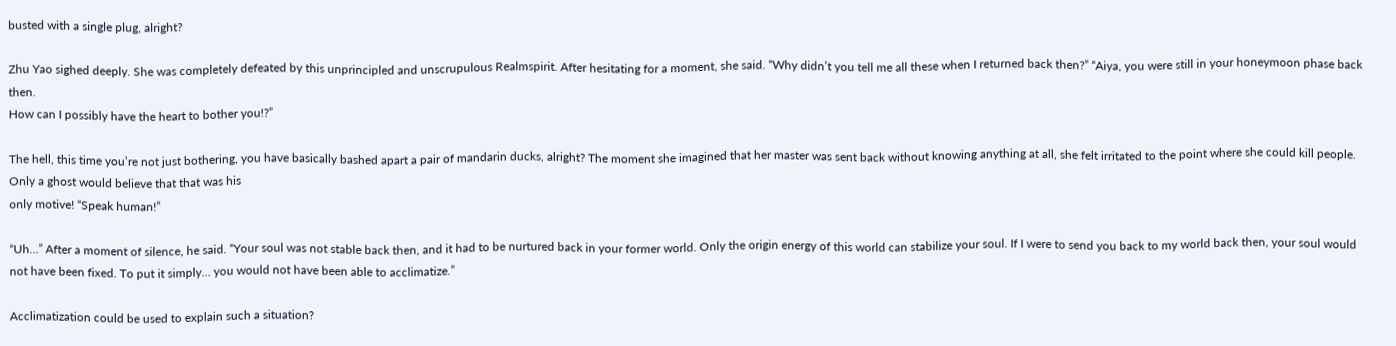busted with a single plug, alright?

Zhu Yao sighed deeply. She was completely defeated by this unprincipled and unscrupulous Realmspirit. After hesitating for a moment, she said. “Why didn’t you tell me all these when I returned back then?” “Aiya, you were still in your honeymoon phase back then.
How can I possibly have the heart to bother you!?”

The hell, this time you’re not just bothering, you have basically bashed apart a pair of mandarin ducks, alright? The moment she imagined that her master was sent back without knowing anything at all, she felt irritated to the point where she could kill people. Only a ghost would believe that that was his
only motive! “Speak human!”

“Uh…” After a moment of silence, he said. “Your soul was not stable back then, and it had to be nurtured back in your former world. Only the origin energy of this world can stabilize your soul. If I were to send you back to my world back then, your soul would not have been fixed. To put it simply… you would not have been able to acclimatize.”

Acclimatization could be used to explain such a situation?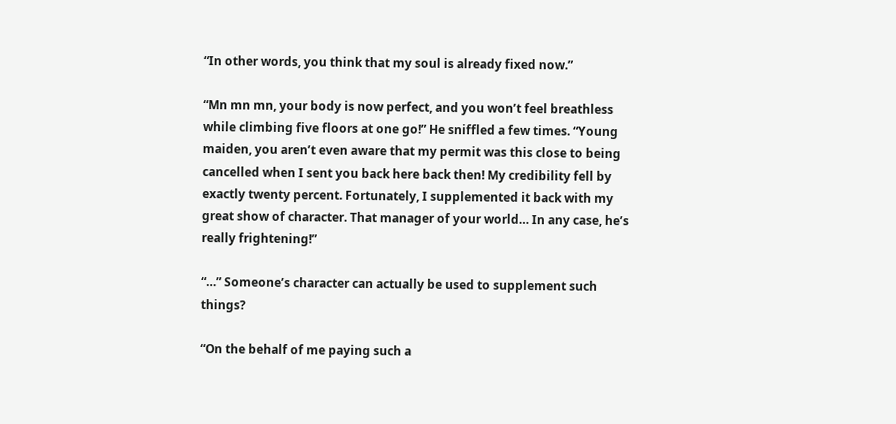“In other words, you think that my soul is already fixed now.”

“Mn mn mn, your body is now perfect, and you won’t feel breathless while climbing five floors at one go!” He sniffled a few times. “Young maiden, you aren’t even aware that my permit was this close to being cancelled when I sent you back here back then! My credibility fell by exactly twenty percent. Fortunately, I supplemented it back with my great show of character. That manager of your world… In any case, he’s really frightening!”

“…” Someone’s character can actually be used to supplement such things?

“On the behalf of me paying such a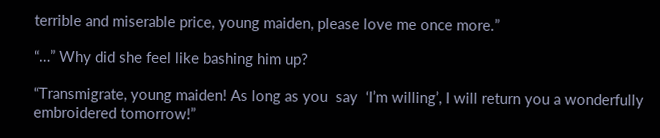terrible and miserable price, young maiden, please love me once more.”

“…” Why did she feel like bashing him up?

“Transmigrate, young maiden! As long as you  say  ‘I’m willing’, I will return you a wonderfully embroidered tomorrow!”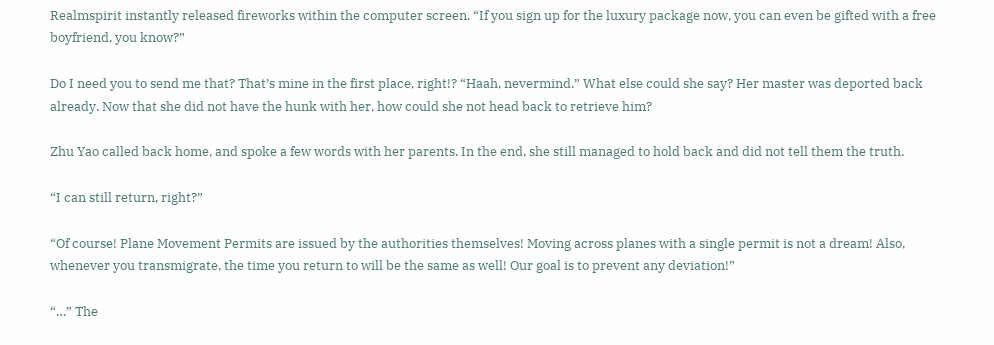Realmspirit instantly released fireworks within the computer screen. “If you sign up for the luxury package now, you can even be gifted with a free boyfriend, you know?”

Do I need you to send me that? That’s mine in the first place, right!? “Haah, nevermind.” What else could she say? Her master was deported back already. Now that she did not have the hunk with her, how could she not head back to retrieve him?

Zhu Yao called back home, and spoke a few words with her parents. In the end, she still managed to hold back and did not tell them the truth.

“I can still return, right?”

“Of course! Plane Movement Permits are issued by the authorities themselves! Moving across planes with a single permit is not a dream! Also, whenever you transmigrate, the time you return to will be the same as well! Our goal is to prevent any deviation!”

“…” The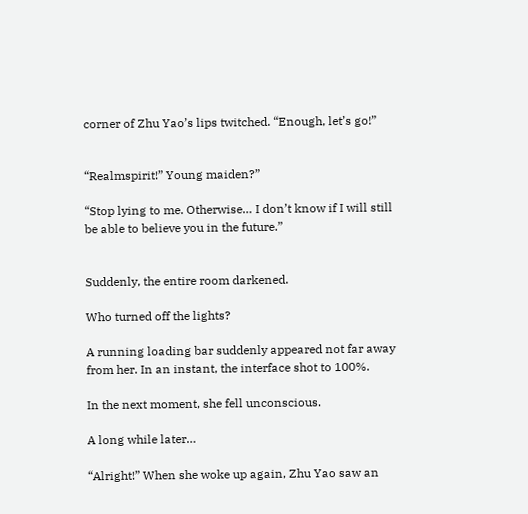corner of Zhu Yao’s lips twitched. “Enough, let’s go!”


“Realmspirit!” Young maiden?”

“Stop lying to me. Otherwise… I don’t know if I will still be able to believe you in the future.”


Suddenly, the entire room darkened.

Who turned off the lights?

A running loading bar suddenly appeared not far away from her. In an instant, the interface shot to 100%.

In the next moment, she fell unconscious.

A long while later…

“Alright!” When she woke up again, Zhu Yao saw an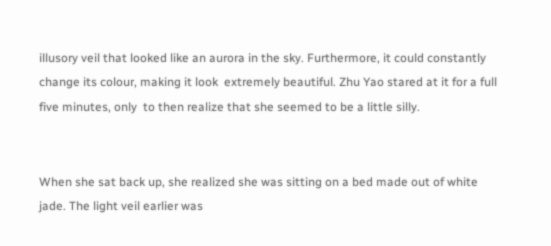illusory veil that looked like an aurora in the sky. Furthermore, it could constantly change its colour, making it look  extremely beautiful. Zhu Yao stared at it for a full five minutes, only  to then realize that she seemed to be a little silly.


When she sat back up, she realized she was sitting on a bed made out of white jade. The light veil earlier was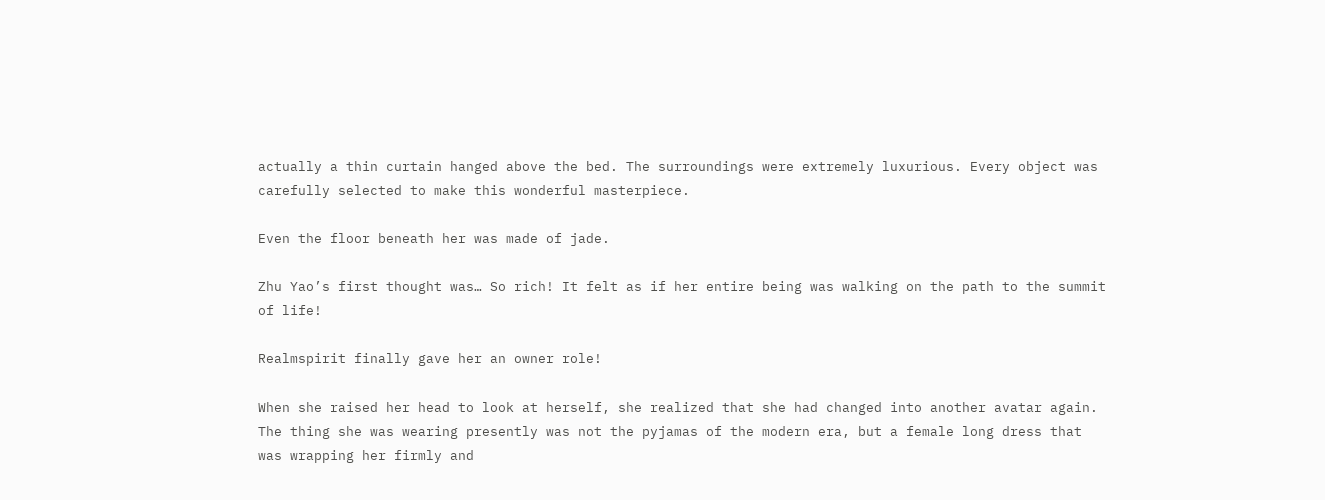actually a thin curtain hanged above the bed. The surroundings were extremely luxurious. Every object was carefully selected to make this wonderful masterpiece.

Even the floor beneath her was made of jade.

Zhu Yao’s first thought was… So rich! It felt as if her entire being was walking on the path to the summit of life!

Realmspirit finally gave her an owner role!

When she raised her head to look at herself, she realized that she had changed into another avatar again. The thing she was wearing presently was not the pyjamas of the modern era, but a female long dress that was wrapping her firmly and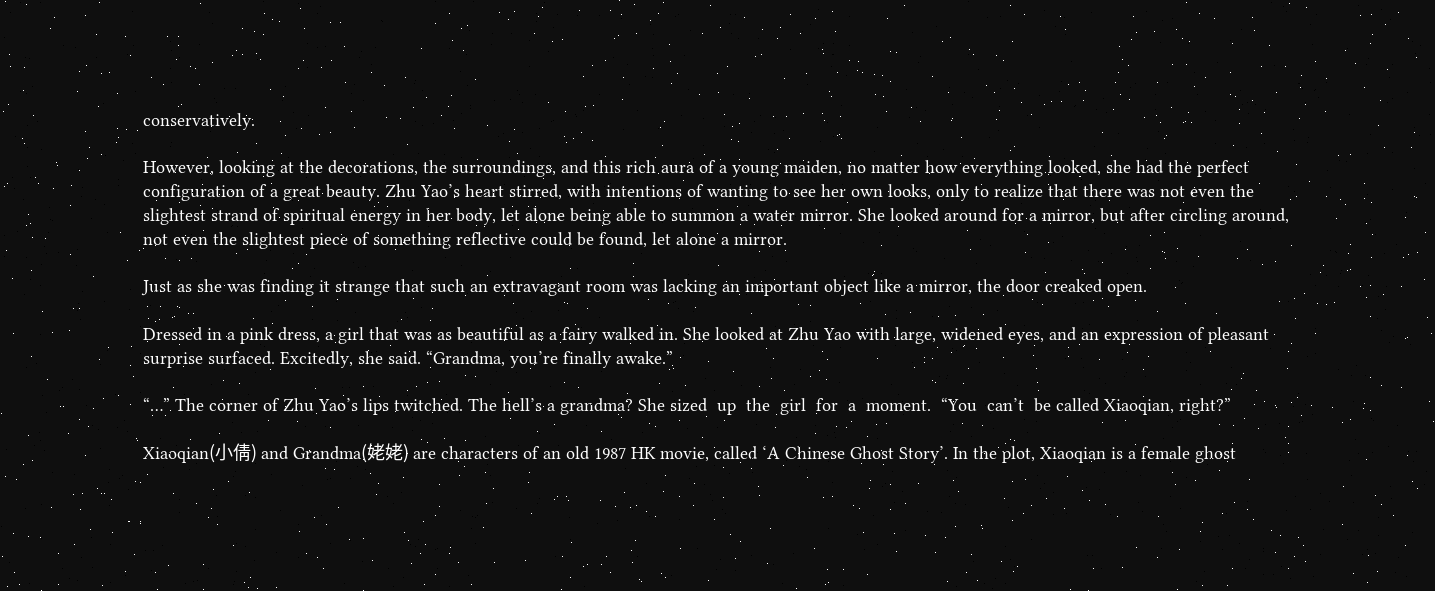conservatively.

However, looking at the decorations, the surroundings, and this rich aura of a young maiden, no matter how everything looked, she had the perfect configuration of a great beauty. Zhu Yao’s heart stirred, with intentions of wanting to see her own looks, only to realize that there was not even the slightest strand of spiritual energy in her body, let alone being able to summon a water mirror. She looked around for a mirror, but after circling around, not even the slightest piece of something reflective could be found, let alone a mirror.

Just as she was finding it strange that such an extravagant room was lacking an important object like a mirror, the door creaked open.

Dressed in a pink dress, a girl that was as beautiful as a fairy walked in. She looked at Zhu Yao with large, widened eyes, and an expression of pleasant surprise surfaced. Excitedly, she said. “Grandma, you’re finally awake.”

“…” The corner of Zhu Yao’s lips twitched. The hell’s a grandma? She sized  up  the  girl  for  a  moment.  “You  can’t  be called Xiaoqian, right?”

Xiaoqian(小倩) and Grandma(姥姥) are characters of an old 1987 HK movie, called ‘A Chinese Ghost Story’. In the plot, Xiaoqian is a female ghost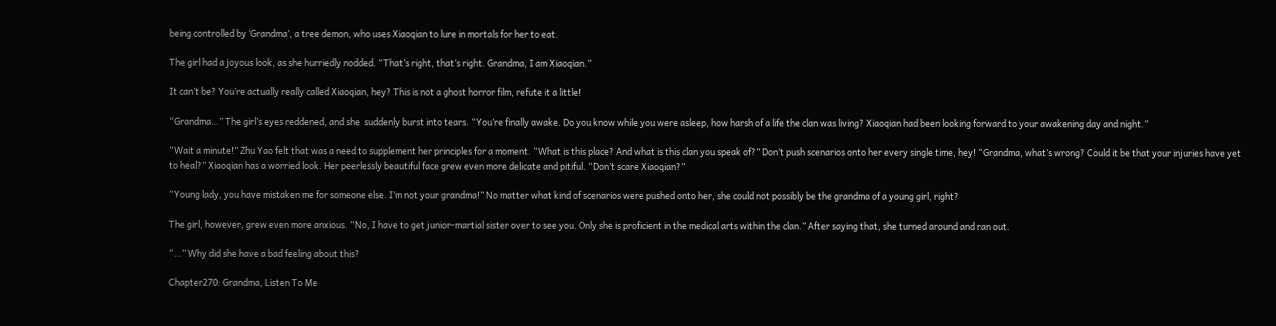being controlled by ‘Grandma’, a tree demon, who uses Xiaoqian to lure in mortals for her to eat.

The girl had a joyous look, as she hurriedly nodded. “That’s right, that’s right. Grandma, I am Xiaoqian.”

It can’t be? You’re actually really called Xiaoqian, hey? This is not a ghost horror film, refute it a little!

“Grandma…” The girl’s eyes reddened, and she  suddenly burst into tears. “You’re finally awake. Do you know while you were asleep, how harsh of a life the clan was living? Xiaoqian had been looking forward to your awakening day and night.”

“Wait a minute!” Zhu Yao felt that was a need to supplement her principles for a moment. “What is this place? And what is this clan you speak of?” Don’t push scenarios onto her every single time, hey! “Grandma, what’s wrong? Could it be that your injuries have yet to heal?” Xiaoqian has a worried look. Her peerlessly beautiful face grew even more delicate and pitiful. “Don’t scare Xiaoqian?”

“Young lady, you have mistaken me for someone else. I’m not your grandma!” No matter what kind of scenarios were pushed onto her, she could not possibly be the grandma of a young girl, right?

The girl, however, grew even more anxious. “No, I have to get junior-martial sister over to see you. Only she is proficient in the medical arts within the clan.” After saying that, she turned around and ran out.

“…” Why did she have a bad feeling about this?

Chapter270: Grandma, Listen To Me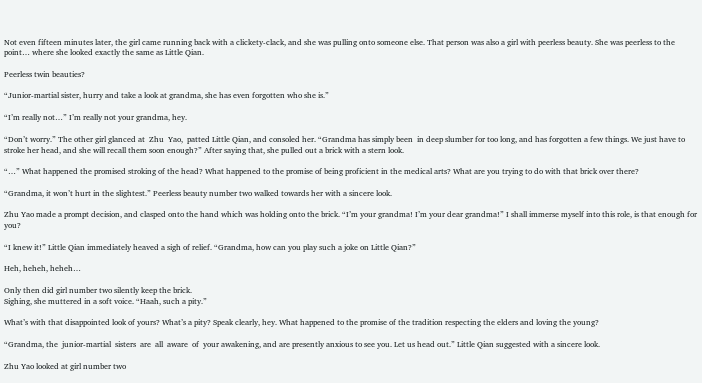Not even fifteen minutes later, the girl came running back with a clickety-clack, and she was pulling onto someone else. That person was also a girl with peerless beauty. She was peerless to the point… where she looked exactly the same as Little Qian.

Peerless twin beauties?

“Junior-martial sister, hurry and take a look at grandma, she has even forgotten who she is.”

“I’m really not…” I’m really not your grandma, hey.

“Don’t worry.” The other girl glanced at  Zhu  Yao,  patted Little Qian, and consoled her. “Grandma has simply been  in deep slumber for too long, and has forgotten a few things. We just have to stroke her head, and she will recall them soon enough?” After saying that, she pulled out a brick with a stern look.

“…” What happened the promised stroking of the head? What happened to the promise of being proficient in the medical arts? What are you trying to do with that brick over there?

“Grandma, it won’t hurt in the slightest.” Peerless beauty number two walked towards her with a sincere look.

Zhu Yao made a prompt decision, and clasped onto the hand which was holding onto the brick. “I’m your grandma! I’m your dear grandma!” I shall immerse myself into this role, is that enough for you?

“I knew it!” Little Qian immediately heaved a sigh of relief. “Grandma, how can you play such a joke on Little Qian?”

Heh, heheh, heheh…

Only then did girl number two silently keep the brick.
Sighing, she muttered in a soft voice. “Haah, such a pity.”

What’s with that disappointed look of yours? What’s a pity? Speak clearly, hey. What happened to the promise of the tradition respecting the elders and loving the young?

“Grandma, the  junior-martial  sisters  are  all  aware  of  your awakening, and are presently anxious to see you. Let us head out.” Little Qian suggested with a sincere look.

Zhu Yao looked at girl number two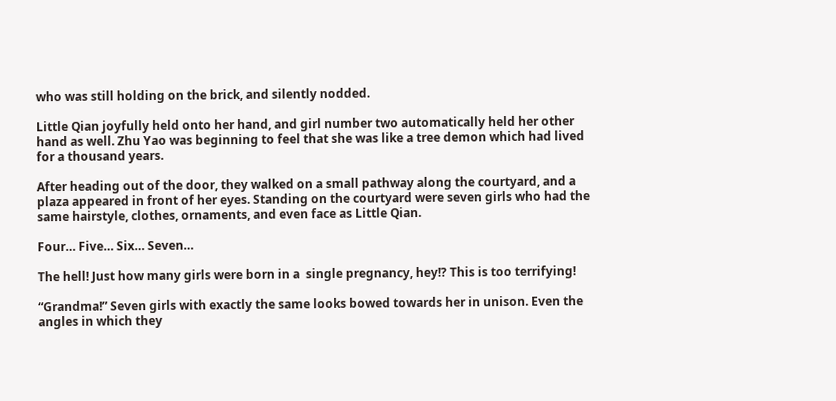who was still holding on the brick, and silently nodded.

Little Qian joyfully held onto her hand, and girl number two automatically held her other hand as well. Zhu Yao was beginning to feel that she was like a tree demon which had lived for a thousand years.

After heading out of the door, they walked on a small pathway along the courtyard, and a plaza appeared in front of her eyes. Standing on the courtyard were seven girls who had the same hairstyle, clothes, ornaments, and even face as Little Qian.

Four… Five… Six… Seven…

The hell! Just how many girls were born in a  single pregnancy, hey!? This is too terrifying!

“Grandma!” Seven girls with exactly the same looks bowed towards her in unison. Even the angles in which they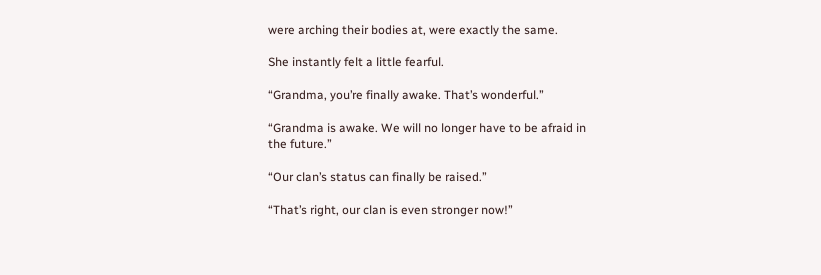were arching their bodies at, were exactly the same.

She instantly felt a little fearful.

“Grandma, you’re finally awake. That’s wonderful.”

“Grandma is awake. We will no longer have to be afraid in the future.”

“Our clan’s status can finally be raised.”

“That’s right, our clan is even stronger now!”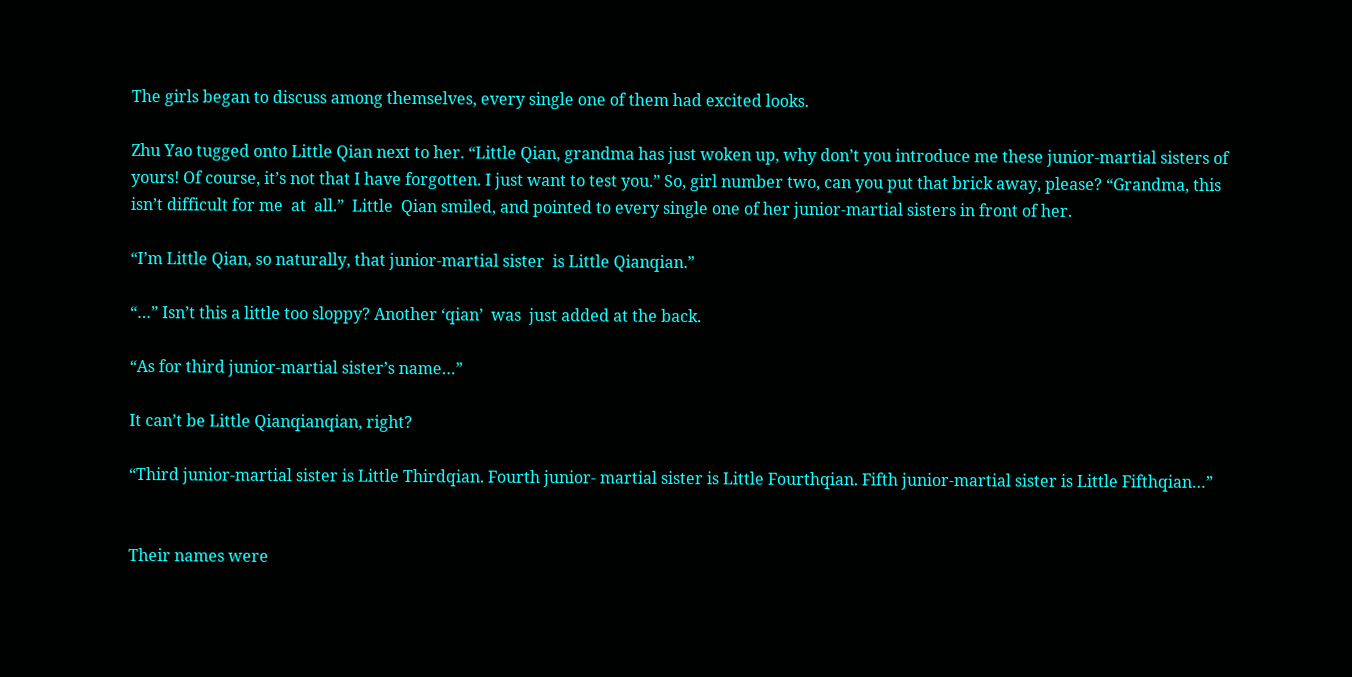The girls began to discuss among themselves, every single one of them had excited looks.

Zhu Yao tugged onto Little Qian next to her. “Little Qian, grandma has just woken up, why don’t you introduce me these junior-martial sisters of yours! Of course, it’s not that I have forgotten. I just want to test you.” So, girl number two, can you put that brick away, please? “Grandma, this isn’t difficult for me  at  all.”  Little  Qian smiled, and pointed to every single one of her junior-martial sisters in front of her.

“I’m Little Qian, so naturally, that junior-martial sister  is Little Qianqian.”

“…” Isn’t this a little too sloppy? Another ‘qian’  was  just added at the back.

“As for third junior-martial sister’s name…”

It can’t be Little Qianqianqian, right?

“Third junior-martial sister is Little Thirdqian. Fourth junior- martial sister is Little Fourthqian. Fifth junior-martial sister is Little Fifthqian…”


Their names were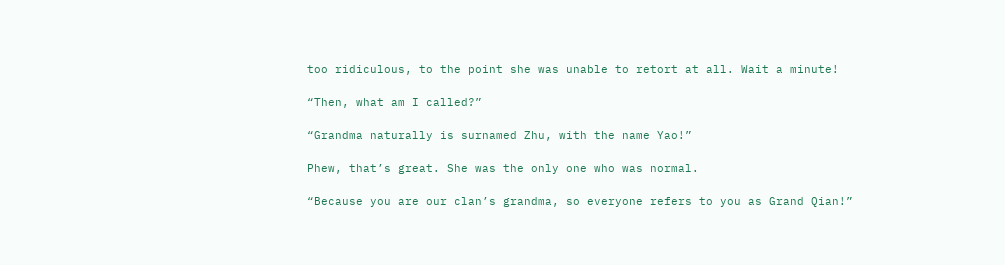too ridiculous, to the point she was unable to retort at all. Wait a minute!

“Then, what am I called?”

“Grandma naturally is surnamed Zhu, with the name Yao!”

Phew, that’s great. She was the only one who was normal.

“Because you are our clan’s grandma, so everyone refers to you as Grand Qian!”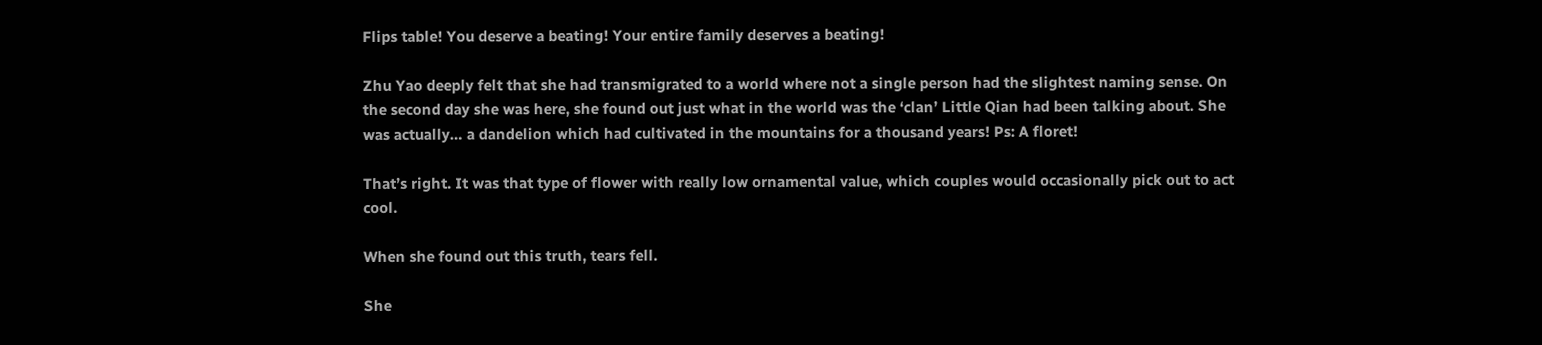Flips table! You deserve a beating! Your entire family deserves a beating!

Zhu Yao deeply felt that she had transmigrated to a world where not a single person had the slightest naming sense. On the second day she was here, she found out just what in the world was the ‘clan’ Little Qian had been talking about. She was actually… a dandelion which had cultivated in the mountains for a thousand years! Ps: A floret!

That’s right. It was that type of flower with really low ornamental value, which couples would occasionally pick out to act cool.

When she found out this truth, tears fell.

She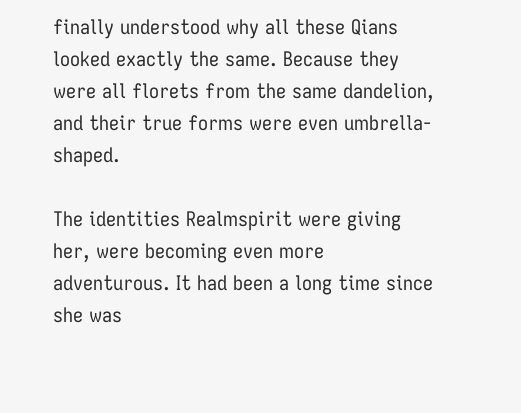finally understood why all these Qians looked exactly the same. Because they were all florets from the same dandelion, and their true forms were even umbrella-shaped.

The identities Realmspirit were giving her, were becoming even more adventurous. It had been a long time since she was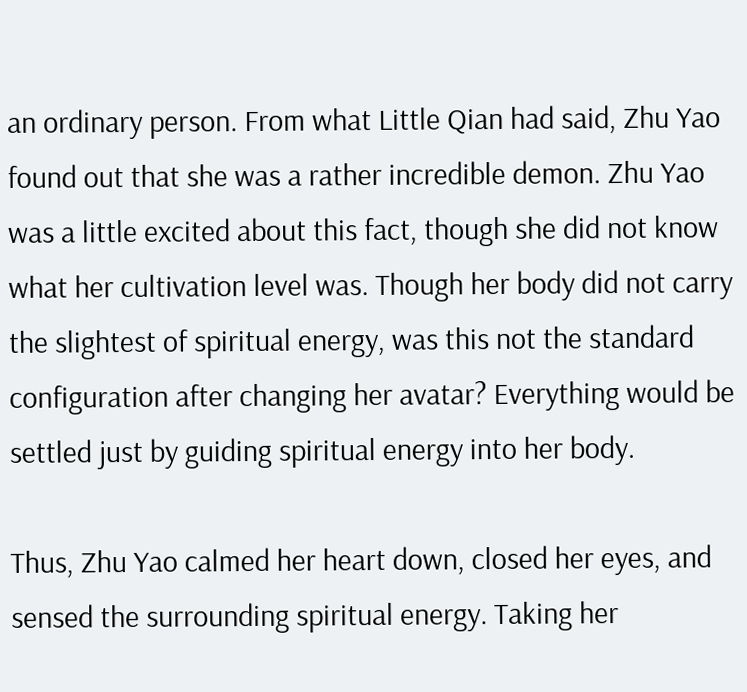an ordinary person. From what Little Qian had said, Zhu Yao found out that she was a rather incredible demon. Zhu Yao was a little excited about this fact, though she did not know what her cultivation level was. Though her body did not carry the slightest of spiritual energy, was this not the standard configuration after changing her avatar? Everything would be settled just by guiding spiritual energy into her body.

Thus, Zhu Yao calmed her heart down, closed her eyes, and sensed the surrounding spiritual energy. Taking her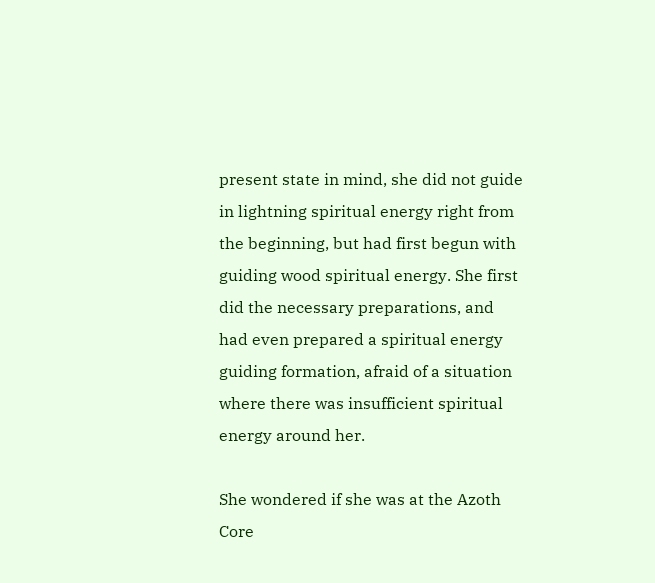present state in mind, she did not guide in lightning spiritual energy right from the beginning, but had first begun with  guiding wood spiritual energy. She first did the necessary preparations, and had even prepared a spiritual energy guiding formation, afraid of a situation where there was insufficient spiritual energy around her.

She wondered if she was at the Azoth Core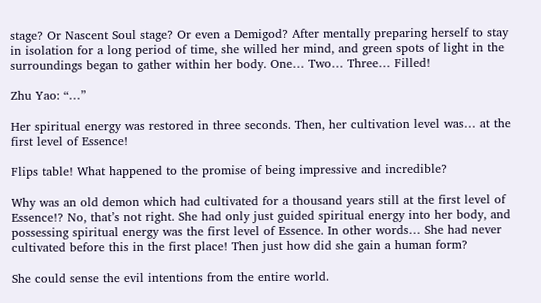stage? Or Nascent Soul stage? Or even a Demigod? After mentally preparing herself to stay in isolation for a long period of time, she willed her mind, and green spots of light in the surroundings began to gather within her body. One… Two… Three… Filled!

Zhu Yao: “…”

Her spiritual energy was restored in three seconds. Then, her cultivation level was… at the first level of Essence!

Flips table! What happened to the promise of being impressive and incredible?

Why was an old demon which had cultivated for a thousand years still at the first level of Essence!? No, that’s not right. She had only just guided spiritual energy into her body, and possessing spiritual energy was the first level of Essence. In other words… She had never cultivated before this in the first place! Then just how did she gain a human form?

She could sense the evil intentions from the entire world.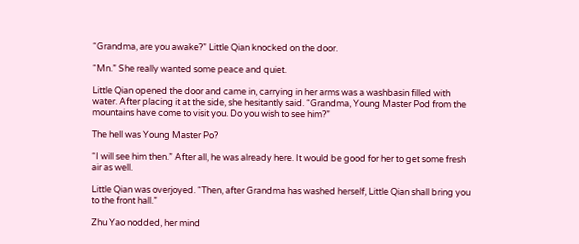“Grandma, are you awake?” Little Qian knocked on the door.

“Mn.” She really wanted some peace and quiet.

Little Qian opened the door and came in, carrying in her arms was a washbasin filled with water. After placing it at the side, she hesitantly said. “Grandma, Young Master Pod from the mountains have come to visit you. Do you wish to see him?”

The hell was Young Master Po?

“I will see him then.” After all, he was already here. It would be good for her to get some fresh air as well.

Little Qian was overjoyed. “Then, after Grandma has washed herself, Little Qian shall bring you to the front hall.”

Zhu Yao nodded, her mind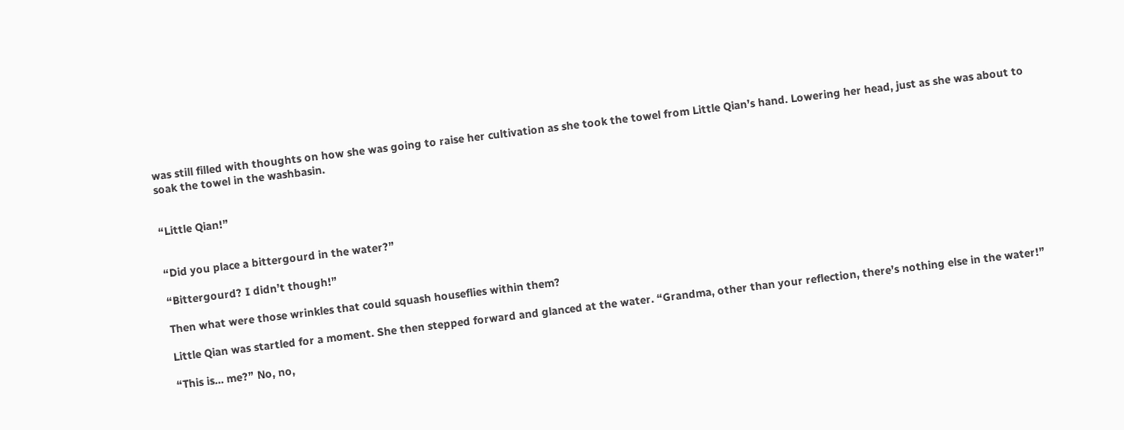was still filled with thoughts on how she was going to raise her cultivation as she took the towel from Little Qian’s hand. Lowering her head, just as she was about to soak the towel in the washbasin.


“Little Qian!”


“Did you place a bittergourd in the water?”

“Bittergourd? I didn’t though!”

Then what were those wrinkles that could squash houseflies within them?

Little Qian was startled for a moment. She then stepped forward and glanced at the water. “Grandma, other than your reflection, there’s nothing else in the water!”

“This is… me?” No, no,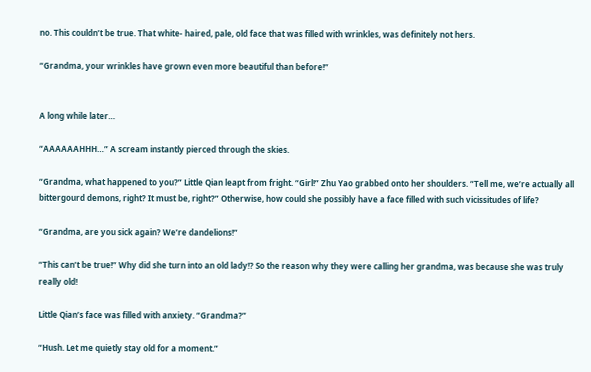no. This couldn’t be true. That white- haired, pale, old face that was filled with wrinkles, was definitely not hers.

“Grandma, your wrinkles have grown even more beautiful than before!”


A long while later…

“AAAAAAHHH…” A scream instantly pierced through the skies.

“Grandma, what happened to you?” Little Qian leapt from fright. “Girl!” Zhu Yao grabbed onto her shoulders. “Tell me, we’re actually all bittergourd demons, right? It must be, right?” Otherwise, how could she possibly have a face filled with such vicissitudes of life?

“Grandma, are you sick again? We’re dandelions!”

“This can’t be true!” Why did she turn into an old lady!? So the reason why they were calling her grandma, was because she was truly really old!

Little Qian’s face was filled with anxiety. “Grandma?”

“Hush. Let me quietly stay old for a moment.”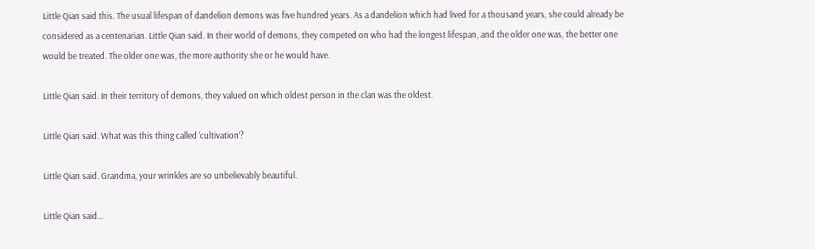Little Qian said this. The usual lifespan of dandelion demons was five hundred years. As a dandelion which had lived for a thousand years, she could already be considered as a centenarian. Little Qian said. In their world of demons, they competed on who had the longest lifespan, and the older one was, the better one would be treated. The older one was, the more authority she or he would have.

Little Qian said. In their territory of demons, they valued on which oldest person in the clan was the oldest.

Little Qian said. What was this thing called ‘cultivation’?

Little Qian said. Grandma, your wrinkles are so unbelievably beautiful.

Little Qian said…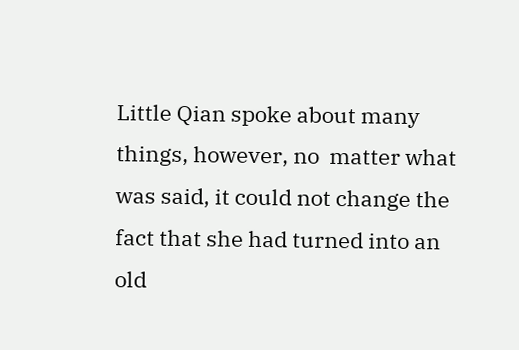Little Qian spoke about many things, however, no  matter what was said, it could not change the fact that she had turned into an old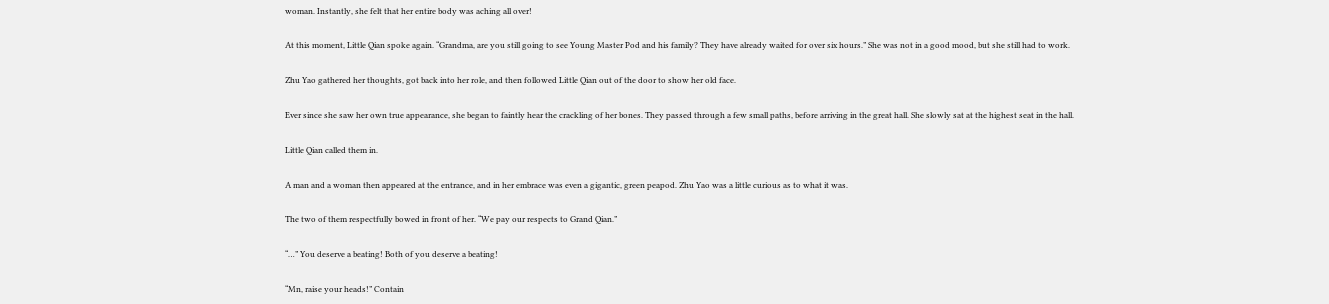woman. Instantly, she felt that her entire body was aching all over!

At this moment, Little Qian spoke again. “Grandma, are you still going to see Young Master Pod and his family? They have already waited for over six hours.” She was not in a good mood, but she still had to work.

Zhu Yao gathered her thoughts, got back into her role, and then followed Little Qian out of the door to show her old face.

Ever since she saw her own true appearance, she began to faintly hear the crackling of her bones. They passed through a few small paths, before arriving in the great hall. She slowly sat at the highest seat in the hall.

Little Qian called them in.

A man and a woman then appeared at the entrance, and in her embrace was even a gigantic, green peapod. Zhu Yao was a little curious as to what it was.

The two of them respectfully bowed in front of her. “We pay our respects to Grand Qian.”

“…” You deserve a beating! Both of you deserve a beating!

“Mn, raise your heads!” Contain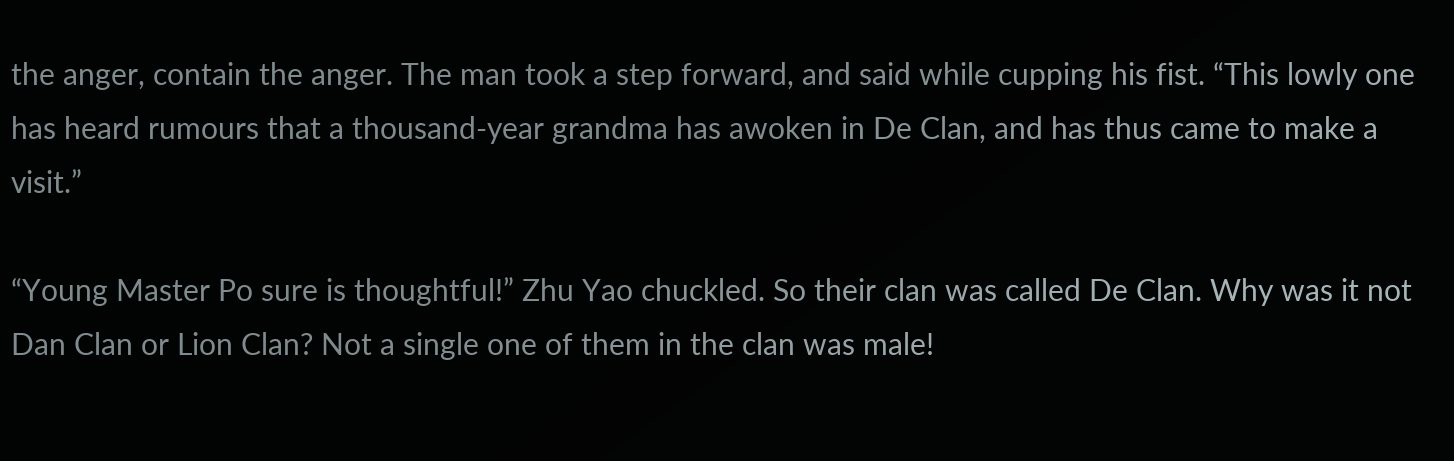the anger, contain the anger. The man took a step forward, and said while cupping his fist. “This lowly one has heard rumours that a thousand-year grandma has awoken in De Clan, and has thus came to make a visit.”

“Young Master Po sure is thoughtful!” Zhu Yao chuckled. So their clan was called De Clan. Why was it not Dan Clan or Lion Clan? Not a single one of them in the clan was male!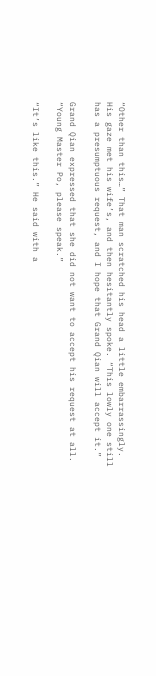“Other than this…” That man scratched his head a little embarrassingly. His gaze met his wife’s, and then hesitantly spoke. “This lowly one still has a presumptuous request, and I hope that Grand Qian will accept it.”

Grand Qian expressed that she did not want to accept his request at all. “Young Master Po, please speak.”

“It’s like this.” He said with a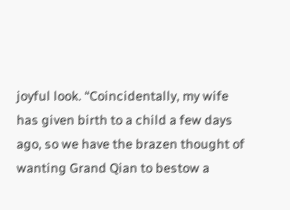joyful look. “Coincidentally, my wife has given birth to a child a few days ago, so we have the brazen thought of wanting Grand Qian to bestow a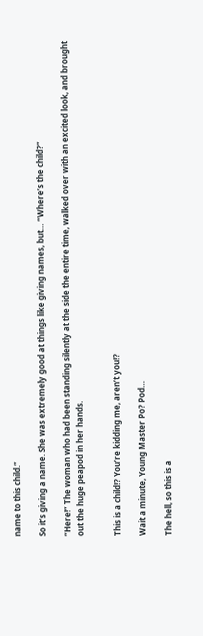name to this child.”

So it’s giving a name. She was extremely good at things like giving names, but… “Where’s the child?”

“Here!” The woman who had been standing silently at the side the entire time, walked over with an excited look, and brought out the huge peapod in her hands.


This is a child!? You’re kidding me, aren’t you!?

Wait a minute, Young Master Po? Pod…

The hell, so this is a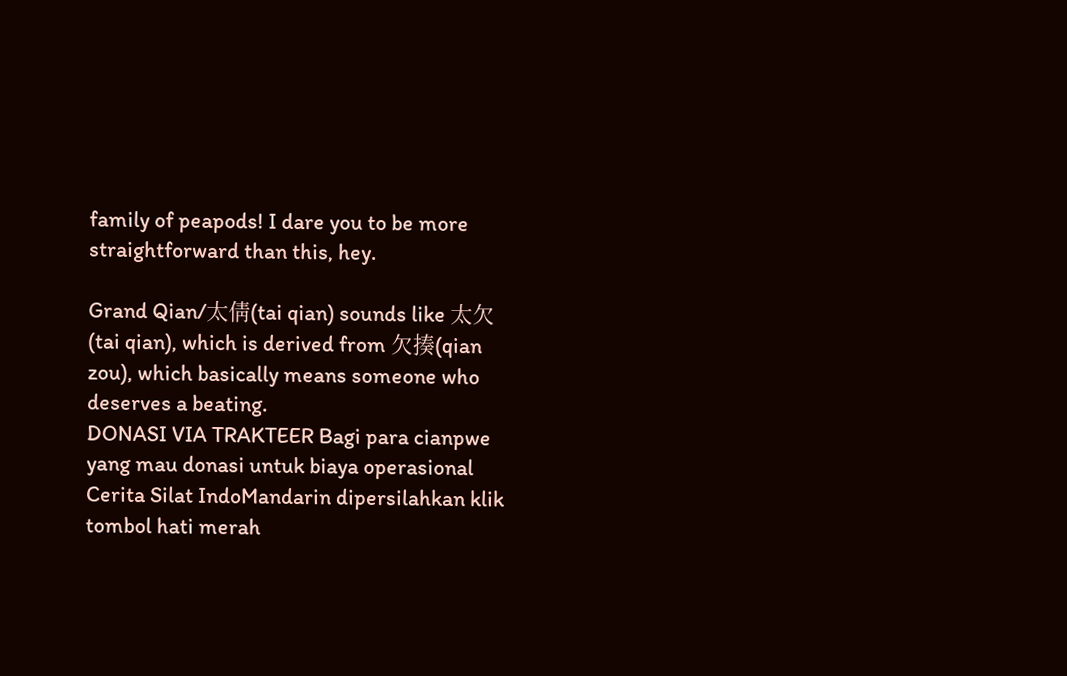family of peapods! I dare you to be more straightforward than this, hey.

Grand Qian/太倩(tai qian) sounds like 太欠(tai qian), which is derived from 欠揍(qian zou), which basically means someone who deserves a beating.
DONASI VIA TRAKTEER Bagi para cianpwe yang mau donasi untuk biaya operasional Cerita Silat IndoMandarin dipersilahkan klik tombol hati merah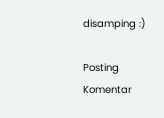disamping :)

Posting Komentar